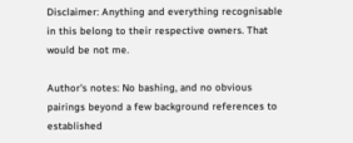Disclaimer: Anything and everything recognisable in this belong to their respective owners. That would be not me.

Author's notes: No bashing, and no obvious pairings beyond a few background references to established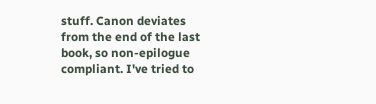stuff. Canon deviates from the end of the last book, so non-epilogue compliant. I've tried to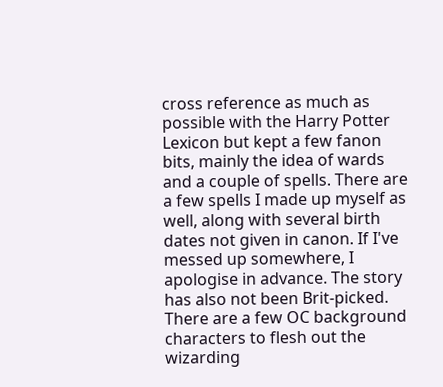cross reference as much as possible with the Harry Potter Lexicon but kept a few fanon bits, mainly the idea of wards and a couple of spells. There are a few spells I made up myself as well, along with several birth dates not given in canon. If I've messed up somewhere, I apologise in advance. The story has also not been Brit-picked. There are a few OC background characters to flesh out the wizarding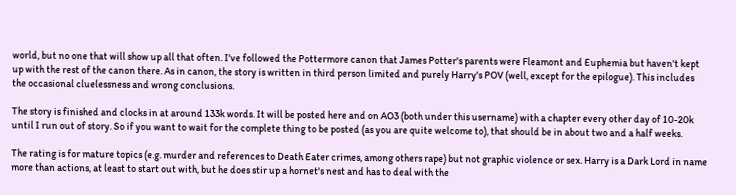world, but no one that will show up all that often. I've followed the Pottermore canon that James Potter's parents were Fleamont and Euphemia but haven't kept up with the rest of the canon there. As in canon, the story is written in third person limited and purely Harry's POV (well, except for the epilogue). This includes the occasional cluelessness and wrong conclusions.

The story is finished and clocks in at around 133k words. It will be posted here and on AO3 (both under this username) with a chapter every other day of 10-20k until I run out of story. So if you want to wait for the complete thing to be posted (as you are quite welcome to), that should be in about two and a half weeks.

The rating is for mature topics (e.g. murder and references to Death Eater crimes, among others rape) but not graphic violence or sex. Harry is a Dark Lord in name more than actions, at least to start out with, but he does stir up a hornet's nest and has to deal with the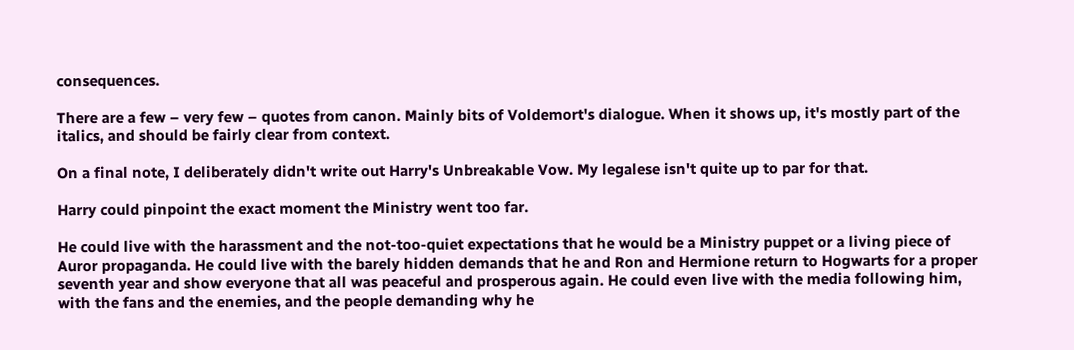consequences.

There are a few – very few – quotes from canon. Mainly bits of Voldemort's dialogue. When it shows up, it's mostly part of the italics, and should be fairly clear from context.

On a final note, I deliberately didn't write out Harry's Unbreakable Vow. My legalese isn't quite up to par for that.

Harry could pinpoint the exact moment the Ministry went too far.

He could live with the harassment and the not-too-quiet expectations that he would be a Ministry puppet or a living piece of Auror propaganda. He could live with the barely hidden demands that he and Ron and Hermione return to Hogwarts for a proper seventh year and show everyone that all was peaceful and prosperous again. He could even live with the media following him, with the fans and the enemies, and the people demanding why he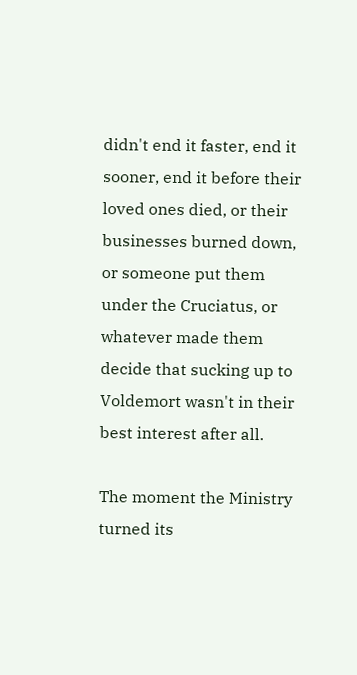didn't end it faster, end it sooner, end it before their loved ones died, or their businesses burned down, or someone put them under the Cruciatus, or whatever made them decide that sucking up to Voldemort wasn't in their best interest after all.

The moment the Ministry turned its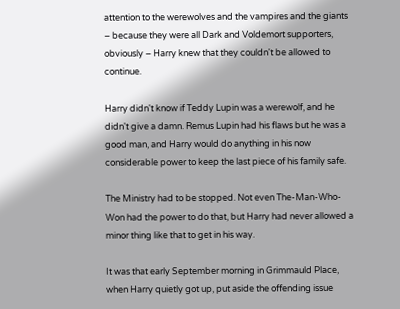attention to the werewolves and the vampires and the giants – because they were all Dark and Voldemort supporters, obviously – Harry knew that they couldn't be allowed to continue.

Harry didn't know if Teddy Lupin was a werewolf, and he didn't give a damn. Remus Lupin had his flaws but he was a good man, and Harry would do anything in his now considerable power to keep the last piece of his family safe.

The Ministry had to be stopped. Not even The-Man-Who-Won had the power to do that, but Harry had never allowed a minor thing like that to get in his way.

It was that early September morning in Grimmauld Place, when Harry quietly got up, put aside the offending issue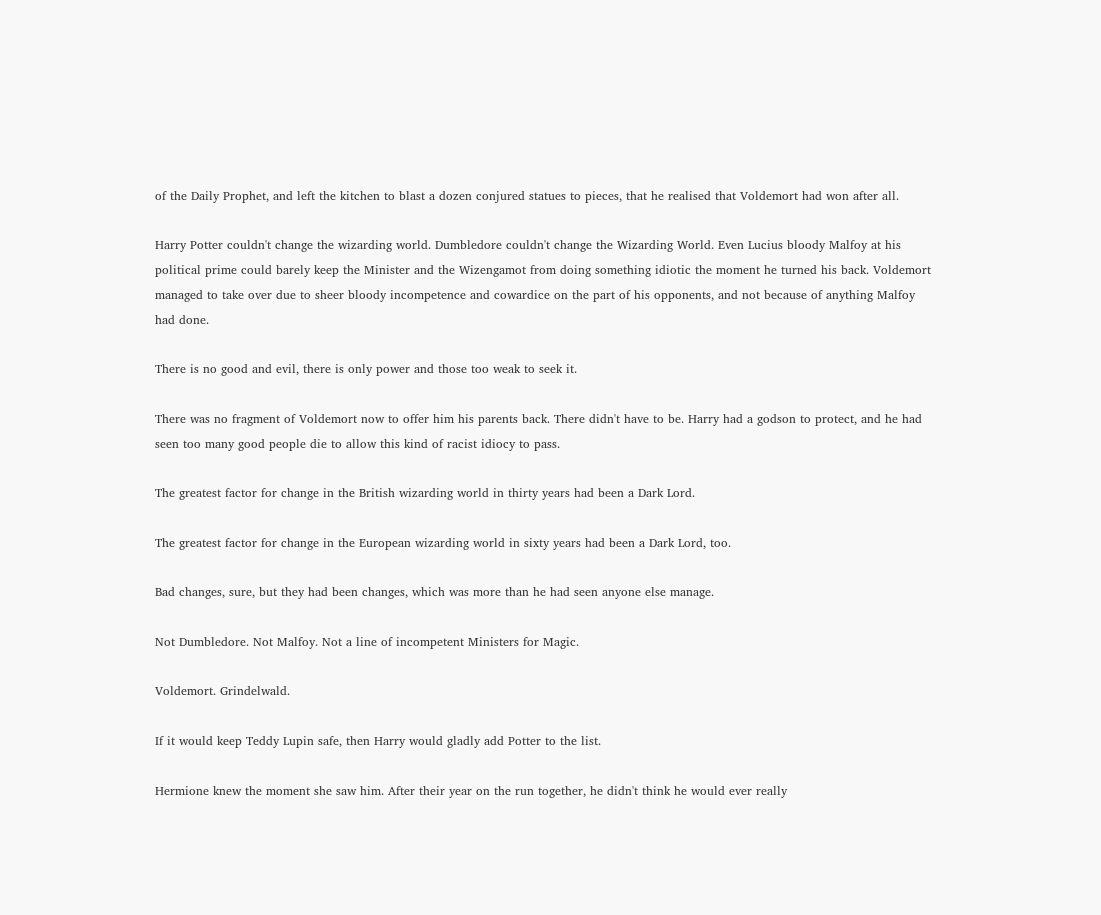of the Daily Prophet, and left the kitchen to blast a dozen conjured statues to pieces, that he realised that Voldemort had won after all.

Harry Potter couldn't change the wizarding world. Dumbledore couldn't change the Wizarding World. Even Lucius bloody Malfoy at his political prime could barely keep the Minister and the Wizengamot from doing something idiotic the moment he turned his back. Voldemort managed to take over due to sheer bloody incompetence and cowardice on the part of his opponents, and not because of anything Malfoy had done.

There is no good and evil, there is only power and those too weak to seek it.

There was no fragment of Voldemort now to offer him his parents back. There didn't have to be. Harry had a godson to protect, and he had seen too many good people die to allow this kind of racist idiocy to pass.

The greatest factor for change in the British wizarding world in thirty years had been a Dark Lord.

The greatest factor for change in the European wizarding world in sixty years had been a Dark Lord, too.

Bad changes, sure, but they had been changes, which was more than he had seen anyone else manage.

Not Dumbledore. Not Malfoy. Not a line of incompetent Ministers for Magic.

Voldemort. Grindelwald.

If it would keep Teddy Lupin safe, then Harry would gladly add Potter to the list.

Hermione knew the moment she saw him. After their year on the run together, he didn't think he would ever really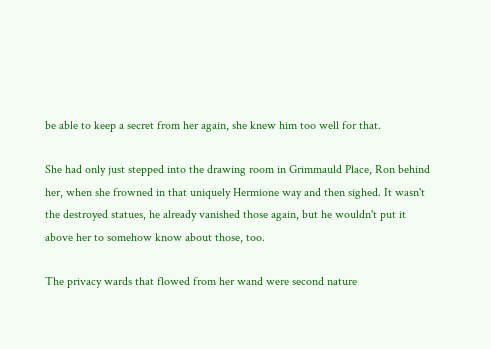be able to keep a secret from her again, she knew him too well for that.

She had only just stepped into the drawing room in Grimmauld Place, Ron behind her, when she frowned in that uniquely Hermione way and then sighed. It wasn't the destroyed statues, he already vanished those again, but he wouldn't put it above her to somehow know about those, too.

The privacy wards that flowed from her wand were second nature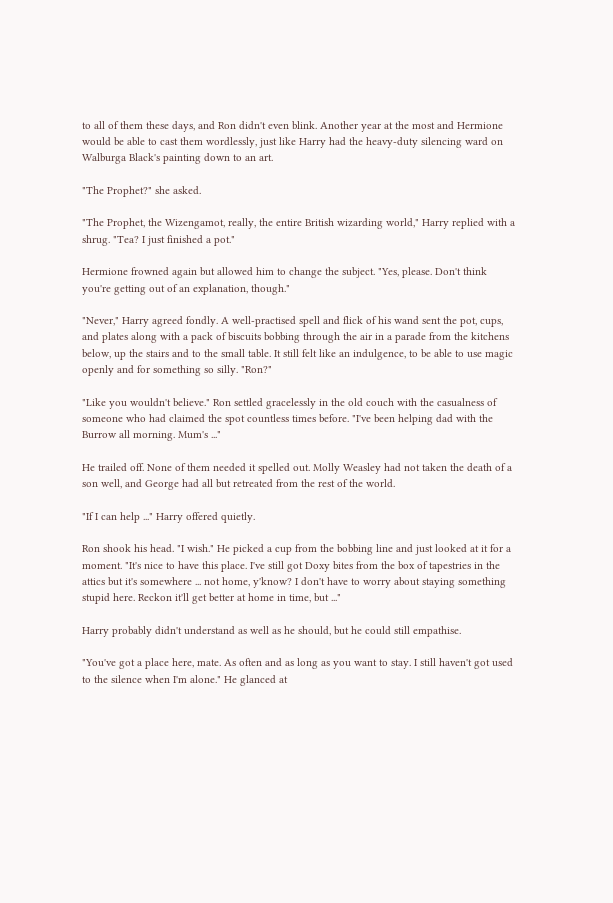to all of them these days, and Ron didn't even blink. Another year at the most and Hermione would be able to cast them wordlessly, just like Harry had the heavy-duty silencing ward on Walburga Black's painting down to an art.

"The Prophet?" she asked.

"The Prophet, the Wizengamot, really, the entire British wizarding world," Harry replied with a shrug. "Tea? I just finished a pot."

Hermione frowned again but allowed him to change the subject. "Yes, please. Don't think you're getting out of an explanation, though."

"Never," Harry agreed fondly. A well-practised spell and flick of his wand sent the pot, cups, and plates along with a pack of biscuits bobbing through the air in a parade from the kitchens below, up the stairs and to the small table. It still felt like an indulgence, to be able to use magic openly and for something so silly. "Ron?"

"Like you wouldn't believe." Ron settled gracelessly in the old couch with the casualness of someone who had claimed the spot countless times before. "I've been helping dad with the Burrow all morning. Mum's ..."

He trailed off. None of them needed it spelled out. Molly Weasley had not taken the death of a son well, and George had all but retreated from the rest of the world.

"If I can help ..." Harry offered quietly.

Ron shook his head. "I wish." He picked a cup from the bobbing line and just looked at it for a moment. "It's nice to have this place. I've still got Doxy bites from the box of tapestries in the attics but it's somewhere ... not home, y'know? I don't have to worry about staying something stupid here. Reckon it'll get better at home in time, but ..."

Harry probably didn't understand as well as he should, but he could still empathise.

"You've got a place here, mate. As often and as long as you want to stay. I still haven't got used to the silence when I'm alone." He glanced at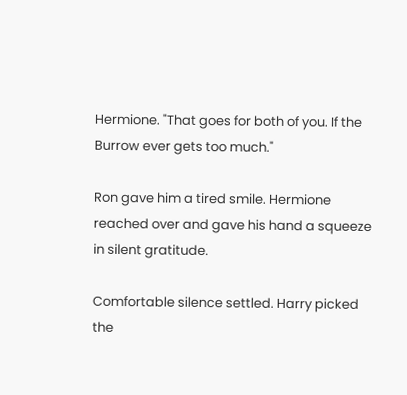Hermione. "That goes for both of you. If the Burrow ever gets too much."

Ron gave him a tired smile. Hermione reached over and gave his hand a squeeze in silent gratitude.

Comfortable silence settled. Harry picked the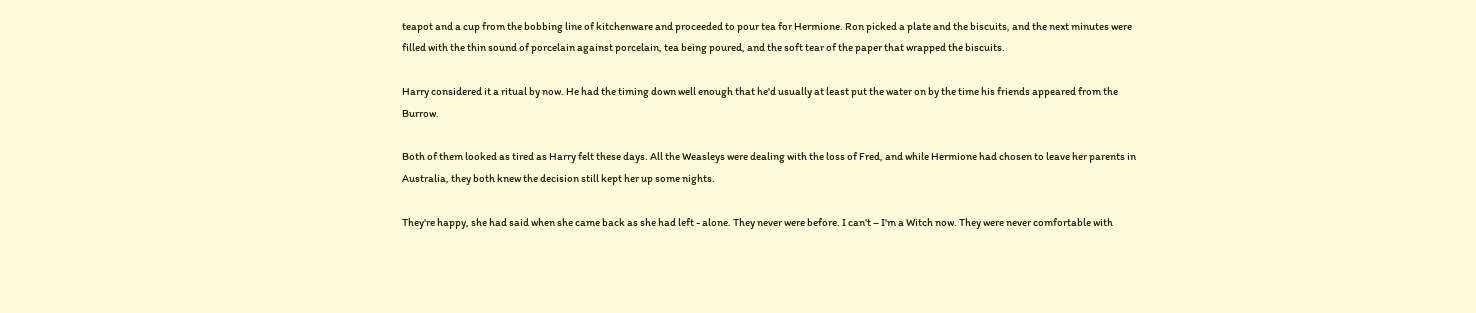teapot and a cup from the bobbing line of kitchenware and proceeded to pour tea for Hermione. Ron picked a plate and the biscuits, and the next minutes were filled with the thin sound of porcelain against porcelain, tea being poured, and the soft tear of the paper that wrapped the biscuits.

Harry considered it a ritual by now. He had the timing down well enough that he'd usually at least put the water on by the time his friends appeared from the Burrow.

Both of them looked as tired as Harry felt these days. All the Weasleys were dealing with the loss of Fred, and while Hermione had chosen to leave her parents in Australia, they both knew the decision still kept her up some nights.

They're happy, she had said when she came back as she had left - alone. They never were before. I can't – I'm a Witch now. They were never comfortable with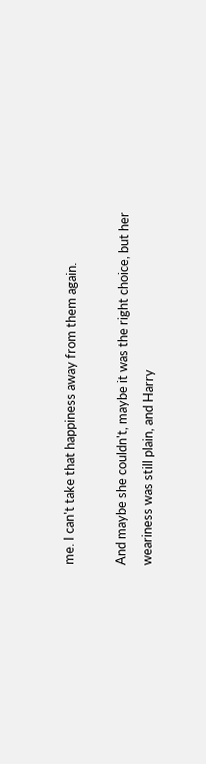me. I can't take that happiness away from them again.

And maybe she couldn't, maybe it was the right choice, but her weariness was still plain, and Harry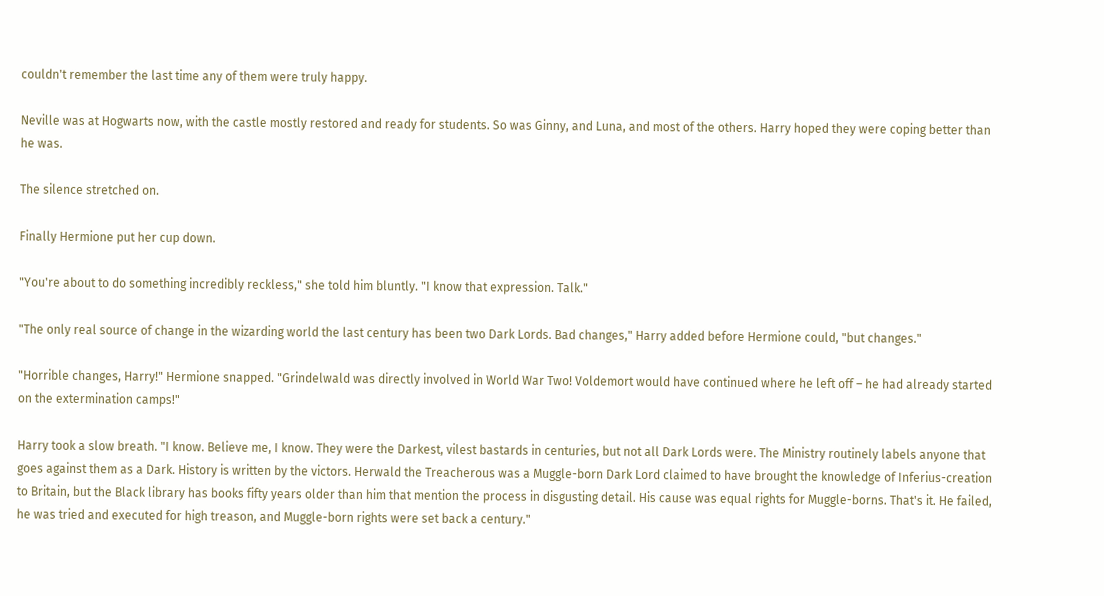couldn't remember the last time any of them were truly happy.

Neville was at Hogwarts now, with the castle mostly restored and ready for students. So was Ginny, and Luna, and most of the others. Harry hoped they were coping better than he was.

The silence stretched on.

Finally Hermione put her cup down.

"You're about to do something incredibly reckless," she told him bluntly. "I know that expression. Talk."

"The only real source of change in the wizarding world the last century has been two Dark Lords. Bad changes," Harry added before Hermione could, "but changes."

"Horrible changes, Harry!" Hermione snapped. "Grindelwald was directly involved in World War Two! Voldemort would have continued where he left off – he had already started on the extermination camps!"

Harry took a slow breath. "I know. Believe me, I know. They were the Darkest, vilest bastards in centuries, but not all Dark Lords were. The Ministry routinely labels anyone that goes against them as a Dark. History is written by the victors. Herwald the Treacherous was a Muggle-born Dark Lord claimed to have brought the knowledge of Inferius-creation to Britain, but the Black library has books fifty years older than him that mention the process in disgusting detail. His cause was equal rights for Muggle-borns. That's it. He failed, he was tried and executed for high treason, and Muggle-born rights were set back a century."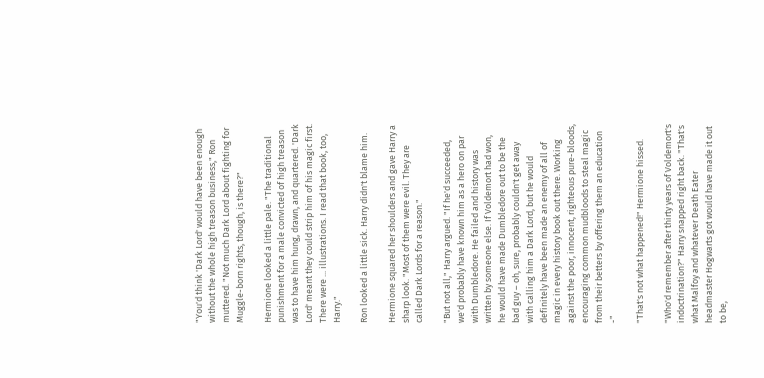"You'd think 'Dark Lord' would have been enough without the whole high treason business," Ron muttered. "Not much Dark Lord about fighting for Muggle-born rights, though, is there?"

Hermione looked a little pale. "The traditional punishment for a male convicted of high treason was to have him hung, drawn, and quartered. 'Dark Lord' meant they could strip him of his magic first. There were ... illustrations. I read that book, too, Harry."

Ron looked a little sick. Harry didn't blame him.

Hermione squared her shoulders and gave Harry a sharp look. "Most of them were evil. They are called Dark Lords for a reason."

"But not all," Harry argued. "If he'd succeeded, we'd probably have known him as a hero on par with Dumbledore. He failed and history was written by someone else. If Voldemort had won, he would have made Dumbledore out to be the bad guy – oh, sure, probably couldn't get away with calling him a Dark Lord, but he would definitely have been made an enemy of all of magic in every history book out there. Working against the poor, innocent, righteous pure-bloods, encouraging common mudbloods to steal magic from their betters by offering them an education -"

"That's not what happened!" Hermione hissed.

"Who'd remember after thirty years of Voldemort's indoctrination?" Harry snapped right back. "That's what Malfoy and whatever Death Eater headmaster Hogwarts got would have made it out to be,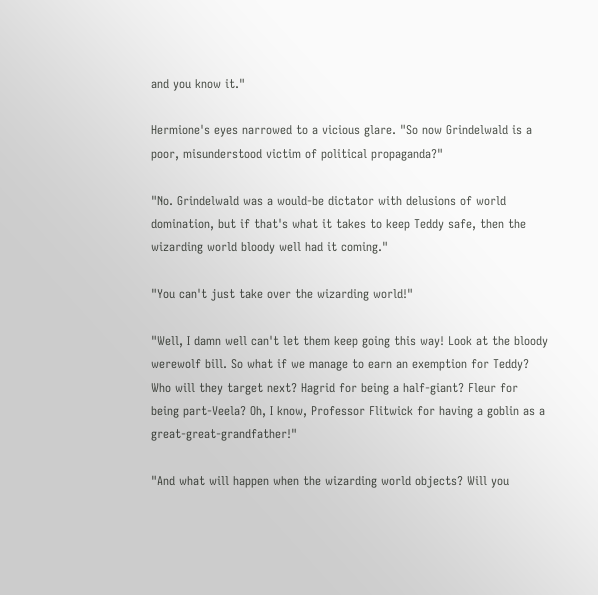and you know it."

Hermione's eyes narrowed to a vicious glare. "So now Grindelwald is a poor, misunderstood victim of political propaganda?"

"No. Grindelwald was a would-be dictator with delusions of world domination, but if that's what it takes to keep Teddy safe, then the wizarding world bloody well had it coming."

"You can't just take over the wizarding world!"

"Well, I damn well can't let them keep going this way! Look at the bloody werewolf bill. So what if we manage to earn an exemption for Teddy? Who will they target next? Hagrid for being a half-giant? Fleur for being part-Veela? Oh, I know, Professor Flitwick for having a goblin as a great-great-grandfather!"

"And what will happen when the wizarding world objects? Will you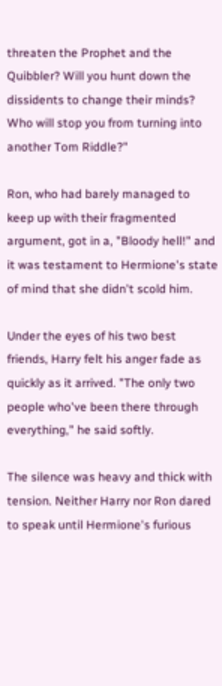threaten the Prophet and the Quibbler? Will you hunt down the dissidents to change their minds? Who will stop you from turning into another Tom Riddle?"

Ron, who had barely managed to keep up with their fragmented argument, got in a, "Bloody hell!" and it was testament to Hermione's state of mind that she didn't scold him.

Under the eyes of his two best friends, Harry felt his anger fade as quickly as it arrived. "The only two people who've been there through everything," he said softly.

The silence was heavy and thick with tension. Neither Harry nor Ron dared to speak until Hermione's furious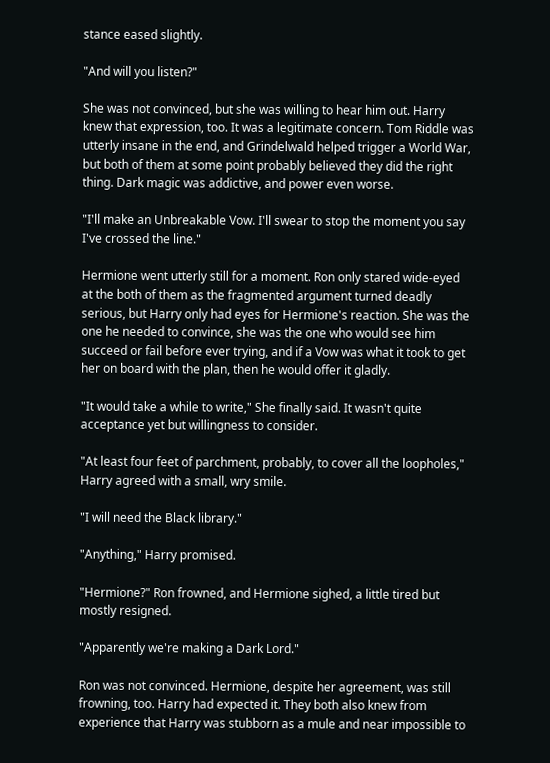stance eased slightly.

"And will you listen?"

She was not convinced, but she was willing to hear him out. Harry knew that expression, too. It was a legitimate concern. Tom Riddle was utterly insane in the end, and Grindelwald helped trigger a World War, but both of them at some point probably believed they did the right thing. Dark magic was addictive, and power even worse.

"I'll make an Unbreakable Vow. I'll swear to stop the moment you say I've crossed the line."

Hermione went utterly still for a moment. Ron only stared wide-eyed at the both of them as the fragmented argument turned deadly serious, but Harry only had eyes for Hermione's reaction. She was the one he needed to convince, she was the one who would see him succeed or fail before ever trying, and if a Vow was what it took to get her on board with the plan, then he would offer it gladly.

"It would take a while to write," She finally said. It wasn't quite acceptance yet but willingness to consider.

"At least four feet of parchment, probably, to cover all the loopholes," Harry agreed with a small, wry smile.

"I will need the Black library."

"Anything," Harry promised.

"Hermione?" Ron frowned, and Hermione sighed, a little tired but mostly resigned.

"Apparently we're making a Dark Lord."

Ron was not convinced. Hermione, despite her agreement, was still frowning, too. Harry had expected it. They both also knew from experience that Harry was stubborn as a mule and near impossible to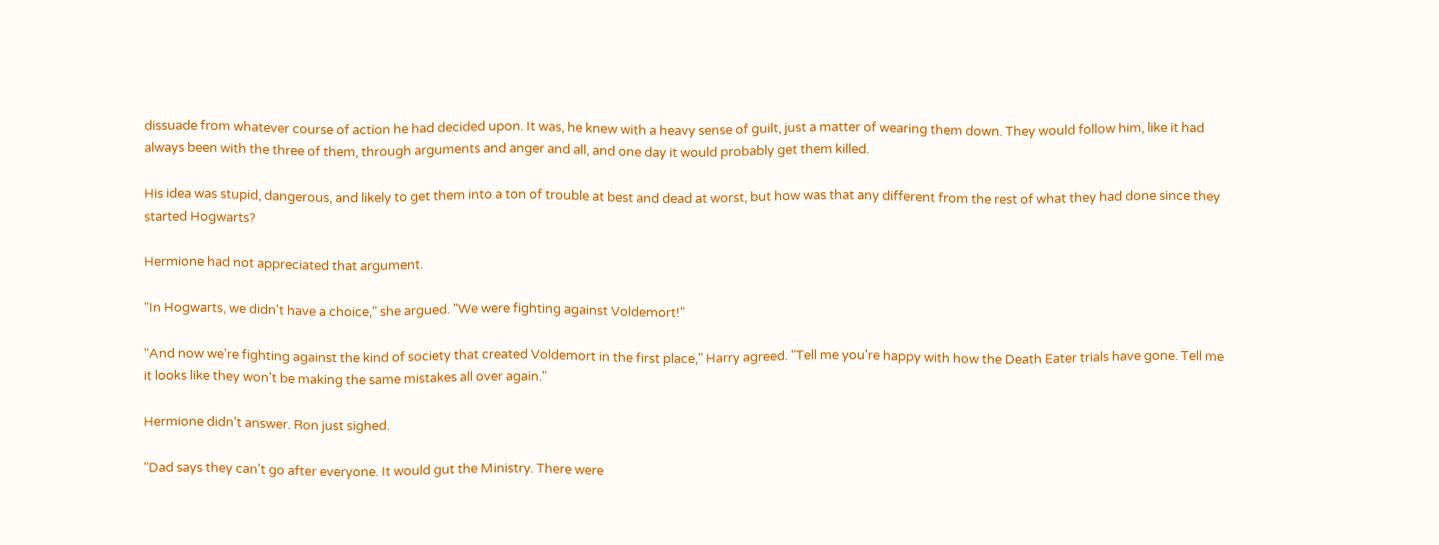dissuade from whatever course of action he had decided upon. It was, he knew with a heavy sense of guilt, just a matter of wearing them down. They would follow him, like it had always been with the three of them, through arguments and anger and all, and one day it would probably get them killed.

His idea was stupid, dangerous, and likely to get them into a ton of trouble at best and dead at worst, but how was that any different from the rest of what they had done since they started Hogwarts?

Hermione had not appreciated that argument.

"In Hogwarts, we didn't have a choice," she argued. "We were fighting against Voldemort!"

"And now we're fighting against the kind of society that created Voldemort in the first place," Harry agreed. "Tell me you're happy with how the Death Eater trials have gone. Tell me it looks like they won't be making the same mistakes all over again."

Hermione didn't answer. Ron just sighed.

"Dad says they can't go after everyone. It would gut the Ministry. There were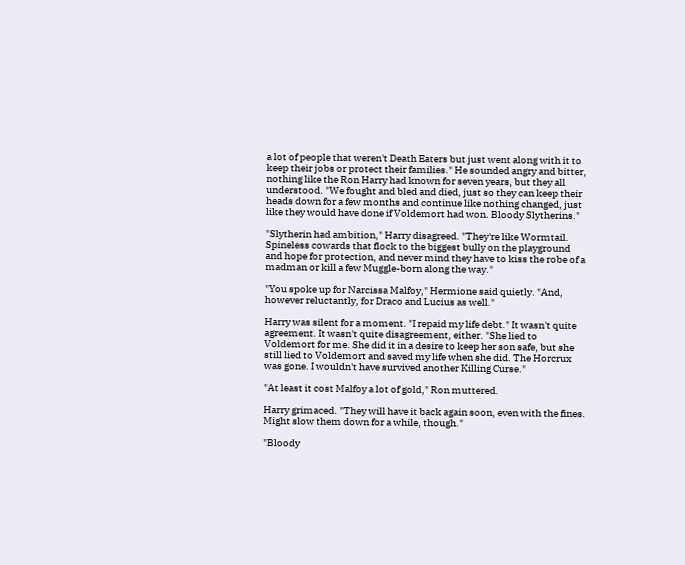a lot of people that weren't Death Eaters but just went along with it to keep their jobs or protect their families." He sounded angry and bitter, nothing like the Ron Harry had known for seven years, but they all understood. "We fought and bled and died, just so they can keep their heads down for a few months and continue like nothing changed, just like they would have done if Voldemort had won. Bloody Slytherins."

"Slytherin had ambition," Harry disagreed. "They're like Wormtail. Spineless cowards that flock to the biggest bully on the playground and hope for protection, and never mind they have to kiss the robe of a madman or kill a few Muggle-born along the way."

"You spoke up for Narcissa Malfoy," Hermione said quietly. "And, however reluctantly, for Draco and Lucius as well."

Harry was silent for a moment. "I repaid my life debt." It wasn't quite agreement. It wasn't quite disagreement, either. "She lied to Voldemort for me. She did it in a desire to keep her son safe, but she still lied to Voldemort and saved my life when she did. The Horcrux was gone. I wouldn't have survived another Killing Curse."

"At least it cost Malfoy a lot of gold," Ron muttered.

Harry grimaced. "They will have it back again soon, even with the fines. Might slow them down for a while, though."

"Bloody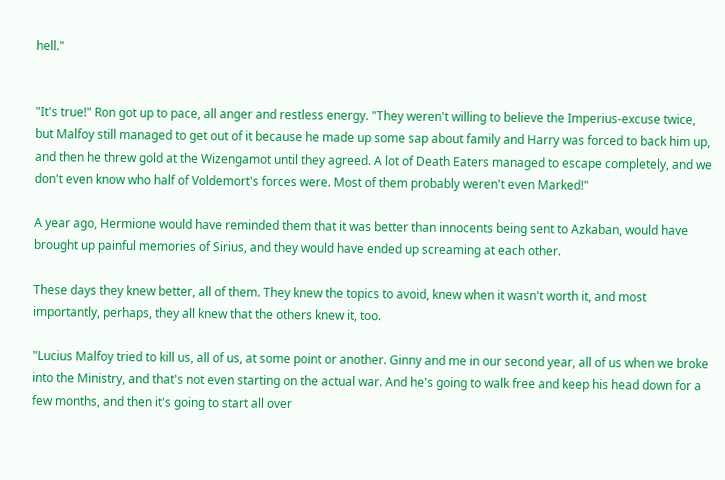hell."


"It's true!" Ron got up to pace, all anger and restless energy. "They weren't willing to believe the Imperius-excuse twice, but Malfoy still managed to get out of it because he made up some sap about family and Harry was forced to back him up, and then he threw gold at the Wizengamot until they agreed. A lot of Death Eaters managed to escape completely, and we don't even know who half of Voldemort's forces were. Most of them probably weren't even Marked!"

A year ago, Hermione would have reminded them that it was better than innocents being sent to Azkaban, would have brought up painful memories of Sirius, and they would have ended up screaming at each other.

These days they knew better, all of them. They knew the topics to avoid, knew when it wasn't worth it, and most importantly, perhaps, they all knew that the others knew it, too.

"Lucius Malfoy tried to kill us, all of us, at some point or another. Ginny and me in our second year, all of us when we broke into the Ministry, and that's not even starting on the actual war. And he's going to walk free and keep his head down for a few months, and then it's going to start all over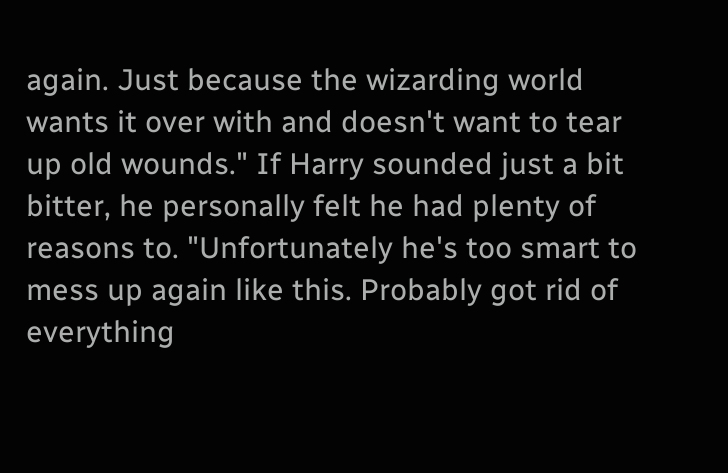again. Just because the wizarding world wants it over with and doesn't want to tear up old wounds." If Harry sounded just a bit bitter, he personally felt he had plenty of reasons to. "Unfortunately he's too smart to mess up again like this. Probably got rid of everything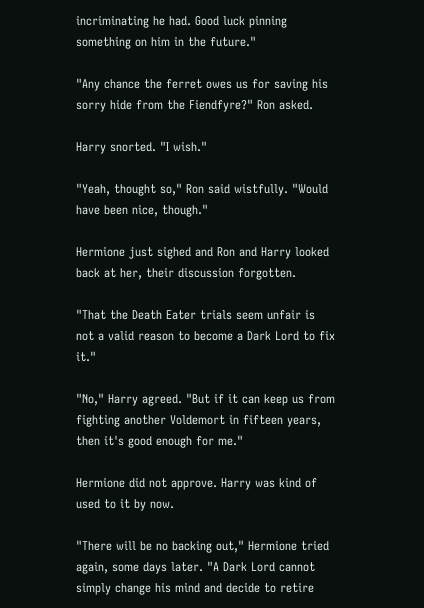incriminating he had. Good luck pinning something on him in the future."

"Any chance the ferret owes us for saving his sorry hide from the Fiendfyre?" Ron asked.

Harry snorted. "I wish."

"Yeah, thought so," Ron said wistfully. "Would have been nice, though."

Hermione just sighed and Ron and Harry looked back at her, their discussion forgotten.

"That the Death Eater trials seem unfair is not a valid reason to become a Dark Lord to fix it."

"No," Harry agreed. "But if it can keep us from fighting another Voldemort in fifteen years, then it's good enough for me."

Hermione did not approve. Harry was kind of used to it by now.

"There will be no backing out," Hermione tried again, some days later. "A Dark Lord cannot simply change his mind and decide to retire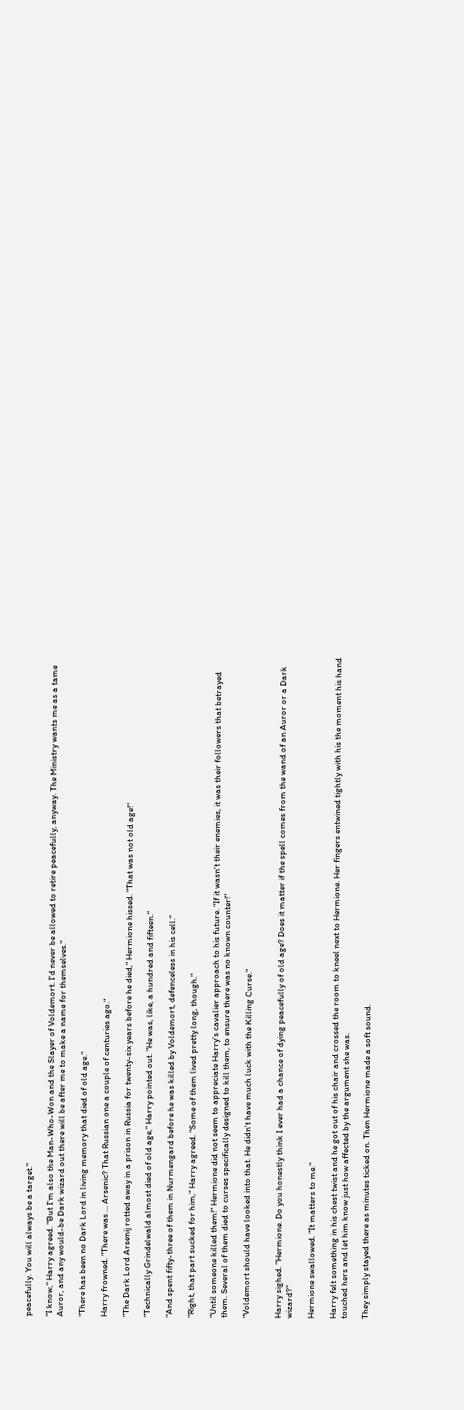peacefully. You will always be a target."

"I know," Harry agreed. "But I'm also the Man-Who-Won and the Slayer of Voldemort. I'd never be allowed to retire peacefully, anyway. The Ministry wants me as a tame Auror, and any would-be Dark wizard out there will be after me to make a name for themselves."

"There has been no Dark Lord in living memory that died of old age."

Harry frowned. "There was ... Arsenic? That Russian one a couple of centuries ago."

"The Dark Lord Arsenij rotted away in a prison in Russia for twenty-six years before he died," Hermione hissed. "That was not old age!"

"Technically Grindelwald almost died of old age," Harry pointed out. "He was, like, a hundred and fifteen."

"And spent fifty-three of them in Nurmengard before he was killed by Voldemort, defenceless in his cell."

"Right, that part sucked for him," Harry agreed. "Some of them lived pretty long, though."

"Until someone killed them!" Hermione did not seem to appreciate Harry's cavalier approach to his future. "If it wasn't their enemies, it was their followers that betrayed them. Several of them died to curses specifically designed to kill them, to ensure there was no known counter!"

"Voldemort should have looked into that. He didn't have much luck with the Killing Curse."


Harry sighed. "Hermione. Do you honestly think I ever had a chance of dying peacefully of old age? Does it matter if the spell comes from the wand of an Auror or a Dark wizard?"

Hermione swallowed. "It matters to me."

Harry felt something in his chest twist and he got out of his chair and crossed the room to kneel next to Hermione. Her fingers entwined tightly with his the moment his hand touched hers and let him know just how affected by the argument she was.

They simply stayed there as minutes ticked on. Then Hermione made a soft sound.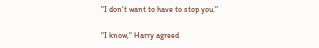"I don't want to have to stop you."

"I know," Harry agreed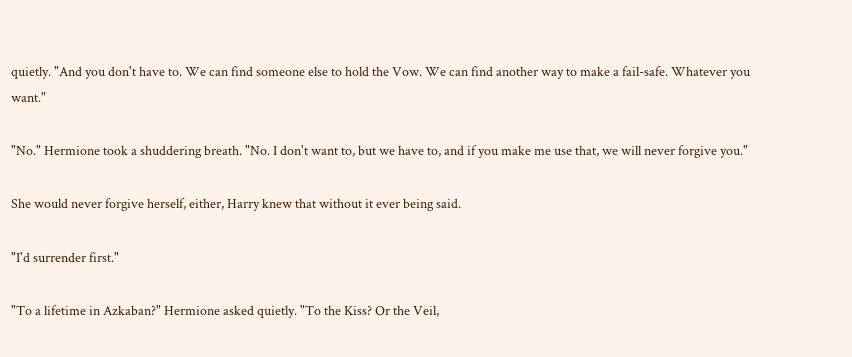quietly. "And you don't have to. We can find someone else to hold the Vow. We can find another way to make a fail-safe. Whatever you want."

"No." Hermione took a shuddering breath. "No. I don't want to, but we have to, and if you make me use that, we will never forgive you."

She would never forgive herself, either, Harry knew that without it ever being said.

"I'd surrender first."

"To a lifetime in Azkaban?" Hermione asked quietly. "To the Kiss? Or the Veil,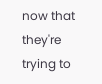now that they're trying to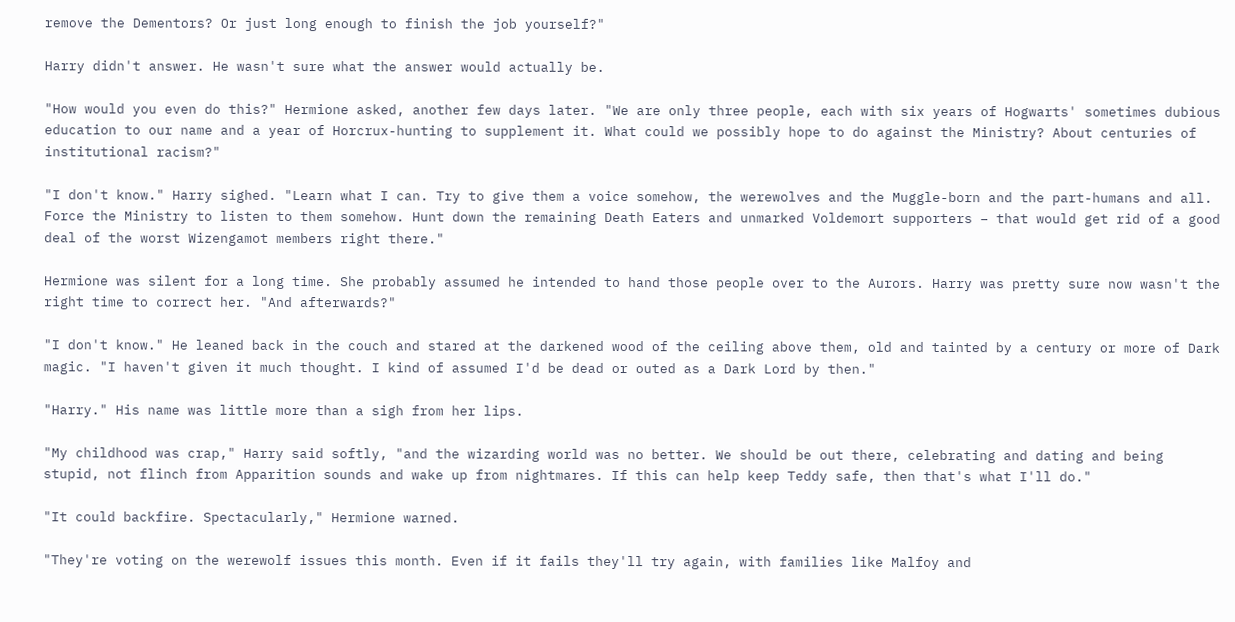remove the Dementors? Or just long enough to finish the job yourself?"

Harry didn't answer. He wasn't sure what the answer would actually be.

"How would you even do this?" Hermione asked, another few days later. "We are only three people, each with six years of Hogwarts' sometimes dubious education to our name and a year of Horcrux-hunting to supplement it. What could we possibly hope to do against the Ministry? About centuries of institutional racism?"

"I don't know." Harry sighed. "Learn what I can. Try to give them a voice somehow, the werewolves and the Muggle-born and the part-humans and all. Force the Ministry to listen to them somehow. Hunt down the remaining Death Eaters and unmarked Voldemort supporters – that would get rid of a good deal of the worst Wizengamot members right there."

Hermione was silent for a long time. She probably assumed he intended to hand those people over to the Aurors. Harry was pretty sure now wasn't the right time to correct her. "And afterwards?"

"I don't know." He leaned back in the couch and stared at the darkened wood of the ceiling above them, old and tainted by a century or more of Dark magic. "I haven't given it much thought. I kind of assumed I'd be dead or outed as a Dark Lord by then."

"Harry." His name was little more than a sigh from her lips.

"My childhood was crap," Harry said softly, "and the wizarding world was no better. We should be out there, celebrating and dating and being stupid, not flinch from Apparition sounds and wake up from nightmares. If this can help keep Teddy safe, then that's what I'll do."

"It could backfire. Spectacularly," Hermione warned.

"They're voting on the werewolf issues this month. Even if it fails they'll try again, with families like Malfoy and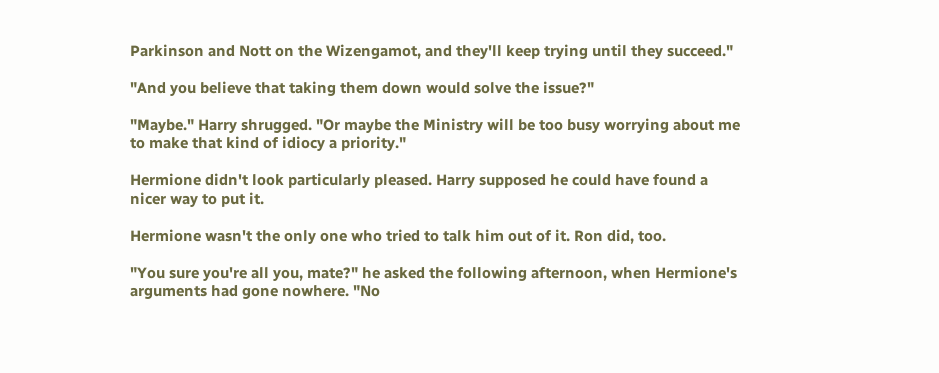Parkinson and Nott on the Wizengamot, and they'll keep trying until they succeed."

"And you believe that taking them down would solve the issue?"

"Maybe." Harry shrugged. "Or maybe the Ministry will be too busy worrying about me to make that kind of idiocy a priority."

Hermione didn't look particularly pleased. Harry supposed he could have found a nicer way to put it.

Hermione wasn't the only one who tried to talk him out of it. Ron did, too.

"You sure you're all you, mate?" he asked the following afternoon, when Hermione's arguments had gone nowhere. "No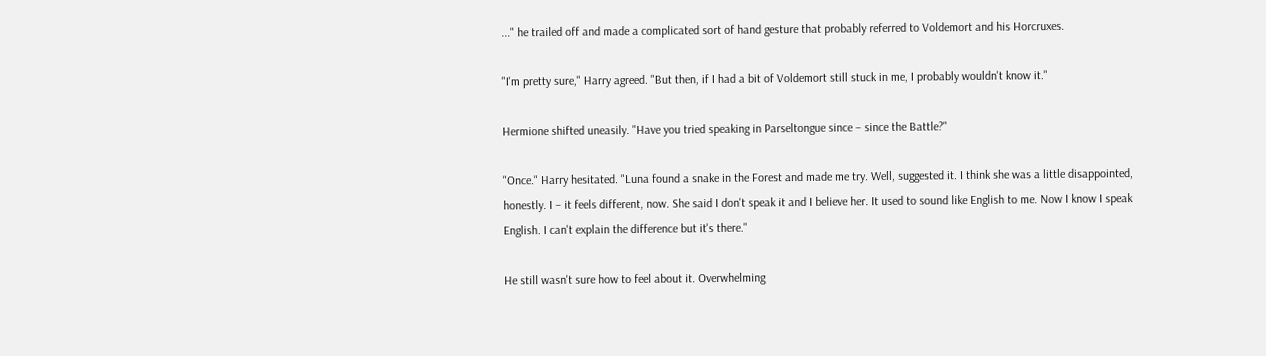..." he trailed off and made a complicated sort of hand gesture that probably referred to Voldemort and his Horcruxes.

"I'm pretty sure," Harry agreed. "But then, if I had a bit of Voldemort still stuck in me, I probably wouldn't know it."

Hermione shifted uneasily. "Have you tried speaking in Parseltongue since – since the Battle?"

"Once." Harry hesitated. "Luna found a snake in the Forest and made me try. Well, suggested it. I think she was a little disappointed, honestly. I – it feels different, now. She said I don't speak it and I believe her. It used to sound like English to me. Now I know I speak English. I can't explain the difference but it's there."

He still wasn't sure how to feel about it. Overwhelming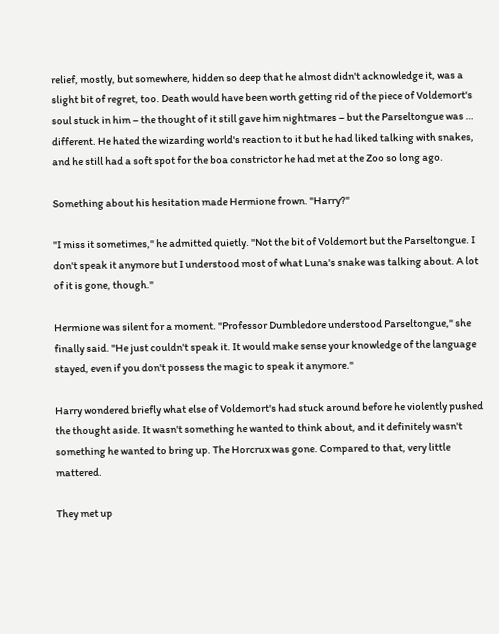relief, mostly, but somewhere, hidden so deep that he almost didn't acknowledge it, was a slight bit of regret, too. Death would have been worth getting rid of the piece of Voldemort's soul stuck in him – the thought of it still gave him nightmares – but the Parseltongue was … different. He hated the wizarding world's reaction to it but he had liked talking with snakes, and he still had a soft spot for the boa constrictor he had met at the Zoo so long ago.

Something about his hesitation made Hermione frown. "Harry?"

"I miss it sometimes," he admitted quietly. "Not the bit of Voldemort but the Parseltongue. I don't speak it anymore but I understood most of what Luna's snake was talking about. A lot of it is gone, though."

Hermione was silent for a moment. "Professor Dumbledore understood Parseltongue," she finally said. "He just couldn't speak it. It would make sense your knowledge of the language stayed, even if you don't possess the magic to speak it anymore."

Harry wondered briefly what else of Voldemort's had stuck around before he violently pushed the thought aside. It wasn't something he wanted to think about, and it definitely wasn't something he wanted to bring up. The Horcrux was gone. Compared to that, very little mattered.

They met up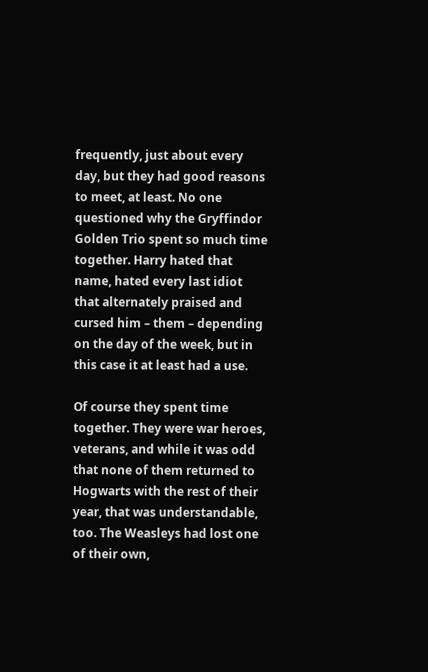frequently, just about every day, but they had good reasons to meet, at least. No one questioned why the Gryffindor Golden Trio spent so much time together. Harry hated that name, hated every last idiot that alternately praised and cursed him – them – depending on the day of the week, but in this case it at least had a use.

Of course they spent time together. They were war heroes, veterans, and while it was odd that none of them returned to Hogwarts with the rest of their year, that was understandable, too. The Weasleys had lost one of their own,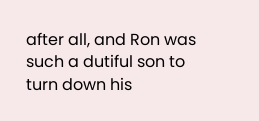after all, and Ron was such a dutiful son to turn down his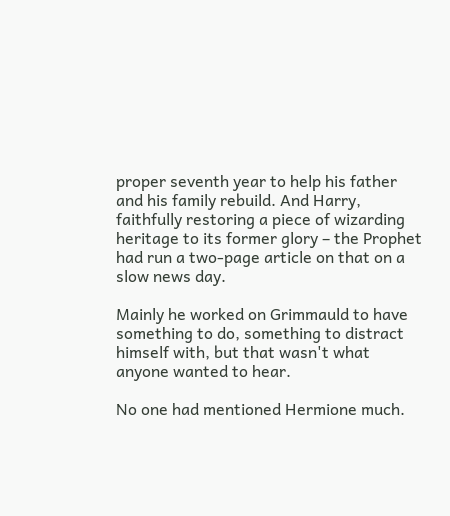proper seventh year to help his father and his family rebuild. And Harry, faithfully restoring a piece of wizarding heritage to its former glory – the Prophet had run a two-page article on that on a slow news day.

Mainly he worked on Grimmauld to have something to do, something to distract himself with, but that wasn't what anyone wanted to hear.

No one had mentioned Hermione much.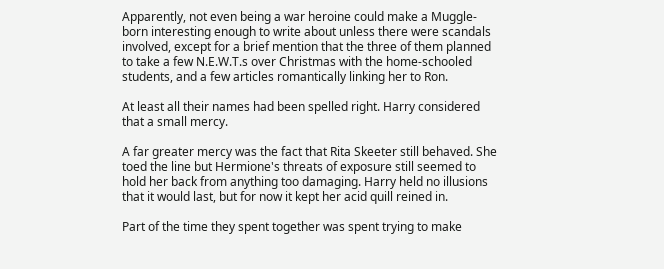Apparently, not even being a war heroine could make a Muggle-born interesting enough to write about unless there were scandals involved, except for a brief mention that the three of them planned to take a few N.E.W.T.s over Christmas with the home-schooled students, and a few articles romantically linking her to Ron.

At least all their names had been spelled right. Harry considered that a small mercy.

A far greater mercy was the fact that Rita Skeeter still behaved. She toed the line but Hermione's threats of exposure still seemed to hold her back from anything too damaging. Harry held no illusions that it would last, but for now it kept her acid quill reined in.

Part of the time they spent together was spent trying to make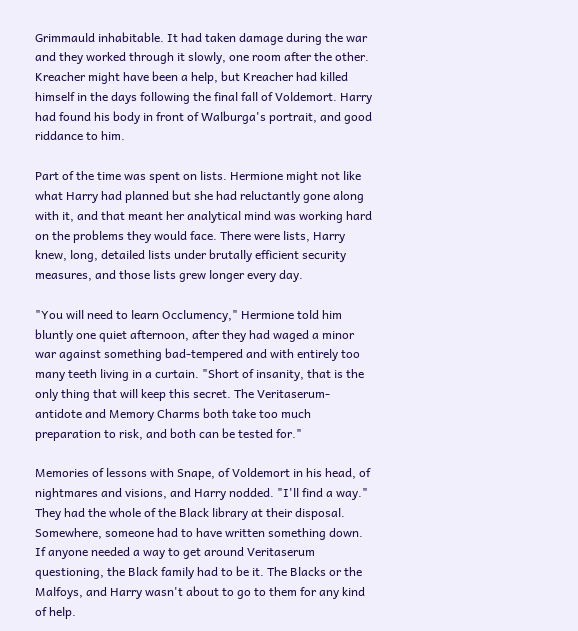Grimmauld inhabitable. It had taken damage during the war and they worked through it slowly, one room after the other. Kreacher might have been a help, but Kreacher had killed himself in the days following the final fall of Voldemort. Harry had found his body in front of Walburga's portrait, and good riddance to him.

Part of the time was spent on lists. Hermione might not like what Harry had planned but she had reluctantly gone along with it, and that meant her analytical mind was working hard on the problems they would face. There were lists, Harry knew, long, detailed lists under brutally efficient security measures, and those lists grew longer every day.

"You will need to learn Occlumency," Hermione told him bluntly one quiet afternoon, after they had waged a minor war against something bad-tempered and with entirely too many teeth living in a curtain. "Short of insanity, that is the only thing that will keep this secret. The Veritaserum-antidote and Memory Charms both take too much preparation to risk, and both can be tested for."

Memories of lessons with Snape, of Voldemort in his head, of nightmares and visions, and Harry nodded. "I'll find a way." They had the whole of the Black library at their disposal. Somewhere, someone had to have written something down. If anyone needed a way to get around Veritaserum questioning, the Black family had to be it. The Blacks or the Malfoys, and Harry wasn't about to go to them for any kind of help.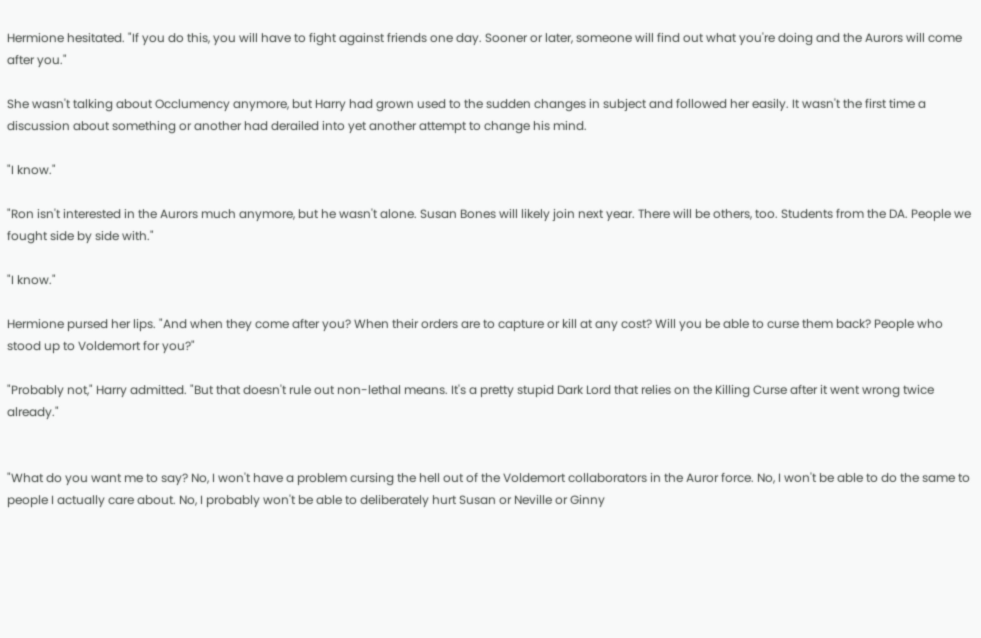Hermione hesitated. "If you do this, you will have to fight against friends one day. Sooner or later, someone will find out what you're doing and the Aurors will come after you."

She wasn't talking about Occlumency anymore, but Harry had grown used to the sudden changes in subject and followed her easily. It wasn't the first time a discussion about something or another had derailed into yet another attempt to change his mind.

"I know."

"Ron isn't interested in the Aurors much anymore, but he wasn't alone. Susan Bones will likely join next year. There will be others, too. Students from the DA. People we fought side by side with."

"I know."

Hermione pursed her lips. "And when they come after you? When their orders are to capture or kill at any cost? Will you be able to curse them back? People who stood up to Voldemort for you?"

"Probably not," Harry admitted. "But that doesn't rule out non-lethal means. It's a pretty stupid Dark Lord that relies on the Killing Curse after it went wrong twice already."


"What do you want me to say? No, I won't have a problem cursing the hell out of the Voldemort collaborators in the Auror force. No, I won't be able to do the same to people I actually care about. No, I probably won't be able to deliberately hurt Susan or Neville or Ginny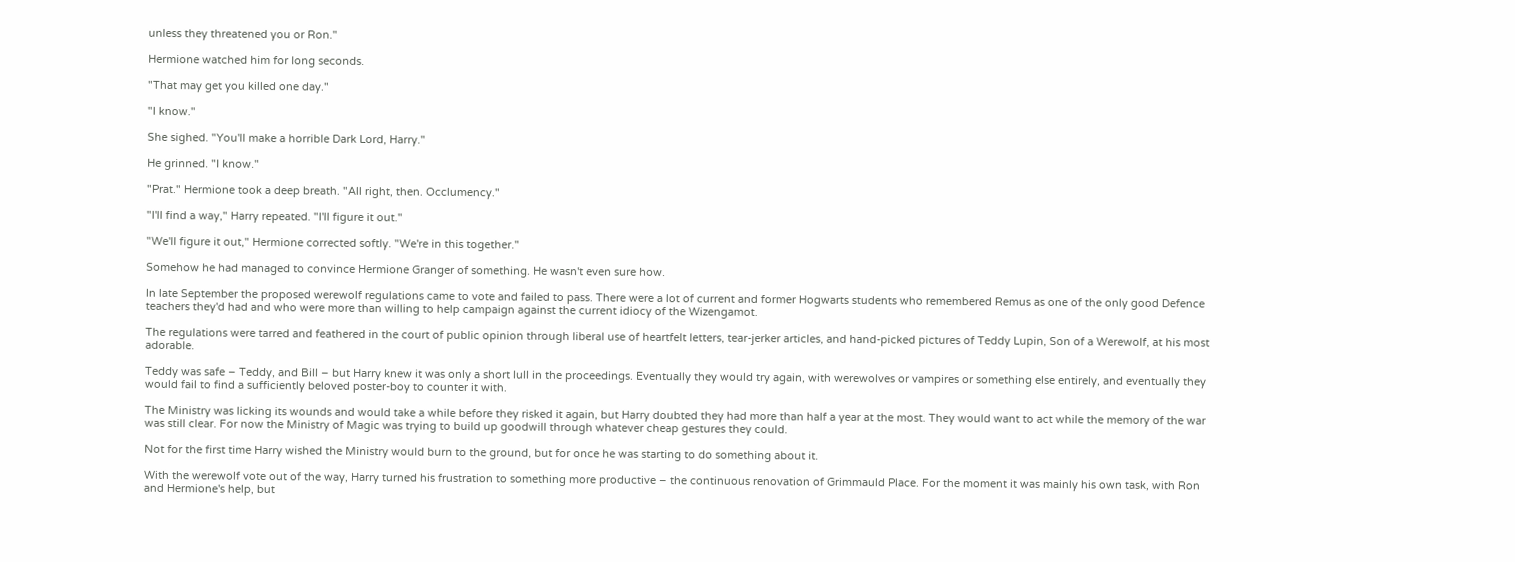unless they threatened you or Ron."

Hermione watched him for long seconds.

"That may get you killed one day."

"I know."

She sighed. "You'll make a horrible Dark Lord, Harry."

He grinned. "I know."

"Prat." Hermione took a deep breath. "All right, then. Occlumency."

"I'll find a way," Harry repeated. "I'll figure it out."

"We'll figure it out," Hermione corrected softly. "We're in this together."

Somehow he had managed to convince Hermione Granger of something. He wasn't even sure how.

In late September the proposed werewolf regulations came to vote and failed to pass. There were a lot of current and former Hogwarts students who remembered Remus as one of the only good Defence teachers they'd had and who were more than willing to help campaign against the current idiocy of the Wizengamot.

The regulations were tarred and feathered in the court of public opinion through liberal use of heartfelt letters, tear-jerker articles, and hand-picked pictures of Teddy Lupin, Son of a Werewolf, at his most adorable.

Teddy was safe – Teddy, and Bill – but Harry knew it was only a short lull in the proceedings. Eventually they would try again, with werewolves or vampires or something else entirely, and eventually they would fail to find a sufficiently beloved poster-boy to counter it with.

The Ministry was licking its wounds and would take a while before they risked it again, but Harry doubted they had more than half a year at the most. They would want to act while the memory of the war was still clear. For now the Ministry of Magic was trying to build up goodwill through whatever cheap gestures they could.

Not for the first time Harry wished the Ministry would burn to the ground, but for once he was starting to do something about it.

With the werewolf vote out of the way, Harry turned his frustration to something more productive – the continuous renovation of Grimmauld Place. For the moment it was mainly his own task, with Ron and Hermione's help, but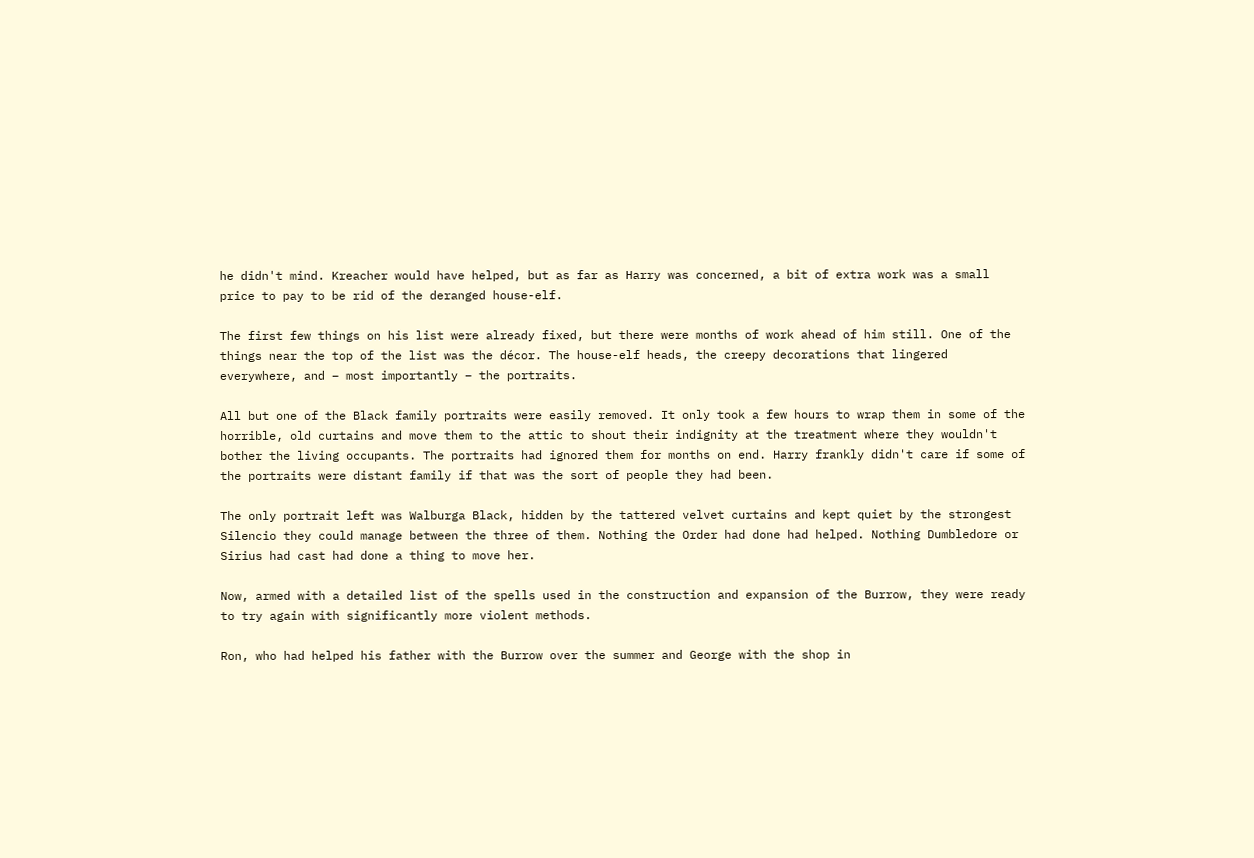he didn't mind. Kreacher would have helped, but as far as Harry was concerned, a bit of extra work was a small price to pay to be rid of the deranged house-elf.

The first few things on his list were already fixed, but there were months of work ahead of him still. One of the things near the top of the list was the décor. The house-elf heads, the creepy decorations that lingered everywhere, and – most importantly – the portraits.

All but one of the Black family portraits were easily removed. It only took a few hours to wrap them in some of the horrible, old curtains and move them to the attic to shout their indignity at the treatment where they wouldn't bother the living occupants. The portraits had ignored them for months on end. Harry frankly didn't care if some of the portraits were distant family if that was the sort of people they had been.

The only portrait left was Walburga Black, hidden by the tattered velvet curtains and kept quiet by the strongest Silencio they could manage between the three of them. Nothing the Order had done had helped. Nothing Dumbledore or Sirius had cast had done a thing to move her.

Now, armed with a detailed list of the spells used in the construction and expansion of the Burrow, they were ready to try again with significantly more violent methods.

Ron, who had helped his father with the Burrow over the summer and George with the shop in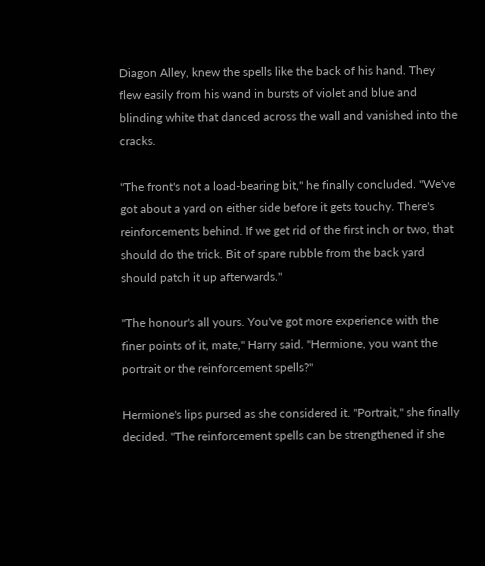Diagon Alley, knew the spells like the back of his hand. They flew easily from his wand in bursts of violet and blue and blinding white that danced across the wall and vanished into the cracks.

"The front's not a load-bearing bit," he finally concluded. "We've got about a yard on either side before it gets touchy. There's reinforcements behind. If we get rid of the first inch or two, that should do the trick. Bit of spare rubble from the back yard should patch it up afterwards."

"The honour's all yours. You've got more experience with the finer points of it, mate," Harry said. "Hermione, you want the portrait or the reinforcement spells?"

Hermione's lips pursed as she considered it. "Portrait," she finally decided. "The reinforcement spells can be strengthened if she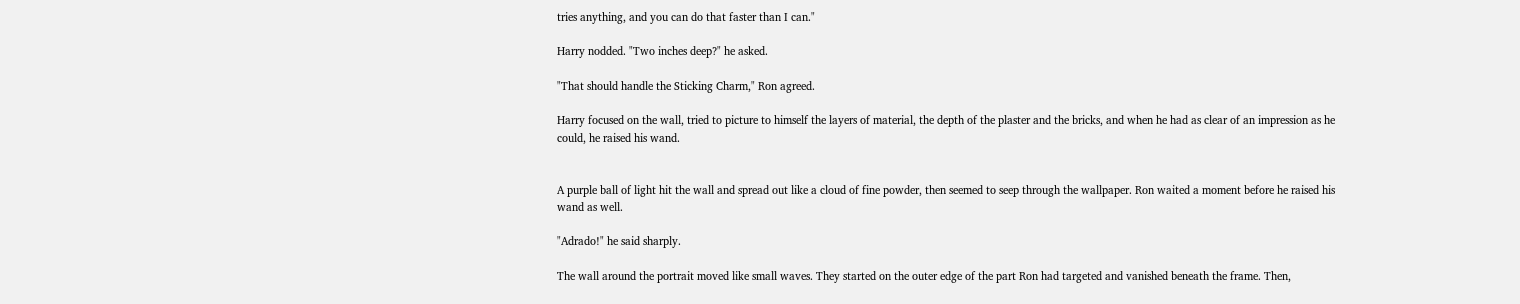tries anything, and you can do that faster than I can."

Harry nodded. "Two inches deep?" he asked.

"That should handle the Sticking Charm," Ron agreed.

Harry focused on the wall, tried to picture to himself the layers of material, the depth of the plaster and the bricks, and when he had as clear of an impression as he could, he raised his wand.


A purple ball of light hit the wall and spread out like a cloud of fine powder, then seemed to seep through the wallpaper. Ron waited a moment before he raised his wand as well.

"Adrado!" he said sharply.

The wall around the portrait moved like small waves. They started on the outer edge of the part Ron had targeted and vanished beneath the frame. Then,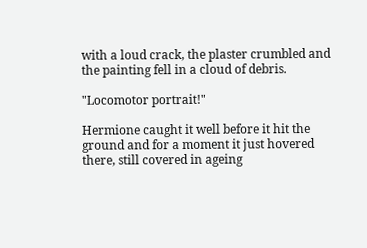with a loud crack, the plaster crumbled and the painting fell in a cloud of debris.

"Locomotor portrait!"

Hermione caught it well before it hit the ground and for a moment it just hovered there, still covered in ageing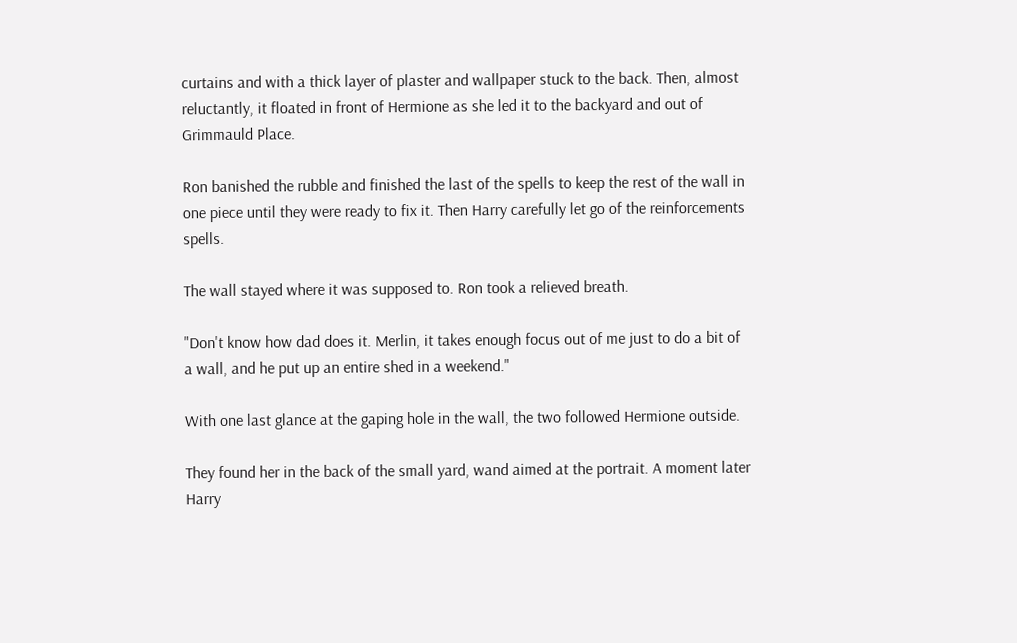curtains and with a thick layer of plaster and wallpaper stuck to the back. Then, almost reluctantly, it floated in front of Hermione as she led it to the backyard and out of Grimmauld Place.

Ron banished the rubble and finished the last of the spells to keep the rest of the wall in one piece until they were ready to fix it. Then Harry carefully let go of the reinforcements spells.

The wall stayed where it was supposed to. Ron took a relieved breath.

"Don't know how dad does it. Merlin, it takes enough focus out of me just to do a bit of a wall, and he put up an entire shed in a weekend."

With one last glance at the gaping hole in the wall, the two followed Hermione outside.

They found her in the back of the small yard, wand aimed at the portrait. A moment later Harry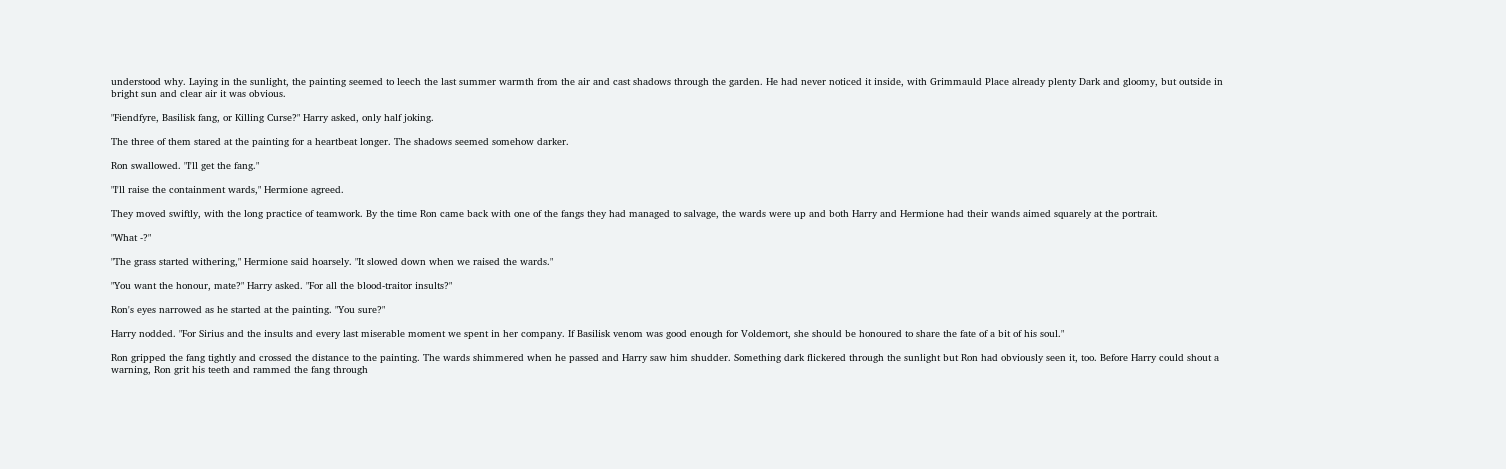understood why. Laying in the sunlight, the painting seemed to leech the last summer warmth from the air and cast shadows through the garden. He had never noticed it inside, with Grimmauld Place already plenty Dark and gloomy, but outside in bright sun and clear air it was obvious.

"Fiendfyre, Basilisk fang, or Killing Curse?" Harry asked, only half joking.

The three of them stared at the painting for a heartbeat longer. The shadows seemed somehow darker.

Ron swallowed. "I'll get the fang."

"I'll raise the containment wards," Hermione agreed.

They moved swiftly, with the long practice of teamwork. By the time Ron came back with one of the fangs they had managed to salvage, the wards were up and both Harry and Hermione had their wands aimed squarely at the portrait.

"What -?"

"The grass started withering," Hermione said hoarsely. "It slowed down when we raised the wards."

"You want the honour, mate?" Harry asked. "For all the blood-traitor insults?"

Ron's eyes narrowed as he started at the painting. "You sure?"

Harry nodded. "For Sirius and the insults and every last miserable moment we spent in her company. If Basilisk venom was good enough for Voldemort, she should be honoured to share the fate of a bit of his soul."

Ron gripped the fang tightly and crossed the distance to the painting. The wards shimmered when he passed and Harry saw him shudder. Something dark flickered through the sunlight but Ron had obviously seen it, too. Before Harry could shout a warning, Ron grit his teeth and rammed the fang through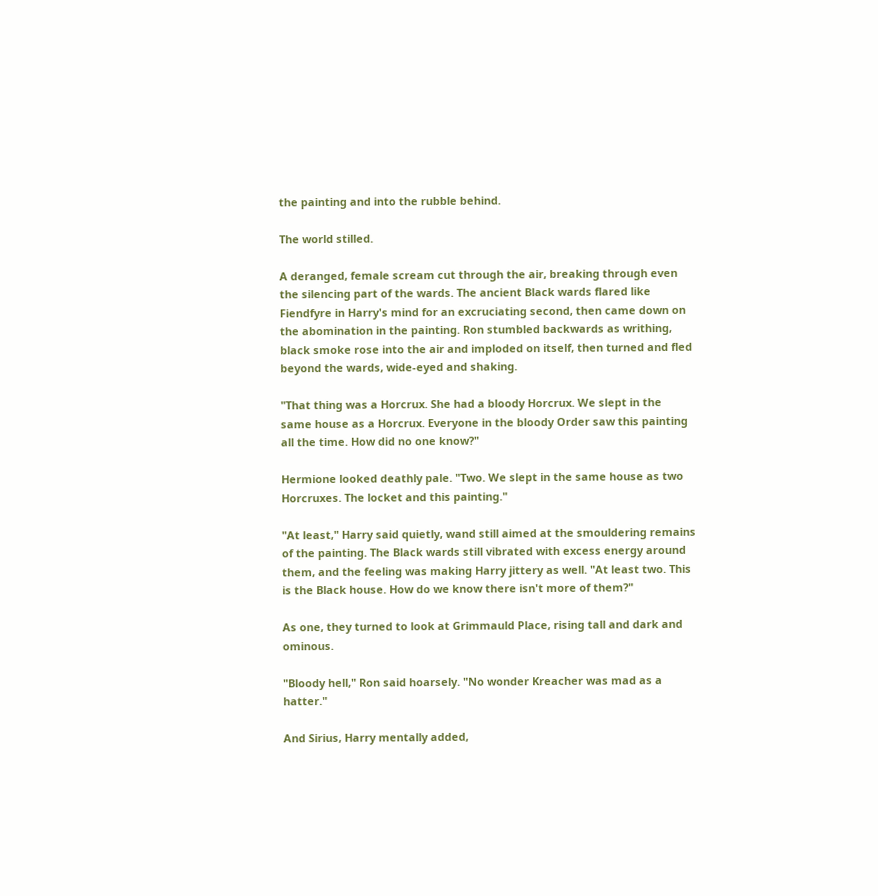the painting and into the rubble behind.

The world stilled.

A deranged, female scream cut through the air, breaking through even the silencing part of the wards. The ancient Black wards flared like Fiendfyre in Harry's mind for an excruciating second, then came down on the abomination in the painting. Ron stumbled backwards as writhing, black smoke rose into the air and imploded on itself, then turned and fled beyond the wards, wide-eyed and shaking.

"That thing was a Horcrux. She had a bloody Horcrux. We slept in the same house as a Horcrux. Everyone in the bloody Order saw this painting all the time. How did no one know?"

Hermione looked deathly pale. "Two. We slept in the same house as two Horcruxes. The locket and this painting."

"At least," Harry said quietly, wand still aimed at the smouldering remains of the painting. The Black wards still vibrated with excess energy around them, and the feeling was making Harry jittery as well. "At least two. This is the Black house. How do we know there isn't more of them?"

As one, they turned to look at Grimmauld Place, rising tall and dark and ominous.

"Bloody hell," Ron said hoarsely. "No wonder Kreacher was mad as a hatter."

And Sirius, Harry mentally added,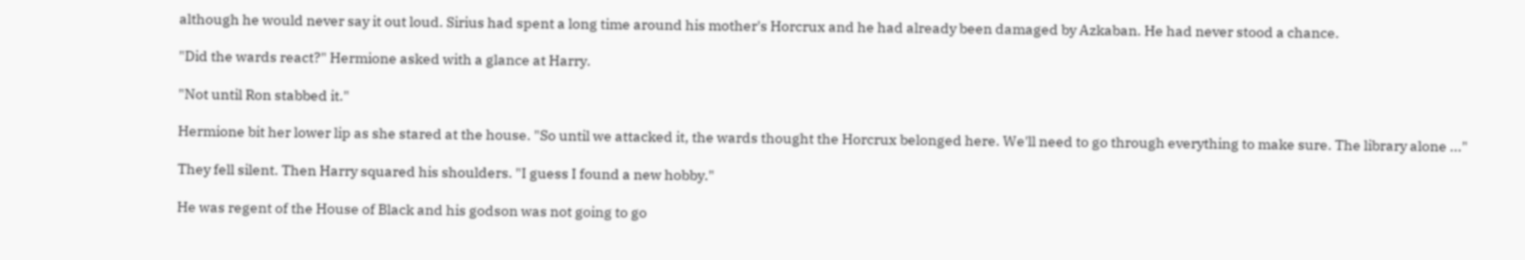although he would never say it out loud. Sirius had spent a long time around his mother's Horcrux and he had already been damaged by Azkaban. He had never stood a chance.

"Did the wards react?" Hermione asked with a glance at Harry.

"Not until Ron stabbed it."

Hermione bit her lower lip as she stared at the house. "So until we attacked it, the wards thought the Horcrux belonged here. We'll need to go through everything to make sure. The library alone ..."

They fell silent. Then Harry squared his shoulders. "I guess I found a new hobby."

He was regent of the House of Black and his godson was not going to go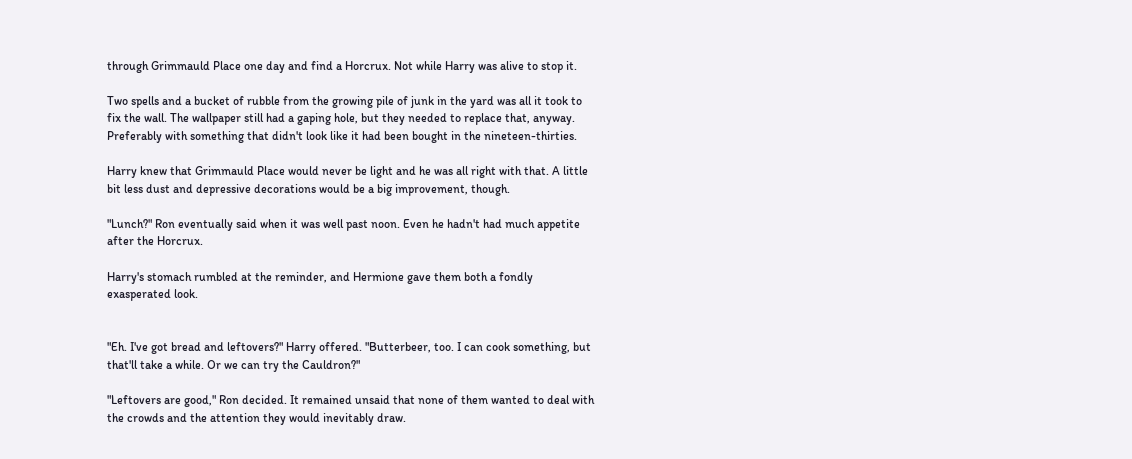through Grimmauld Place one day and find a Horcrux. Not while Harry was alive to stop it.

Two spells and a bucket of rubble from the growing pile of junk in the yard was all it took to fix the wall. The wallpaper still had a gaping hole, but they needed to replace that, anyway. Preferably with something that didn't look like it had been bought in the nineteen-thirties.

Harry knew that Grimmauld Place would never be light and he was all right with that. A little bit less dust and depressive decorations would be a big improvement, though.

"Lunch?" Ron eventually said when it was well past noon. Even he hadn't had much appetite after the Horcrux.

Harry's stomach rumbled at the reminder, and Hermione gave them both a fondly exasperated look.


"Eh. I've got bread and leftovers?" Harry offered. "Butterbeer, too. I can cook something, but that'll take a while. Or we can try the Cauldron?"

"Leftovers are good," Ron decided. It remained unsaid that none of them wanted to deal with the crowds and the attention they would inevitably draw.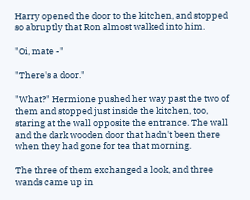Harry opened the door to the kitchen, and stopped so abruptly that Ron almost walked into him.

"Oi, mate -"

"There's a door."

"What?" Hermione pushed her way past the two of them and stopped just inside the kitchen, too, staring at the wall opposite the entrance. The wall and the dark wooden door that hadn't been there when they had gone for tea that morning.

The three of them exchanged a look, and three wands came up in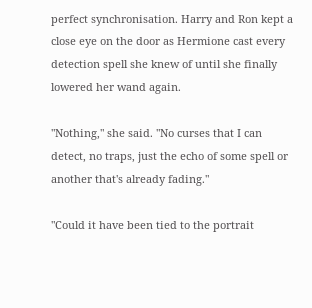perfect synchronisation. Harry and Ron kept a close eye on the door as Hermione cast every detection spell she knew of until she finally lowered her wand again.

"Nothing," she said. "No curses that I can detect, no traps, just the echo of some spell or another that's already fading."

"Could it have been tied to the portrait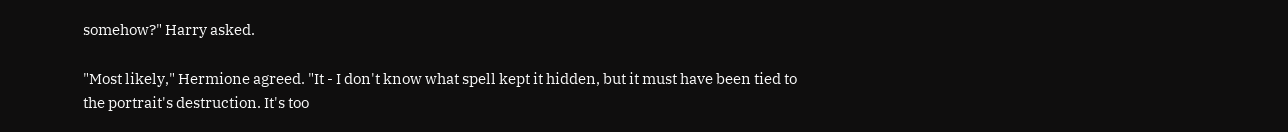somehow?" Harry asked.

"Most likely," Hermione agreed. "It - I don't know what spell kept it hidden, but it must have been tied to the portrait's destruction. It's too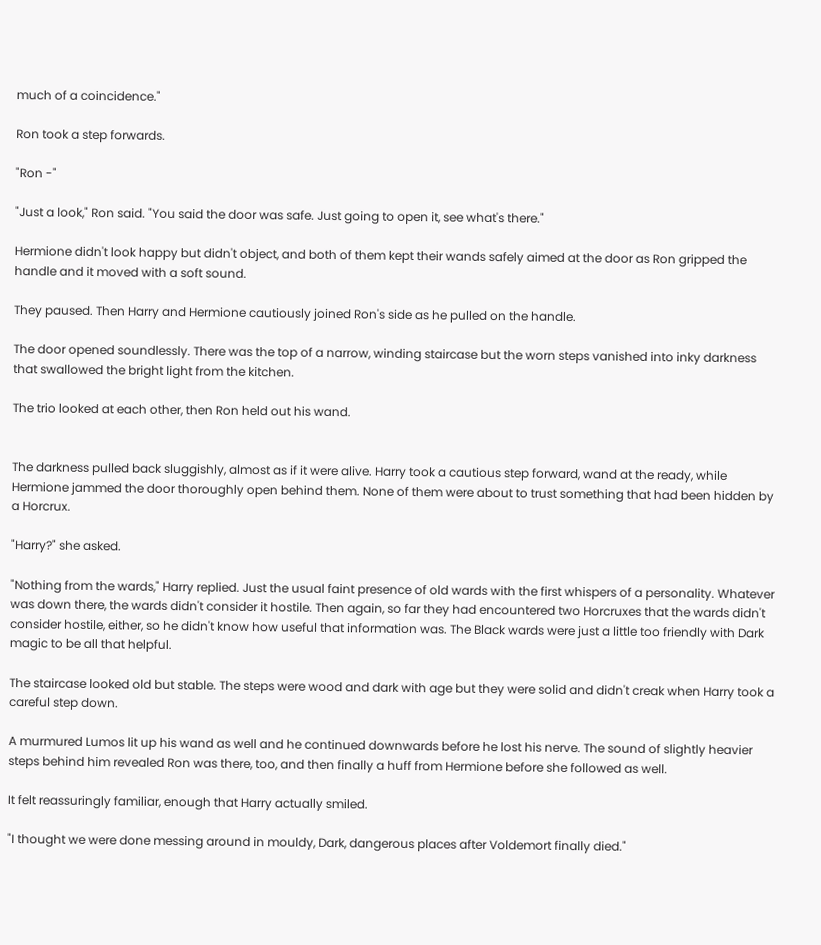much of a coincidence."

Ron took a step forwards.

"Ron -"

"Just a look," Ron said. "You said the door was safe. Just going to open it, see what's there."

Hermione didn't look happy but didn't object, and both of them kept their wands safely aimed at the door as Ron gripped the handle and it moved with a soft sound.

They paused. Then Harry and Hermione cautiously joined Ron's side as he pulled on the handle.

The door opened soundlessly. There was the top of a narrow, winding staircase but the worn steps vanished into inky darkness that swallowed the bright light from the kitchen.

The trio looked at each other, then Ron held out his wand.


The darkness pulled back sluggishly, almost as if it were alive. Harry took a cautious step forward, wand at the ready, while Hermione jammed the door thoroughly open behind them. None of them were about to trust something that had been hidden by a Horcrux.

"Harry?" she asked.

"Nothing from the wards," Harry replied. Just the usual faint presence of old wards with the first whispers of a personality. Whatever was down there, the wards didn't consider it hostile. Then again, so far they had encountered two Horcruxes that the wards didn't consider hostile, either, so he didn't know how useful that information was. The Black wards were just a little too friendly with Dark magic to be all that helpful.

The staircase looked old but stable. The steps were wood and dark with age but they were solid and didn't creak when Harry took a careful step down.

A murmured Lumos lit up his wand as well and he continued downwards before he lost his nerve. The sound of slightly heavier steps behind him revealed Ron was there, too, and then finally a huff from Hermione before she followed as well.

It felt reassuringly familiar, enough that Harry actually smiled.

"I thought we were done messing around in mouldy, Dark, dangerous places after Voldemort finally died."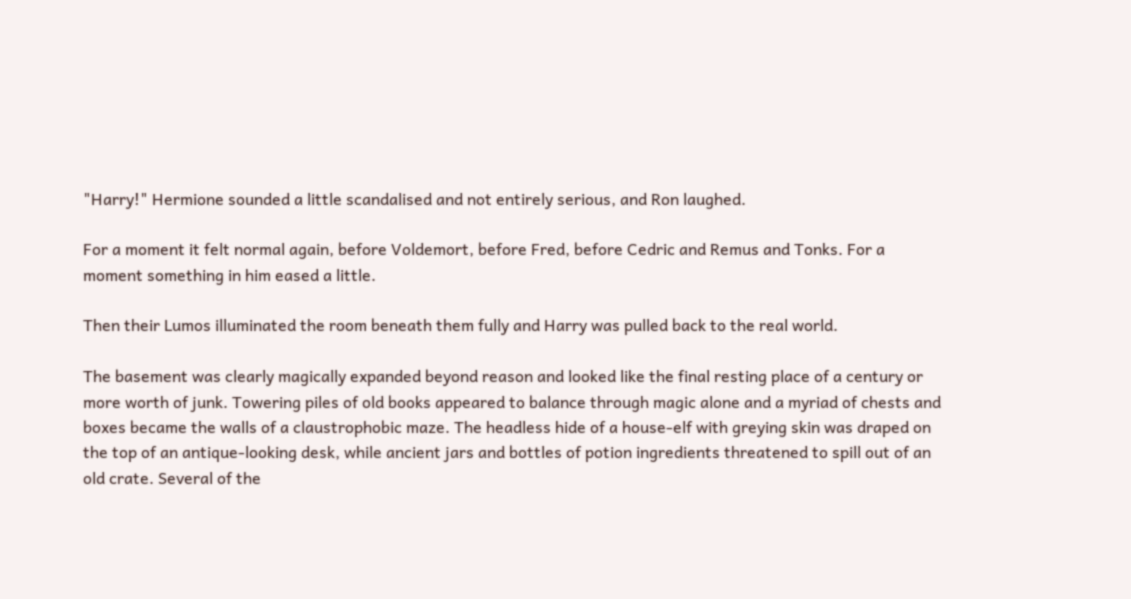"Harry!" Hermione sounded a little scandalised and not entirely serious, and Ron laughed.

For a moment it felt normal again, before Voldemort, before Fred, before Cedric and Remus and Tonks. For a moment something in him eased a little.

Then their Lumos illuminated the room beneath them fully and Harry was pulled back to the real world.

The basement was clearly magically expanded beyond reason and looked like the final resting place of a century or more worth of junk. Towering piles of old books appeared to balance through magic alone and a myriad of chests and boxes became the walls of a claustrophobic maze. The headless hide of a house-elf with greying skin was draped on the top of an antique-looking desk, while ancient jars and bottles of potion ingredients threatened to spill out of an old crate. Several of the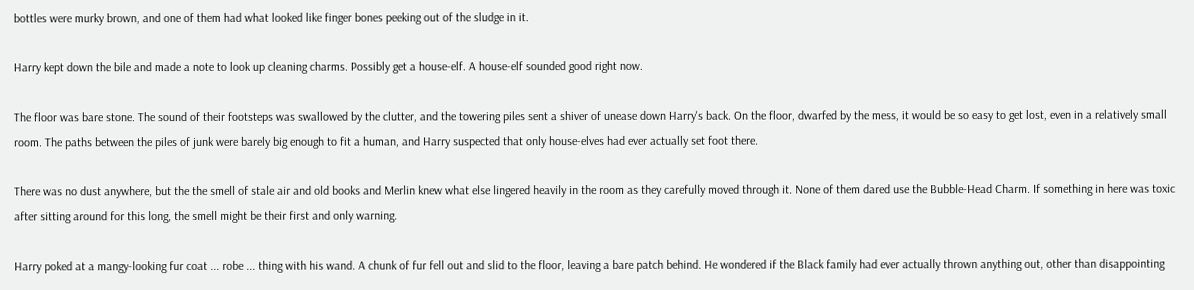bottles were murky brown, and one of them had what looked like finger bones peeking out of the sludge in it.

Harry kept down the bile and made a note to look up cleaning charms. Possibly get a house-elf. A house-elf sounded good right now.

The floor was bare stone. The sound of their footsteps was swallowed by the clutter, and the towering piles sent a shiver of unease down Harry's back. On the floor, dwarfed by the mess, it would be so easy to get lost, even in a relatively small room. The paths between the piles of junk were barely big enough to fit a human, and Harry suspected that only house-elves had ever actually set foot there.

There was no dust anywhere, but the the smell of stale air and old books and Merlin knew what else lingered heavily in the room as they carefully moved through it. None of them dared use the Bubble-Head Charm. If something in here was toxic after sitting around for this long, the smell might be their first and only warning.

Harry poked at a mangy-looking fur coat ... robe ... thing with his wand. A chunk of fur fell out and slid to the floor, leaving a bare patch behind. He wondered if the Black family had ever actually thrown anything out, other than disappointing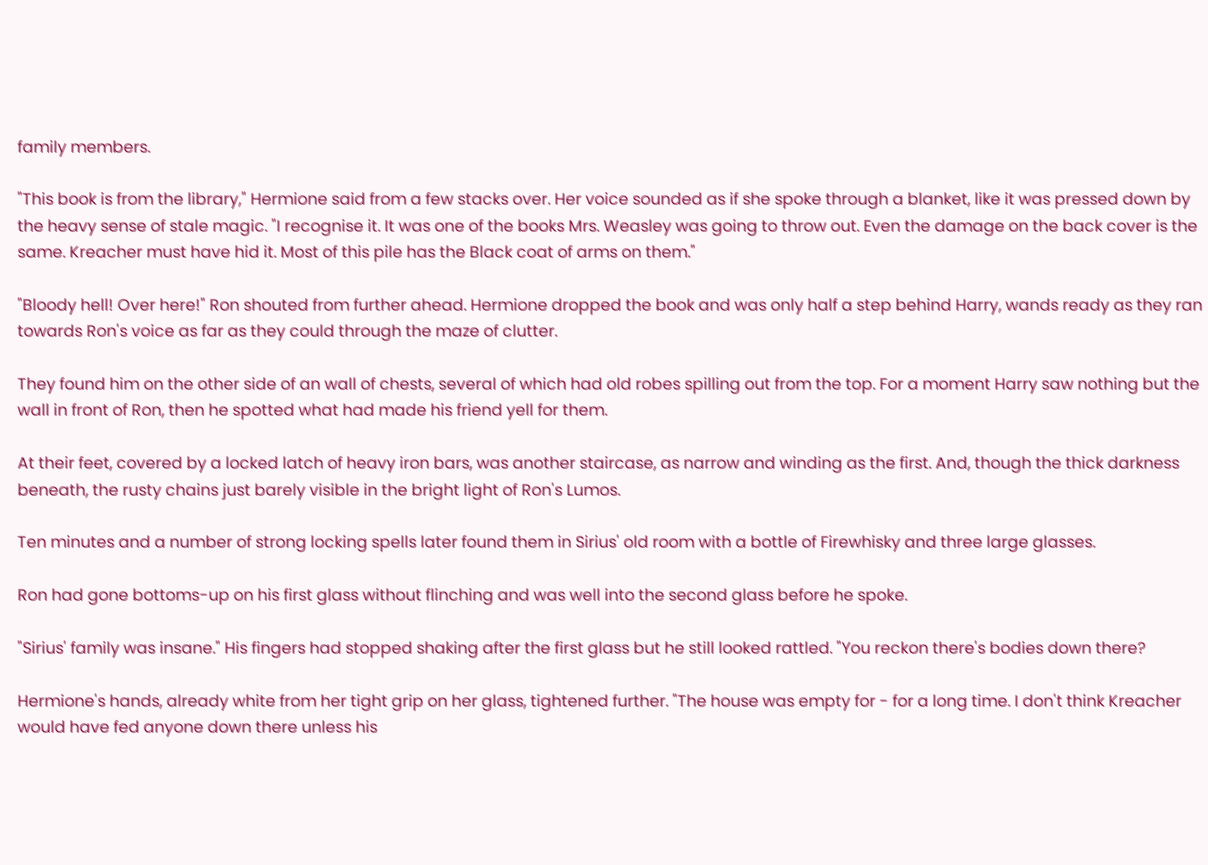family members.

"This book is from the library," Hermione said from a few stacks over. Her voice sounded as if she spoke through a blanket, like it was pressed down by the heavy sense of stale magic. "I recognise it. It was one of the books Mrs. Weasley was going to throw out. Even the damage on the back cover is the same. Kreacher must have hid it. Most of this pile has the Black coat of arms on them."

"Bloody hell! Over here!" Ron shouted from further ahead. Hermione dropped the book and was only half a step behind Harry, wands ready as they ran towards Ron's voice as far as they could through the maze of clutter.

They found him on the other side of an wall of chests, several of which had old robes spilling out from the top. For a moment Harry saw nothing but the wall in front of Ron, then he spotted what had made his friend yell for them.

At their feet, covered by a locked latch of heavy iron bars, was another staircase, as narrow and winding as the first. And, though the thick darkness beneath, the rusty chains just barely visible in the bright light of Ron's Lumos.

Ten minutes and a number of strong locking spells later found them in Sirius' old room with a bottle of Firewhisky and three large glasses.

Ron had gone bottoms-up on his first glass without flinching and was well into the second glass before he spoke.

"Sirius' family was insane." His fingers had stopped shaking after the first glass but he still looked rattled. "You reckon there's bodies down there?

Hermione's hands, already white from her tight grip on her glass, tightened further. "The house was empty for - for a long time. I don't think Kreacher would have fed anyone down there unless his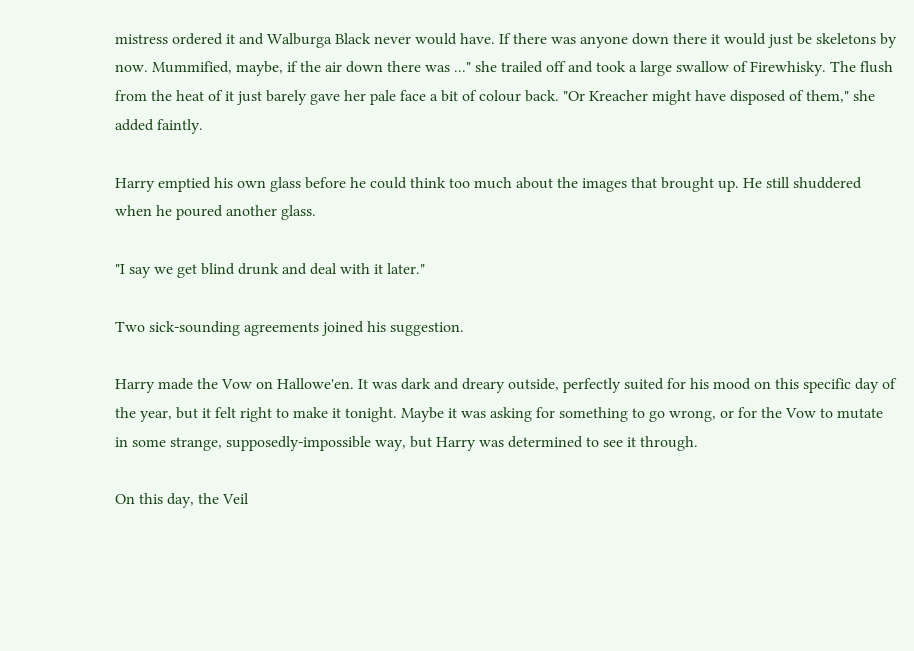mistress ordered it and Walburga Black never would have. If there was anyone down there it would just be skeletons by now. Mummified, maybe, if the air down there was ..." she trailed off and took a large swallow of Firewhisky. The flush from the heat of it just barely gave her pale face a bit of colour back. "Or Kreacher might have disposed of them," she added faintly.

Harry emptied his own glass before he could think too much about the images that brought up. He still shuddered when he poured another glass.

"I say we get blind drunk and deal with it later."

Two sick-sounding agreements joined his suggestion.

Harry made the Vow on Hallowe'en. It was dark and dreary outside, perfectly suited for his mood on this specific day of the year, but it felt right to make it tonight. Maybe it was asking for something to go wrong, or for the Vow to mutate in some strange, supposedly-impossible way, but Harry was determined to see it through.

On this day, the Veil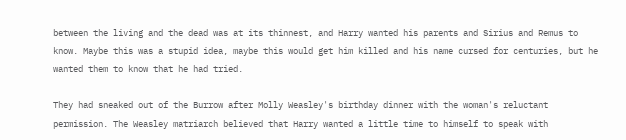between the living and the dead was at its thinnest, and Harry wanted his parents and Sirius and Remus to know. Maybe this was a stupid idea, maybe this would get him killed and his name cursed for centuries, but he wanted them to know that he had tried.

They had sneaked out of the Burrow after Molly Weasley's birthday dinner with the woman's reluctant permission. The Weasley matriarch believed that Harry wanted a little time to himself to speak with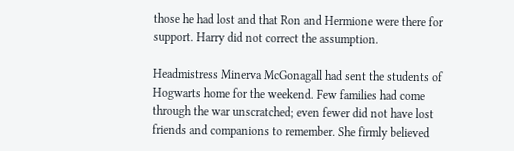those he had lost and that Ron and Hermione were there for support. Harry did not correct the assumption.

Headmistress Minerva McGonagall had sent the students of Hogwarts home for the weekend. Few families had come through the war unscratched; even fewer did not have lost friends and companions to remember. She firmly believed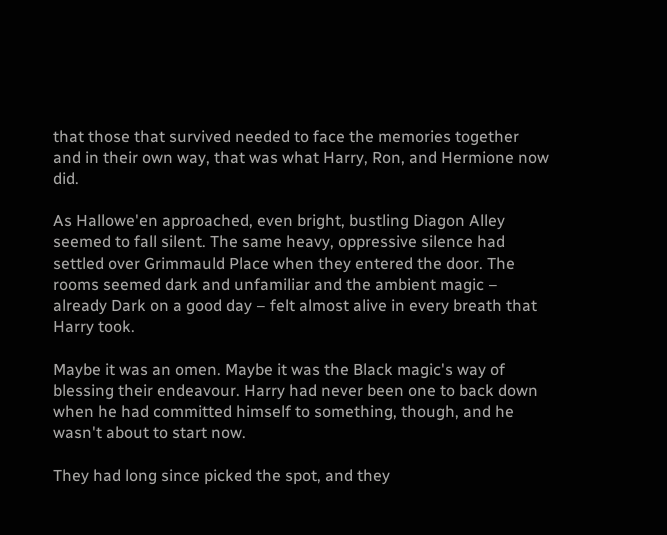that those that survived needed to face the memories together and in their own way, that was what Harry, Ron, and Hermione now did.

As Hallowe'en approached, even bright, bustling Diagon Alley seemed to fall silent. The same heavy, oppressive silence had settled over Grimmauld Place when they entered the door. The rooms seemed dark and unfamiliar and the ambient magic – already Dark on a good day – felt almost alive in every breath that Harry took.

Maybe it was an omen. Maybe it was the Black magic's way of blessing their endeavour. Harry had never been one to back down when he had committed himself to something, though, and he wasn't about to start now.

They had long since picked the spot, and they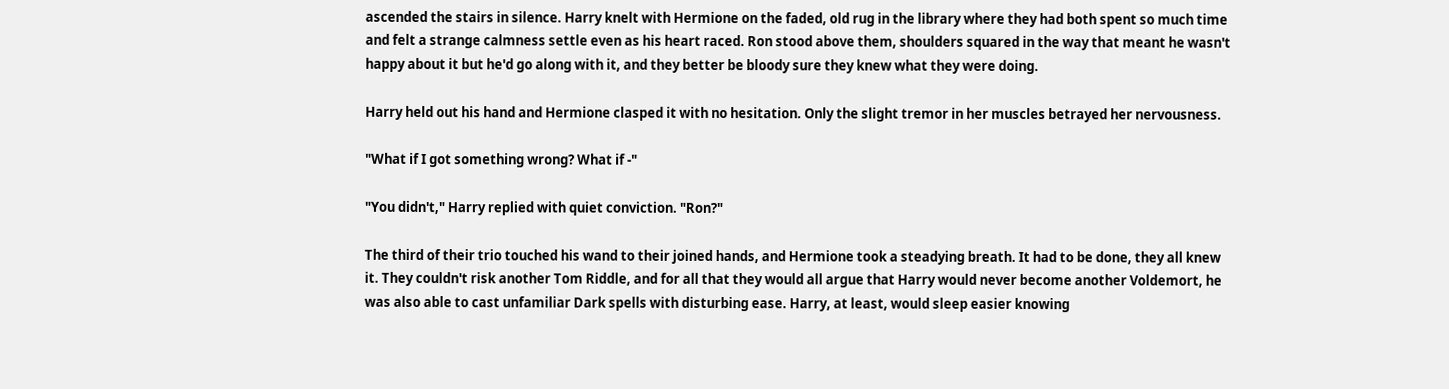ascended the stairs in silence. Harry knelt with Hermione on the faded, old rug in the library where they had both spent so much time and felt a strange calmness settle even as his heart raced. Ron stood above them, shoulders squared in the way that meant he wasn't happy about it but he'd go along with it, and they better be bloody sure they knew what they were doing.

Harry held out his hand and Hermione clasped it with no hesitation. Only the slight tremor in her muscles betrayed her nervousness.

"What if I got something wrong? What if -"

"You didn't," Harry replied with quiet conviction. "Ron?"

The third of their trio touched his wand to their joined hands, and Hermione took a steadying breath. It had to be done, they all knew it. They couldn't risk another Tom Riddle, and for all that they would all argue that Harry would never become another Voldemort, he was also able to cast unfamiliar Dark spells with disturbing ease. Harry, at least, would sleep easier knowing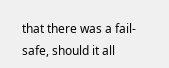that there was a fail-safe, should it all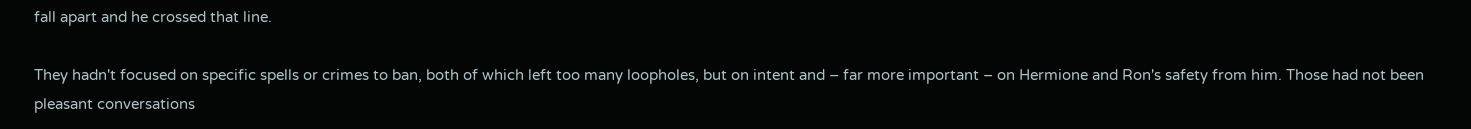fall apart and he crossed that line.

They hadn't focused on specific spells or crimes to ban, both of which left too many loopholes, but on intent and – far more important – on Hermione and Ron's safety from him. Those had not been pleasant conversations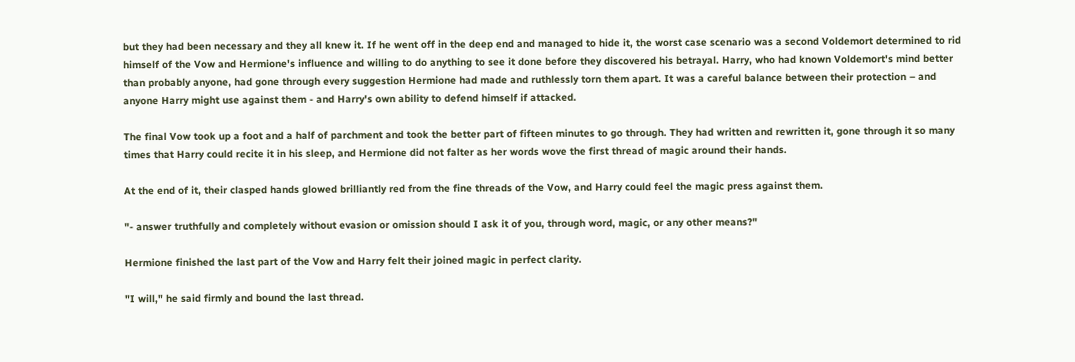but they had been necessary and they all knew it. If he went off in the deep end and managed to hide it, the worst case scenario was a second Voldemort determined to rid himself of the Vow and Hermione's influence and willing to do anything to see it done before they discovered his betrayal. Harry, who had known Voldemort's mind better than probably anyone, had gone through every suggestion Hermione had made and ruthlessly torn them apart. It was a careful balance between their protection – and anyone Harry might use against them - and Harry's own ability to defend himself if attacked.

The final Vow took up a foot and a half of parchment and took the better part of fifteen minutes to go through. They had written and rewritten it, gone through it so many times that Harry could recite it in his sleep, and Hermione did not falter as her words wove the first thread of magic around their hands.

At the end of it, their clasped hands glowed brilliantly red from the fine threads of the Vow, and Harry could feel the magic press against them.

"- answer truthfully and completely without evasion or omission should I ask it of you, through word, magic, or any other means?"

Hermione finished the last part of the Vow and Harry felt their joined magic in perfect clarity.

"I will," he said firmly and bound the last thread.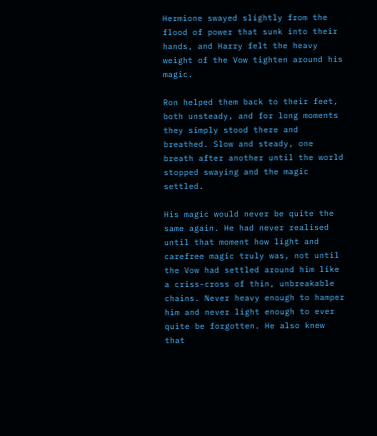Hermione swayed slightly from the flood of power that sunk into their hands, and Harry felt the heavy weight of the Vow tighten around his magic.

Ron helped them back to their feet, both unsteady, and for long moments they simply stood there and breathed. Slow and steady, one breath after another until the world stopped swaying and the magic settled.

His magic would never be quite the same again. He had never realised until that moment how light and carefree magic truly was, not until the Vow had settled around him like a criss-cross of thin, unbreakable chains. Never heavy enough to hamper him and never light enough to ever quite be forgotten. He also knew that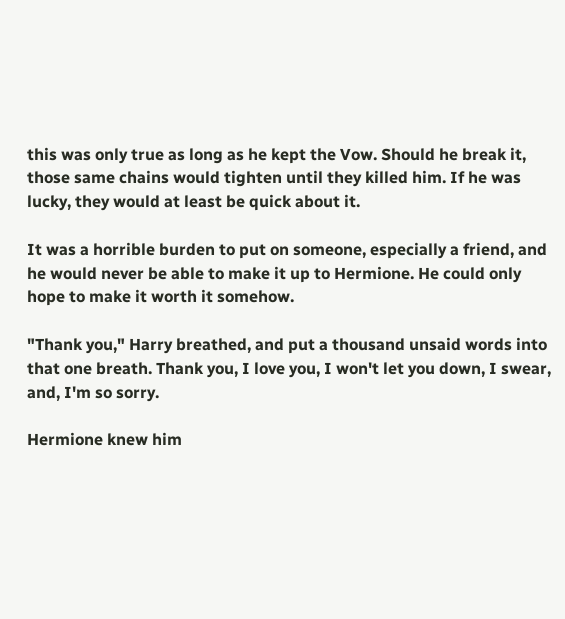this was only true as long as he kept the Vow. Should he break it, those same chains would tighten until they killed him. If he was lucky, they would at least be quick about it.

It was a horrible burden to put on someone, especially a friend, and he would never be able to make it up to Hermione. He could only hope to make it worth it somehow.

"Thank you," Harry breathed, and put a thousand unsaid words into that one breath. Thank you, I love you, I won't let you down, I swear, and, I'm so sorry.

Hermione knew him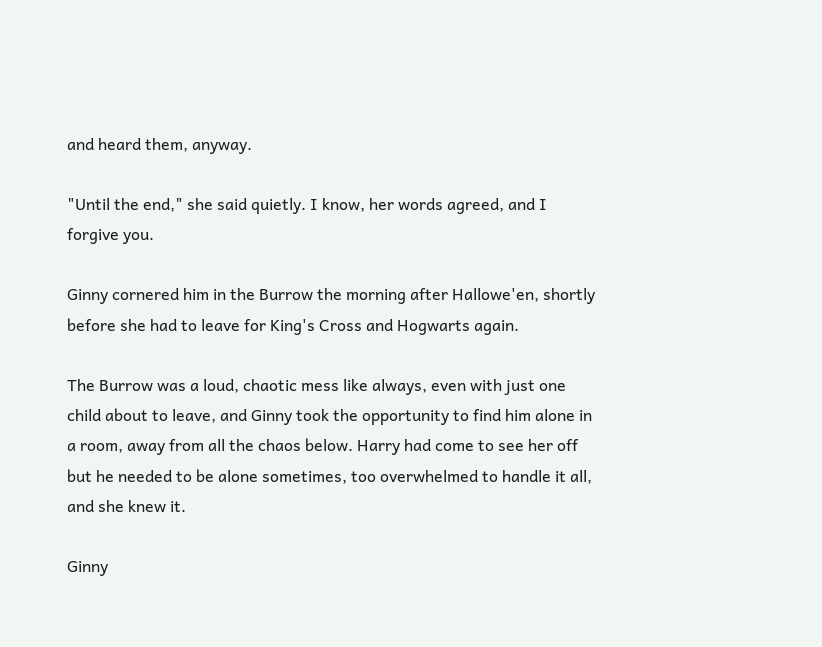and heard them, anyway.

"Until the end," she said quietly. I know, her words agreed, and I forgive you.

Ginny cornered him in the Burrow the morning after Hallowe'en, shortly before she had to leave for King's Cross and Hogwarts again.

The Burrow was a loud, chaotic mess like always, even with just one child about to leave, and Ginny took the opportunity to find him alone in a room, away from all the chaos below. Harry had come to see her off but he needed to be alone sometimes, too overwhelmed to handle it all, and she knew it.

Ginny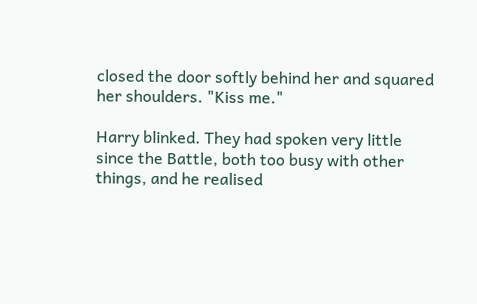closed the door softly behind her and squared her shoulders. "Kiss me."

Harry blinked. They had spoken very little since the Battle, both too busy with other things, and he realised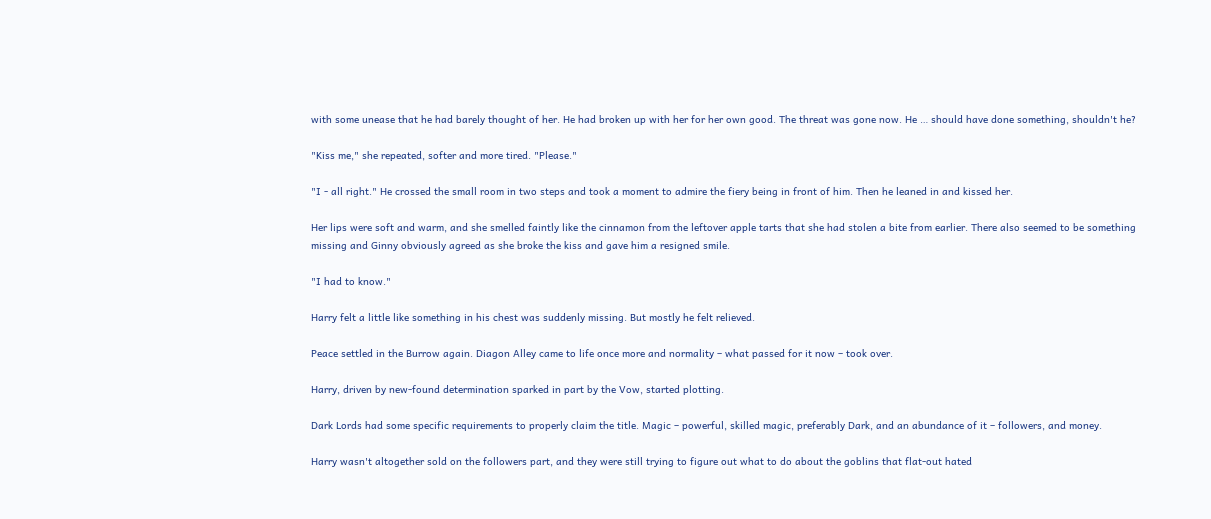with some unease that he had barely thought of her. He had broken up with her for her own good. The threat was gone now. He … should have done something, shouldn't he?

"Kiss me," she repeated, softer and more tired. "Please."

"I - all right." He crossed the small room in two steps and took a moment to admire the fiery being in front of him. Then he leaned in and kissed her.

Her lips were soft and warm, and she smelled faintly like the cinnamon from the leftover apple tarts that she had stolen a bite from earlier. There also seemed to be something missing and Ginny obviously agreed as she broke the kiss and gave him a resigned smile.

"I had to know."

Harry felt a little like something in his chest was suddenly missing. But mostly he felt relieved.

Peace settled in the Burrow again. Diagon Alley came to life once more and normality – what passed for it now – took over.

Harry, driven by new-found determination sparked in part by the Vow, started plotting.

Dark Lords had some specific requirements to properly claim the title. Magic – powerful, skilled magic, preferably Dark, and an abundance of it – followers, and money.

Harry wasn't altogether sold on the followers part, and they were still trying to figure out what to do about the goblins that flat-out hated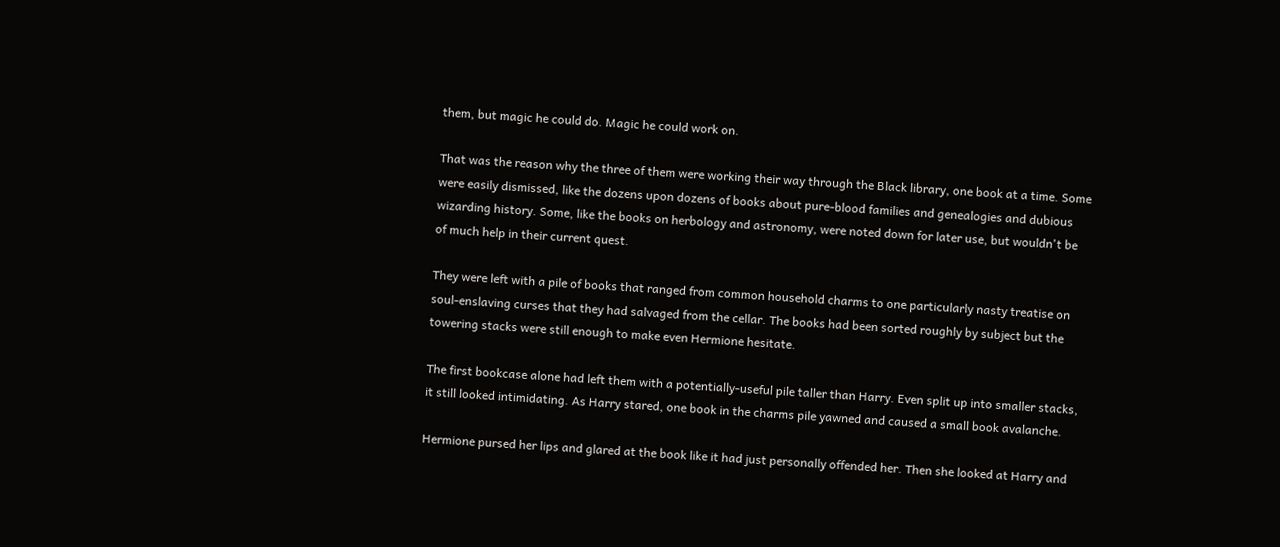them, but magic he could do. Magic he could work on.

That was the reason why the three of them were working their way through the Black library, one book at a time. Some were easily dismissed, like the dozens upon dozens of books about pure-blood families and genealogies and dubious wizarding history. Some, like the books on herbology and astronomy, were noted down for later use, but wouldn't be of much help in their current quest.

They were left with a pile of books that ranged from common household charms to one particularly nasty treatise on soul-enslaving curses that they had salvaged from the cellar. The books had been sorted roughly by subject but the towering stacks were still enough to make even Hermione hesitate.

The first bookcase alone had left them with a potentially-useful pile taller than Harry. Even split up into smaller stacks, it still looked intimidating. As Harry stared, one book in the charms pile yawned and caused a small book avalanche.

Hermione pursed her lips and glared at the book like it had just personally offended her. Then she looked at Harry and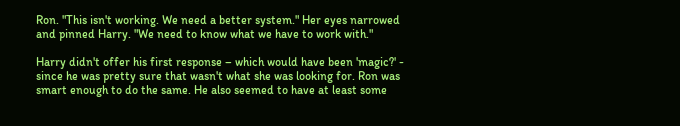Ron. "This isn't working. We need a better system." Her eyes narrowed and pinned Harry. "We need to know what we have to work with."

Harry didn't offer his first response – which would have been 'magic?' - since he was pretty sure that wasn't what she was looking for. Ron was smart enough to do the same. He also seemed to have at least some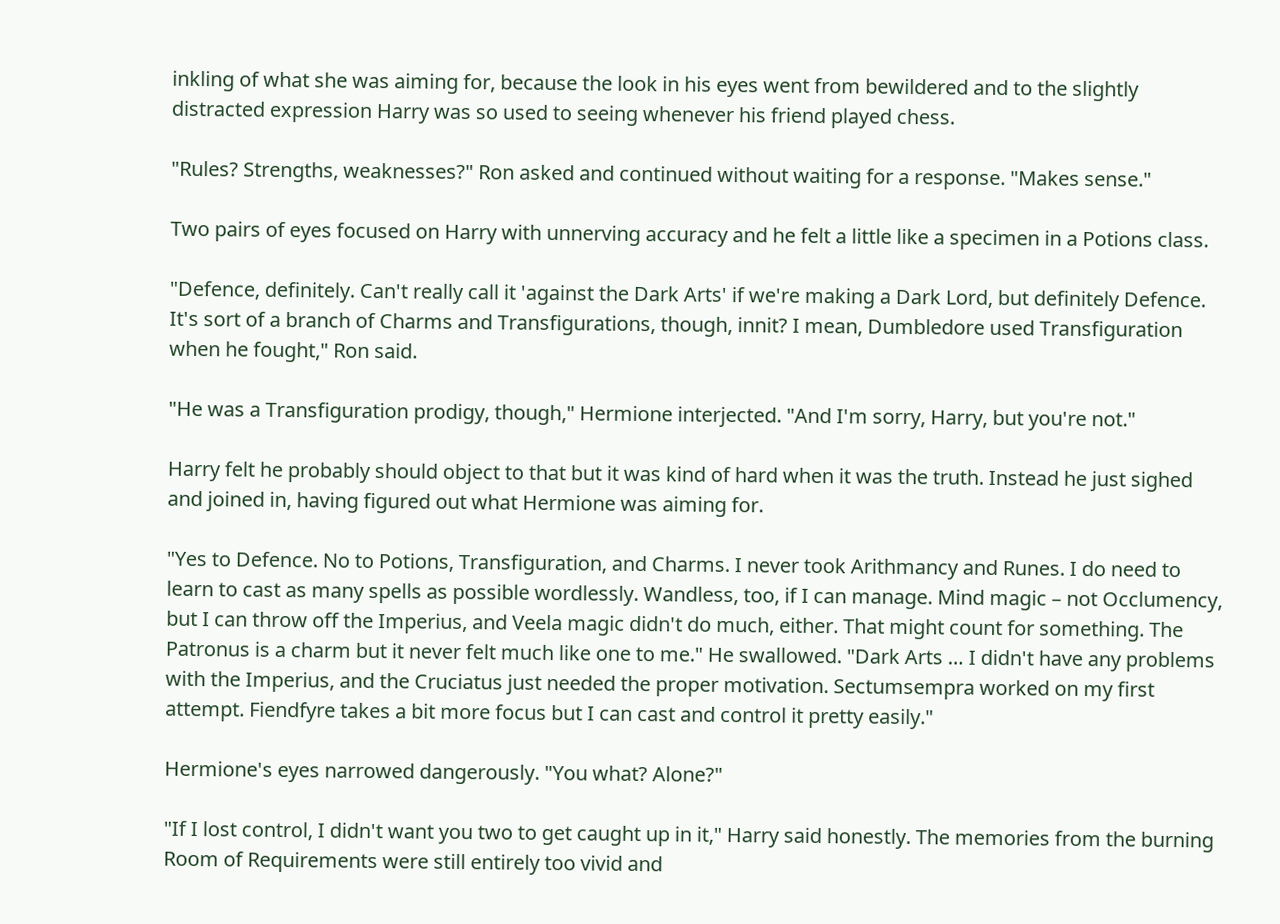inkling of what she was aiming for, because the look in his eyes went from bewildered and to the slightly distracted expression Harry was so used to seeing whenever his friend played chess.

"Rules? Strengths, weaknesses?" Ron asked and continued without waiting for a response. "Makes sense."

Two pairs of eyes focused on Harry with unnerving accuracy and he felt a little like a specimen in a Potions class.

"Defence, definitely. Can't really call it 'against the Dark Arts' if we're making a Dark Lord, but definitely Defence. It's sort of a branch of Charms and Transfigurations, though, innit? I mean, Dumbledore used Transfiguration when he fought," Ron said.

"He was a Transfiguration prodigy, though," Hermione interjected. "And I'm sorry, Harry, but you're not."

Harry felt he probably should object to that but it was kind of hard when it was the truth. Instead he just sighed and joined in, having figured out what Hermione was aiming for.

"Yes to Defence. No to Potions, Transfiguration, and Charms. I never took Arithmancy and Runes. I do need to learn to cast as many spells as possible wordlessly. Wandless, too, if I can manage. Mind magic – not Occlumency, but I can throw off the Imperius, and Veela magic didn't do much, either. That might count for something. The Patronus is a charm but it never felt much like one to me." He swallowed. "Dark Arts … I didn't have any problems with the Imperius, and the Cruciatus just needed the proper motivation. Sectumsempra worked on my first attempt. Fiendfyre takes a bit more focus but I can cast and control it pretty easily."

Hermione's eyes narrowed dangerously. "You what? Alone?"

"If I lost control, I didn't want you two to get caught up in it," Harry said honestly. The memories from the burning Room of Requirements were still entirely too vivid and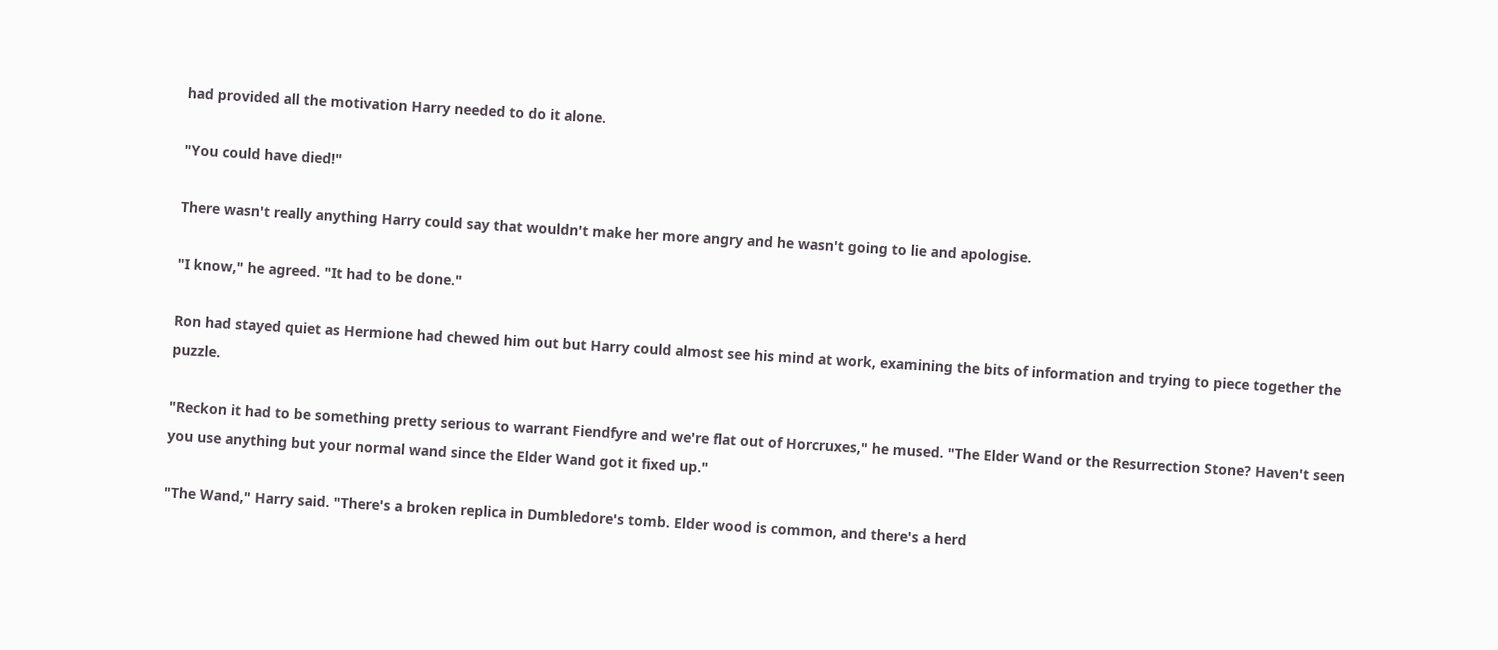had provided all the motivation Harry needed to do it alone.

"You could have died!"

There wasn't really anything Harry could say that wouldn't make her more angry and he wasn't going to lie and apologise.

"I know," he agreed. "It had to be done."

Ron had stayed quiet as Hermione had chewed him out but Harry could almost see his mind at work, examining the bits of information and trying to piece together the puzzle.

"Reckon it had to be something pretty serious to warrant Fiendfyre and we're flat out of Horcruxes," he mused. "The Elder Wand or the Resurrection Stone? Haven't seen you use anything but your normal wand since the Elder Wand got it fixed up."

"The Wand," Harry said. "There's a broken replica in Dumbledore's tomb. Elder wood is common, and there's a herd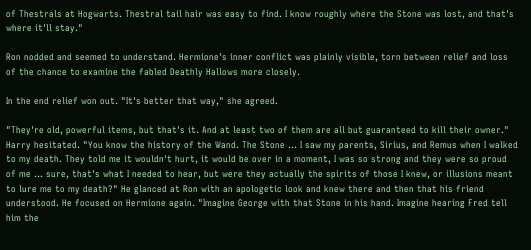of Thestrals at Hogwarts. Thestral tail hair was easy to find. I know roughly where the Stone was lost, and that's where it'll stay."

Ron nodded and seemed to understand. Hermione's inner conflict was plainly visible, torn between relief and loss of the chance to examine the fabled Deathly Hallows more closely.

In the end relief won out. "It's better that way," she agreed.

"They're old, powerful items, but that's it. And at least two of them are all but guaranteed to kill their owner." Harry hesitated. "You know the history of the Wand. The Stone … I saw my parents, Sirius, and Remus when I walked to my death. They told me it wouldn't hurt, it would be over in a moment, I was so strong and they were so proud of me ... sure, that's what I needed to hear, but were they actually the spirits of those I knew, or illusions meant to lure me to my death?" He glanced at Ron with an apologetic look and knew there and then that his friend understood. He focused on Hermione again. "Imagine George with that Stone in his hand. Imagine hearing Fred tell him the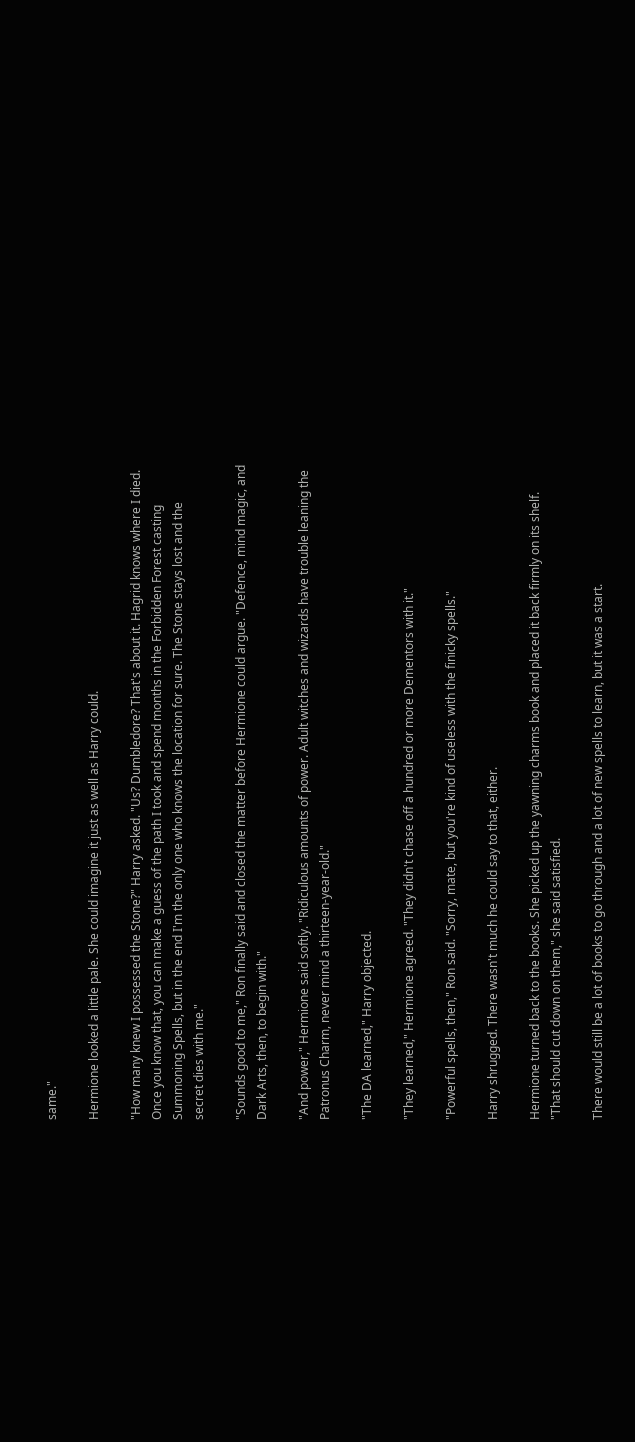same."

Hermione looked a little pale. She could imagine it just as well as Harry could.

"How many knew I possessed the Stone?" Harry asked. "Us? Dumbledore? That's about it. Hagrid knows where I died. Once you know that, you can make a guess of the path I took and spend months in the Forbidden Forest casting Summoning Spells, but in the end I'm the only one who knows the location for sure. The Stone stays lost and the secret dies with me."

"Sounds good to me," Ron finally said and closed the matter before Hermione could argue. "Defence, mind magic, and Dark Arts, then, to begin with."

"And power," Hermione said softly. "Ridiculous amounts of power. Adult witches and wizards have trouble leaning the Patronus Charm, never mind a thirteen-year-old."

"The DA learned," Harry objected.

"They learned," Hermione agreed. "They didn't chase off a hundred or more Dementors with it."

"Powerful spells, then," Ron said. "Sorry, mate, but you're kind of useless with the finicky spells."

Harry shrugged. There wasn't much he could say to that, either.

Hermione turned back to the books. She picked up the yawning charms book and placed it back firmly on its shelf. "That should cut down on them," she said satisfied.

There would still be a lot of books to go through and a lot of new spells to learn, but it was a start.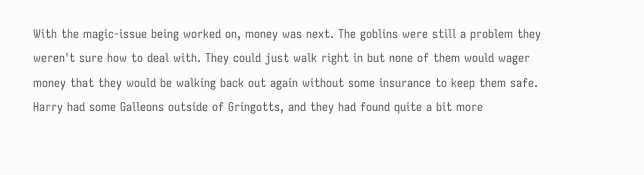With the magic-issue being worked on, money was next. The goblins were still a problem they weren't sure how to deal with. They could just walk right in but none of them would wager money that they would be walking back out again without some insurance to keep them safe. Harry had some Galleons outside of Gringotts, and they had found quite a bit more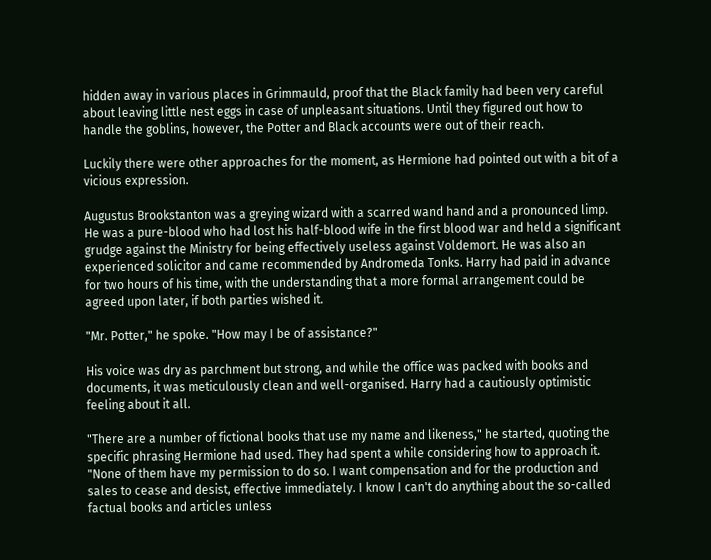hidden away in various places in Grimmauld, proof that the Black family had been very careful about leaving little nest eggs in case of unpleasant situations. Until they figured out how to handle the goblins, however, the Potter and Black accounts were out of their reach.

Luckily there were other approaches for the moment, as Hermione had pointed out with a bit of a vicious expression.

Augustus Brookstanton was a greying wizard with a scarred wand hand and a pronounced limp. He was a pure-blood who had lost his half-blood wife in the first blood war and held a significant grudge against the Ministry for being effectively useless against Voldemort. He was also an experienced solicitor and came recommended by Andromeda Tonks. Harry had paid in advance for two hours of his time, with the understanding that a more formal arrangement could be agreed upon later, if both parties wished it.

"Mr. Potter," he spoke. "How may I be of assistance?"

His voice was dry as parchment but strong, and while the office was packed with books and documents, it was meticulously clean and well-organised. Harry had a cautiously optimistic feeling about it all.

"There are a number of fictional books that use my name and likeness," he started, quoting the specific phrasing Hermione had used. They had spent a while considering how to approach it. "None of them have my permission to do so. I want compensation and for the production and sales to cease and desist, effective immediately. I know I can't do anything about the so-called factual books and articles unless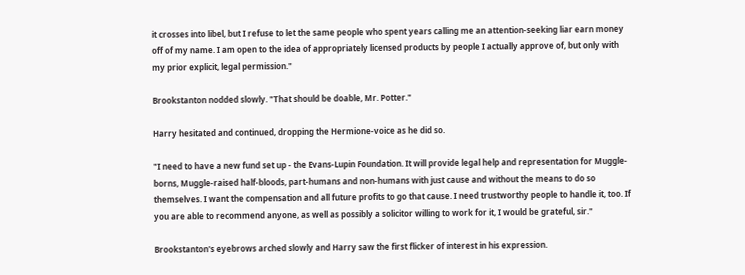it crosses into libel, but I refuse to let the same people who spent years calling me an attention-seeking liar earn money off of my name. I am open to the idea of appropriately licensed products by people I actually approve of, but only with my prior explicit, legal permission."

Brookstanton nodded slowly. "That should be doable, Mr. Potter."

Harry hesitated and continued, dropping the Hermione-voice as he did so.

"I need to have a new fund set up - the Evans-Lupin Foundation. It will provide legal help and representation for Muggle-borns, Muggle-raised half-bloods, part-humans and non-humans with just cause and without the means to do so themselves. I want the compensation and all future profits to go that cause. I need trustworthy people to handle it, too. If you are able to recommend anyone, as well as possibly a solicitor willing to work for it, I would be grateful, sir."

Brookstanton's eyebrows arched slowly and Harry saw the first flicker of interest in his expression.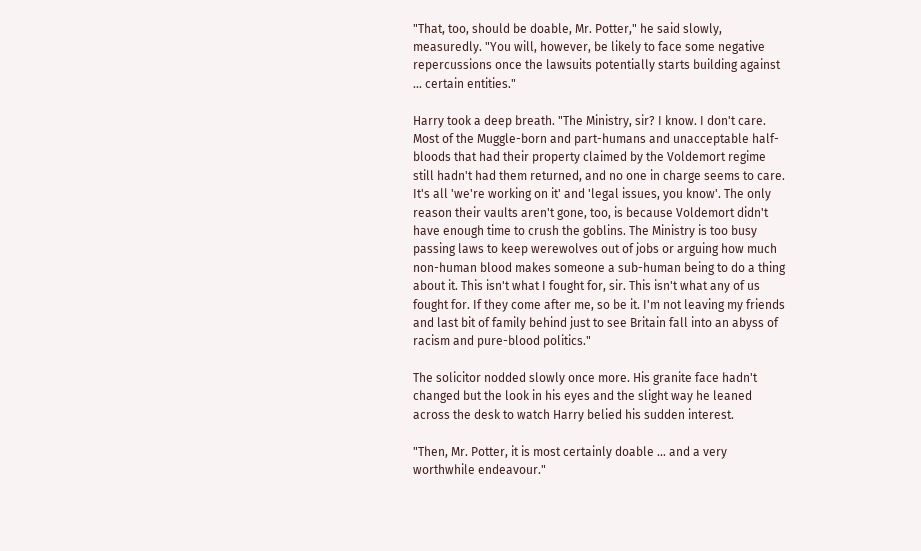"That, too, should be doable, Mr. Potter," he said slowly, measuredly. "You will, however, be likely to face some negative repercussions once the lawsuits potentially starts building against ... certain entities."

Harry took a deep breath. "The Ministry, sir? I know. I don't care. Most of the Muggle-born and part-humans and unacceptable half-bloods that had their property claimed by the Voldemort regime still hadn't had them returned, and no one in charge seems to care. It's all 'we're working on it' and 'legal issues, you know'. The only reason their vaults aren't gone, too, is because Voldemort didn't have enough time to crush the goblins. The Ministry is too busy passing laws to keep werewolves out of jobs or arguing how much non-human blood makes someone a sub-human being to do a thing about it. This isn't what I fought for, sir. This isn't what any of us fought for. If they come after me, so be it. I'm not leaving my friends and last bit of family behind just to see Britain fall into an abyss of racism and pure-blood politics."

The solicitor nodded slowly once more. His granite face hadn't changed but the look in his eyes and the slight way he leaned across the desk to watch Harry belied his sudden interest.

"Then, Mr. Potter, it is most certainly doable ... and a very worthwhile endeavour."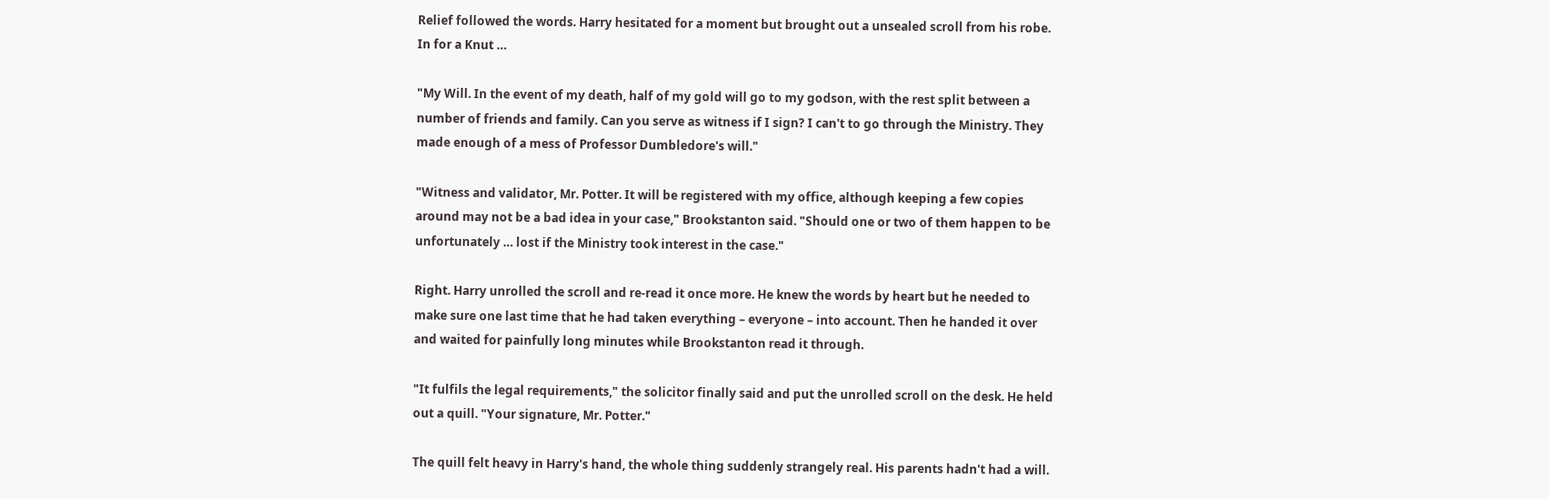Relief followed the words. Harry hesitated for a moment but brought out a unsealed scroll from his robe. In for a Knut …

"My Will. In the event of my death, half of my gold will go to my godson, with the rest split between a number of friends and family. Can you serve as witness if I sign? I can't to go through the Ministry. They made enough of a mess of Professor Dumbledore's will."

"Witness and validator, Mr. Potter. It will be registered with my office, although keeping a few copies around may not be a bad idea in your case," Brookstanton said. "Should one or two of them happen to be unfortunately … lost if the Ministry took interest in the case."

Right. Harry unrolled the scroll and re-read it once more. He knew the words by heart but he needed to make sure one last time that he had taken everything – everyone – into account. Then he handed it over and waited for painfully long minutes while Brookstanton read it through.

"It fulfils the legal requirements," the solicitor finally said and put the unrolled scroll on the desk. He held out a quill. "Your signature, Mr. Potter."

The quill felt heavy in Harry's hand, the whole thing suddenly strangely real. His parents hadn't had a will.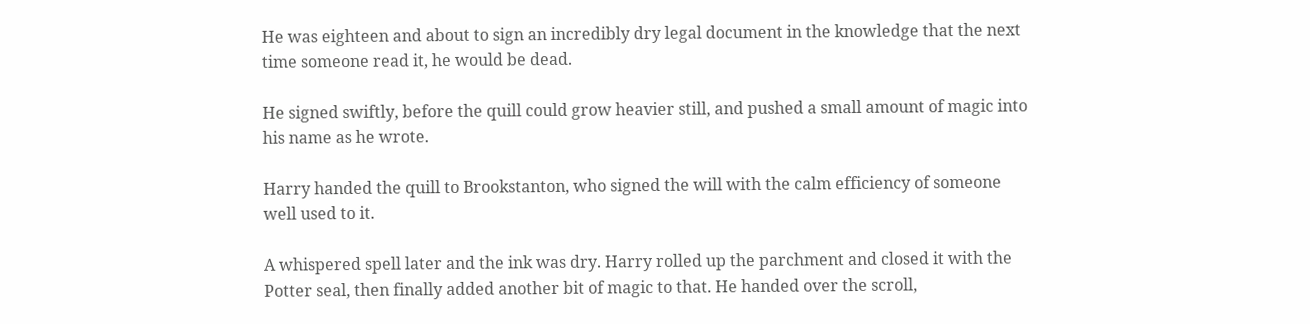He was eighteen and about to sign an incredibly dry legal document in the knowledge that the next time someone read it, he would be dead.

He signed swiftly, before the quill could grow heavier still, and pushed a small amount of magic into his name as he wrote.

Harry handed the quill to Brookstanton, who signed the will with the calm efficiency of someone well used to it.

A whispered spell later and the ink was dry. Harry rolled up the parchment and closed it with the Potter seal, then finally added another bit of magic to that. He handed over the scroll,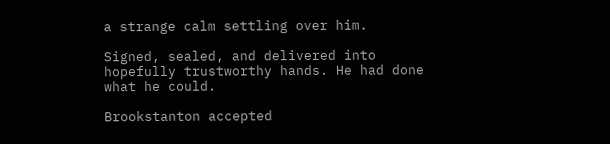a strange calm settling over him.

Signed, sealed, and delivered into hopefully trustworthy hands. He had done what he could.

Brookstanton accepted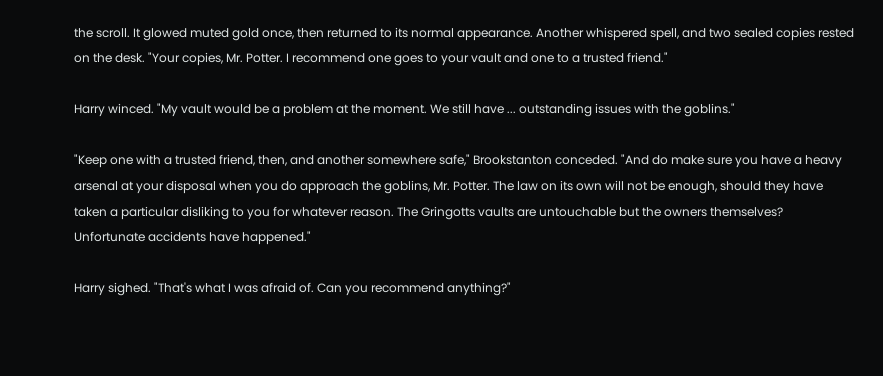the scroll. It glowed muted gold once, then returned to its normal appearance. Another whispered spell, and two sealed copies rested on the desk. "Your copies, Mr. Potter. I recommend one goes to your vault and one to a trusted friend."

Harry winced. "My vault would be a problem at the moment. We still have ... outstanding issues with the goblins."

"Keep one with a trusted friend, then, and another somewhere safe," Brookstanton conceded. "And do make sure you have a heavy arsenal at your disposal when you do approach the goblins, Mr. Potter. The law on its own will not be enough, should they have taken a particular disliking to you for whatever reason. The Gringotts vaults are untouchable but the owners themselves? Unfortunate accidents have happened."

Harry sighed. "That's what I was afraid of. Can you recommend anything?"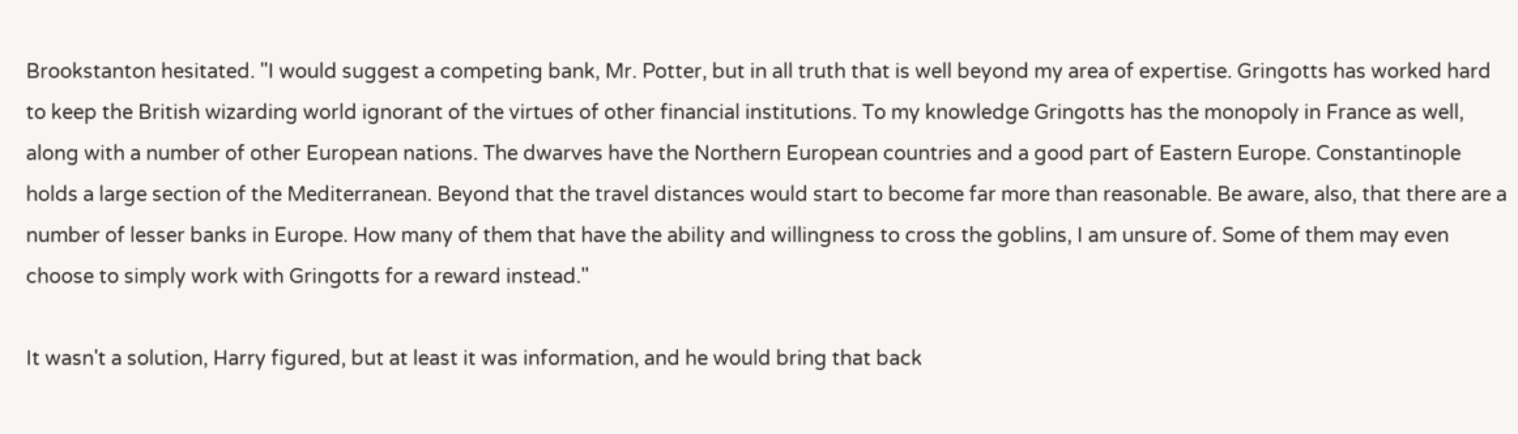Brookstanton hesitated. "I would suggest a competing bank, Mr. Potter, but in all truth that is well beyond my area of expertise. Gringotts has worked hard to keep the British wizarding world ignorant of the virtues of other financial institutions. To my knowledge Gringotts has the monopoly in France as well, along with a number of other European nations. The dwarves have the Northern European countries and a good part of Eastern Europe. Constantinople holds a large section of the Mediterranean. Beyond that the travel distances would start to become far more than reasonable. Be aware, also, that there are a number of lesser banks in Europe. How many of them that have the ability and willingness to cross the goblins, I am unsure of. Some of them may even choose to simply work with Gringotts for a reward instead."

It wasn't a solution, Harry figured, but at least it was information, and he would bring that back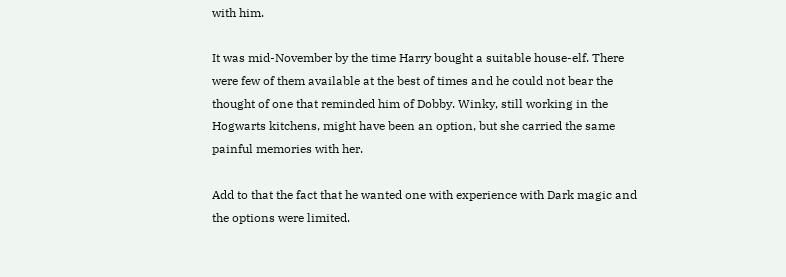with him.

It was mid-November by the time Harry bought a suitable house-elf. There were few of them available at the best of times and he could not bear the thought of one that reminded him of Dobby. Winky, still working in the Hogwarts kitchens, might have been an option, but she carried the same painful memories with her.

Add to that the fact that he wanted one with experience with Dark magic and the options were limited.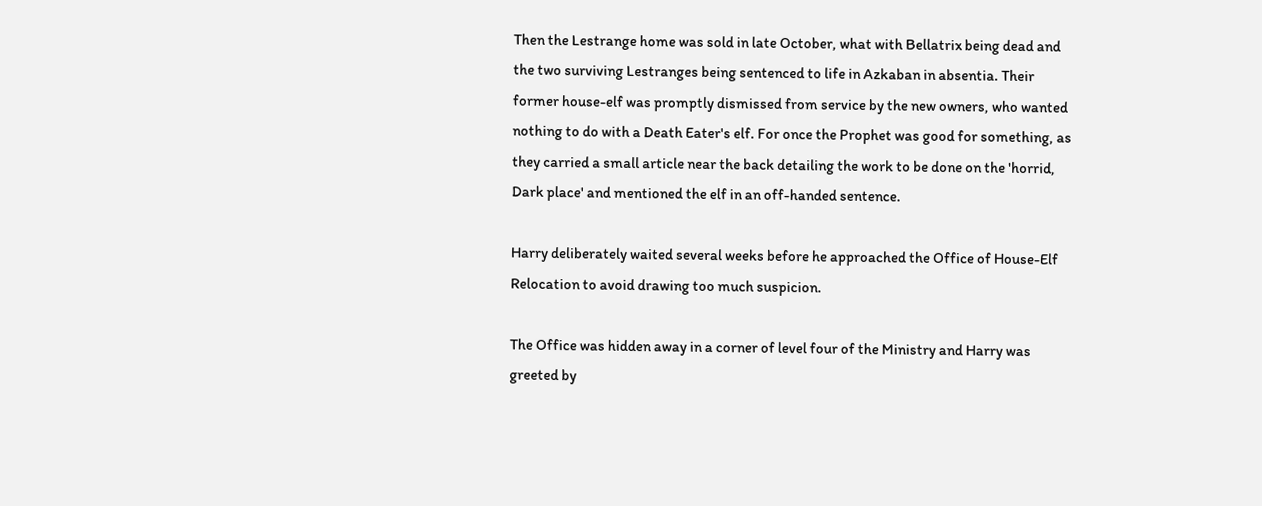Then the Lestrange home was sold in late October, what with Bellatrix being dead and the two surviving Lestranges being sentenced to life in Azkaban in absentia. Their former house-elf was promptly dismissed from service by the new owners, who wanted nothing to do with a Death Eater's elf. For once the Prophet was good for something, as they carried a small article near the back detailing the work to be done on the 'horrid, Dark place' and mentioned the elf in an off-handed sentence.

Harry deliberately waited several weeks before he approached the Office of House-Elf Relocation to avoid drawing too much suspicion.

The Office was hidden away in a corner of level four of the Ministry and Harry was greeted by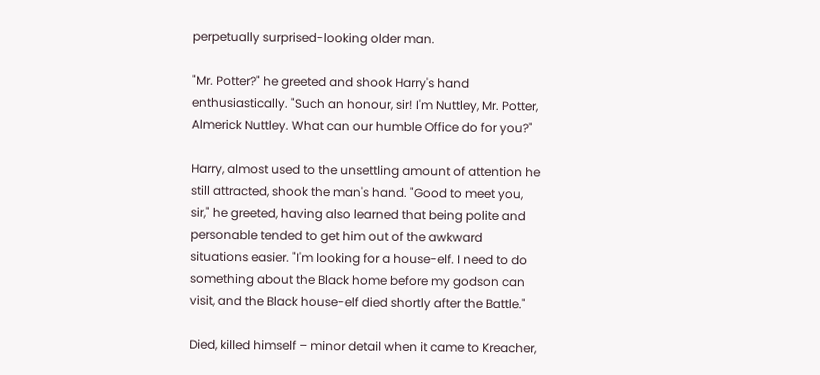perpetually surprised-looking older man.

"Mr. Potter?" he greeted and shook Harry's hand enthusiastically. "Such an honour, sir! I'm Nuttley, Mr. Potter, Almerick Nuttley. What can our humble Office do for you?"

Harry, almost used to the unsettling amount of attention he still attracted, shook the man's hand. "Good to meet you, sir," he greeted, having also learned that being polite and personable tended to get him out of the awkward situations easier. "I'm looking for a house-elf. I need to do something about the Black home before my godson can visit, and the Black house-elf died shortly after the Battle."

Died, killed himself – minor detail when it came to Kreacher,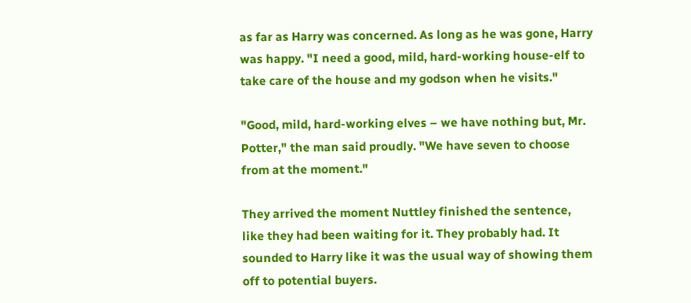as far as Harry was concerned. As long as he was gone, Harry was happy. "I need a good, mild, hard-working house-elf to take care of the house and my godson when he visits."

"Good, mild, hard-working elves – we have nothing but, Mr. Potter," the man said proudly. "We have seven to choose from at the moment."

They arrived the moment Nuttley finished the sentence, like they had been waiting for it. They probably had. It sounded to Harry like it was the usual way of showing them off to potential buyers.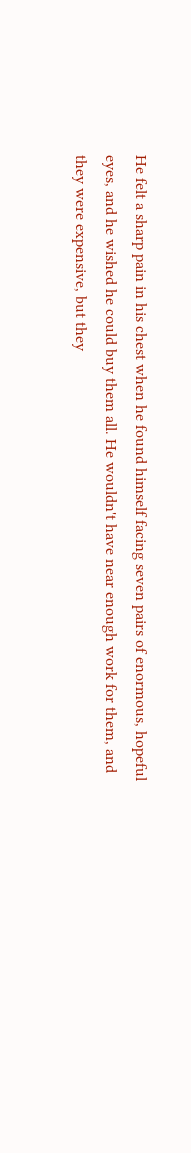He felt a sharp pain in his chest when he found himself facing seven pairs of enormous, hopeful eyes, and he wished he could buy them all. He wouldn't have near enough work for them, and they were expensive, but they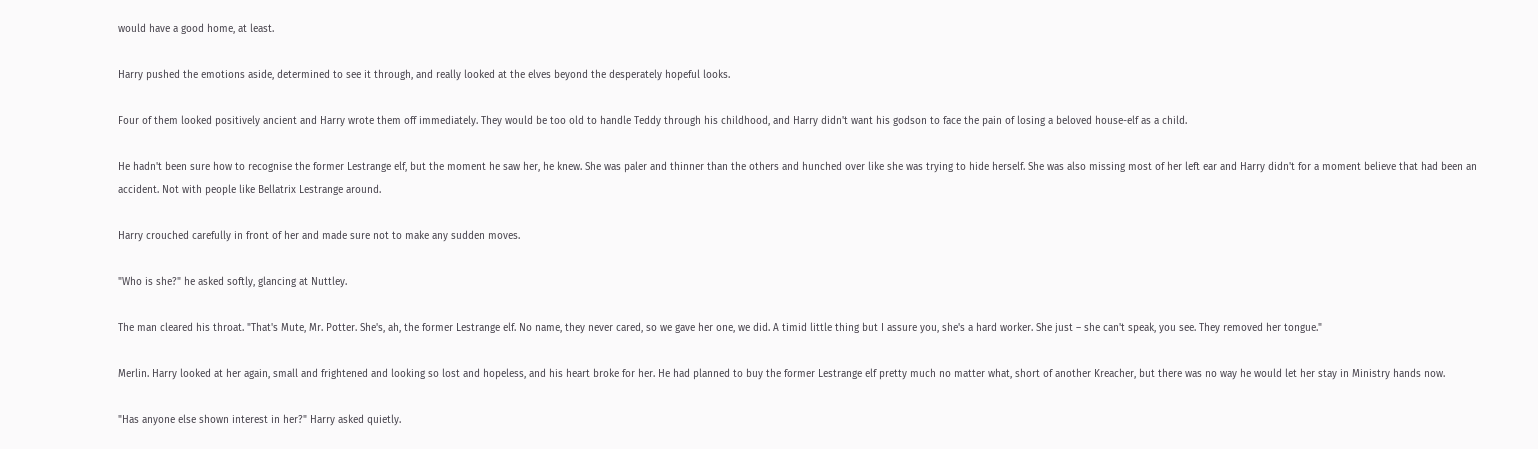would have a good home, at least.

Harry pushed the emotions aside, determined to see it through, and really looked at the elves beyond the desperately hopeful looks.

Four of them looked positively ancient and Harry wrote them off immediately. They would be too old to handle Teddy through his childhood, and Harry didn't want his godson to face the pain of losing a beloved house-elf as a child.

He hadn't been sure how to recognise the former Lestrange elf, but the moment he saw her, he knew. She was paler and thinner than the others and hunched over like she was trying to hide herself. She was also missing most of her left ear and Harry didn't for a moment believe that had been an accident. Not with people like Bellatrix Lestrange around.

Harry crouched carefully in front of her and made sure not to make any sudden moves.

"Who is she?" he asked softly, glancing at Nuttley.

The man cleared his throat. "That's Mute, Mr. Potter. She's, ah, the former Lestrange elf. No name, they never cared, so we gave her one, we did. A timid little thing but I assure you, she's a hard worker. She just – she can't speak, you see. They removed her tongue."

Merlin. Harry looked at her again, small and frightened and looking so lost and hopeless, and his heart broke for her. He had planned to buy the former Lestrange elf pretty much no matter what, short of another Kreacher, but there was no way he would let her stay in Ministry hands now.

"Has anyone else shown interest in her?" Harry asked quietly.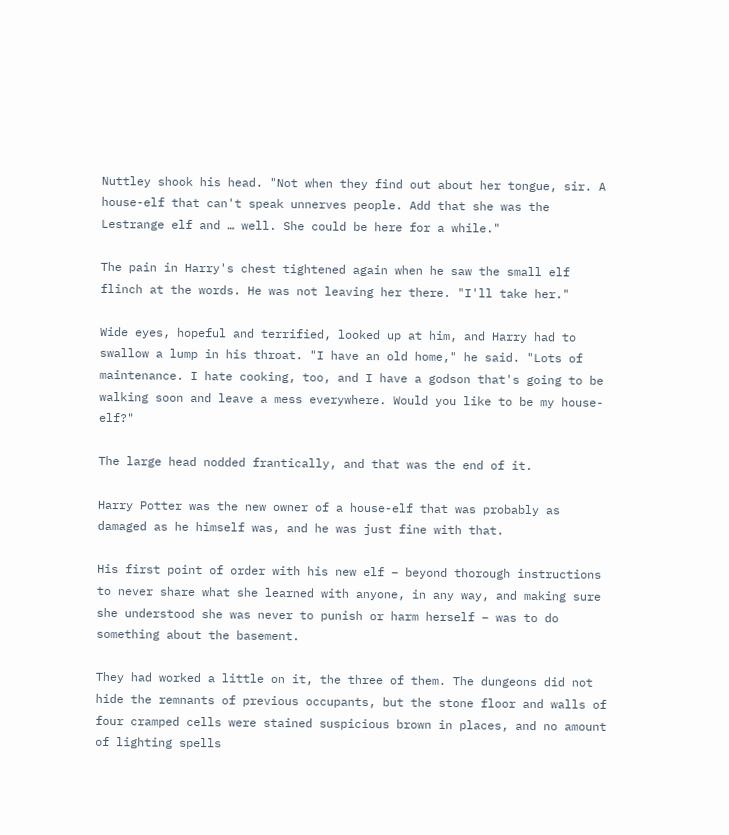Nuttley shook his head. "Not when they find out about her tongue, sir. A house-elf that can't speak unnerves people. Add that she was the Lestrange elf and … well. She could be here for a while."

The pain in Harry's chest tightened again when he saw the small elf flinch at the words. He was not leaving her there. "I'll take her."

Wide eyes, hopeful and terrified, looked up at him, and Harry had to swallow a lump in his throat. "I have an old home," he said. "Lots of maintenance. I hate cooking, too, and I have a godson that's going to be walking soon and leave a mess everywhere. Would you like to be my house-elf?"

The large head nodded frantically, and that was the end of it.

Harry Potter was the new owner of a house-elf that was probably as damaged as he himself was, and he was just fine with that.

His first point of order with his new elf – beyond thorough instructions to never share what she learned with anyone, in any way, and making sure she understood she was never to punish or harm herself – was to do something about the basement.

They had worked a little on it, the three of them. The dungeons did not hide the remnants of previous occupants, but the stone floor and walls of four cramped cells were stained suspicious brown in places, and no amount of lighting spells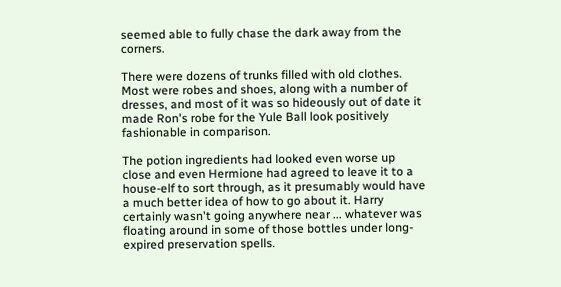seemed able to fully chase the dark away from the corners.

There were dozens of trunks filled with old clothes. Most were robes and shoes, along with a number of dresses, and most of it was so hideously out of date it made Ron's robe for the Yule Ball look positively fashionable in comparison.

The potion ingredients had looked even worse up close and even Hermione had agreed to leave it to a house-elf to sort through, as it presumably would have a much better idea of how to go about it. Harry certainly wasn't going anywhere near ... whatever was floating around in some of those bottles under long-expired preservation spells.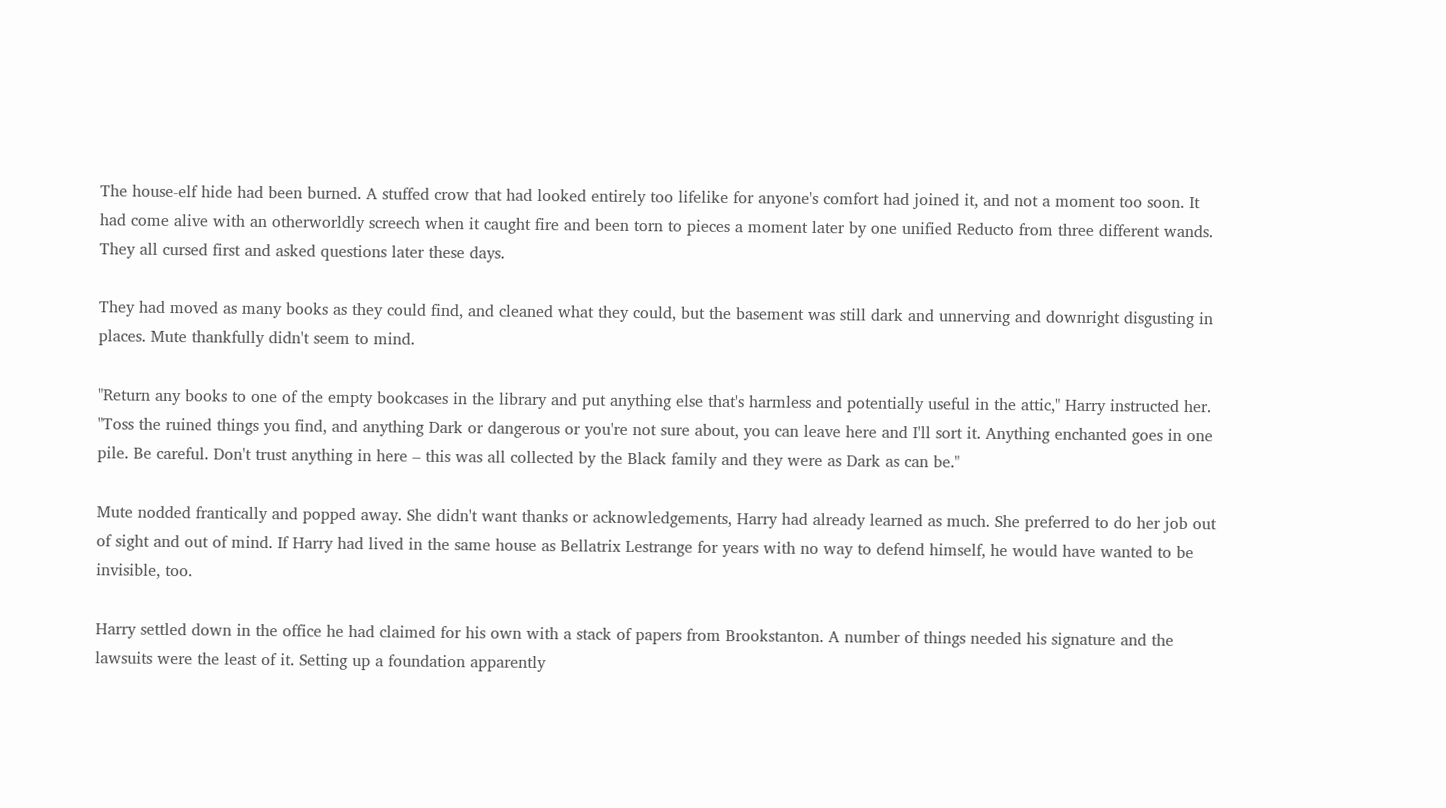The house-elf hide had been burned. A stuffed crow that had looked entirely too lifelike for anyone's comfort had joined it, and not a moment too soon. It had come alive with an otherworldly screech when it caught fire and been torn to pieces a moment later by one unified Reducto from three different wands. They all cursed first and asked questions later these days.

They had moved as many books as they could find, and cleaned what they could, but the basement was still dark and unnerving and downright disgusting in places. Mute thankfully didn't seem to mind.

"Return any books to one of the empty bookcases in the library and put anything else that's harmless and potentially useful in the attic," Harry instructed her. "Toss the ruined things you find, and anything Dark or dangerous or you're not sure about, you can leave here and I'll sort it. Anything enchanted goes in one pile. Be careful. Don't trust anything in here – this was all collected by the Black family and they were as Dark as can be."

Mute nodded frantically and popped away. She didn't want thanks or acknowledgements, Harry had already learned as much. She preferred to do her job out of sight and out of mind. If Harry had lived in the same house as Bellatrix Lestrange for years with no way to defend himself, he would have wanted to be invisible, too.

Harry settled down in the office he had claimed for his own with a stack of papers from Brookstanton. A number of things needed his signature and the lawsuits were the least of it. Setting up a foundation apparently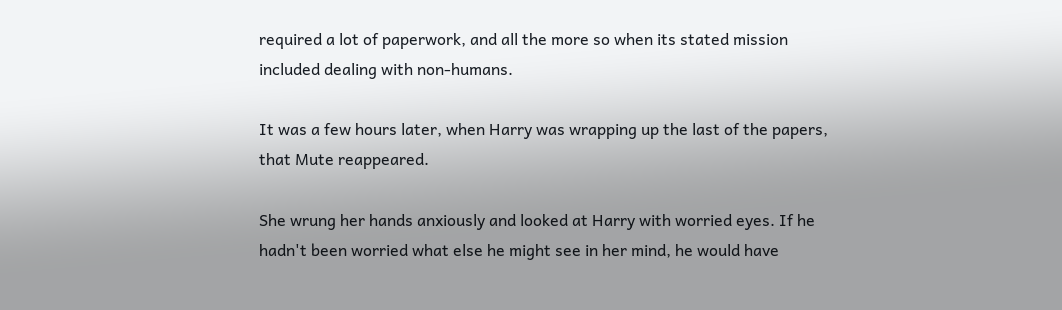required a lot of paperwork, and all the more so when its stated mission included dealing with non-humans.

It was a few hours later, when Harry was wrapping up the last of the papers, that Mute reappeared.

She wrung her hands anxiously and looked at Harry with worried eyes. If he hadn't been worried what else he might see in her mind, he would have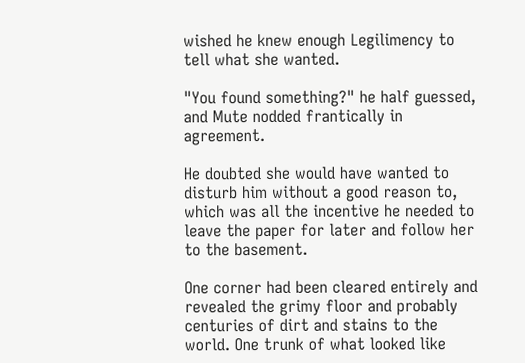wished he knew enough Legilimency to tell what she wanted.

"You found something?" he half guessed, and Mute nodded frantically in agreement.

He doubted she would have wanted to disturb him without a good reason to, which was all the incentive he needed to leave the paper for later and follow her to the basement.

One corner had been cleared entirely and revealed the grimy floor and probably centuries of dirt and stains to the world. One trunk of what looked like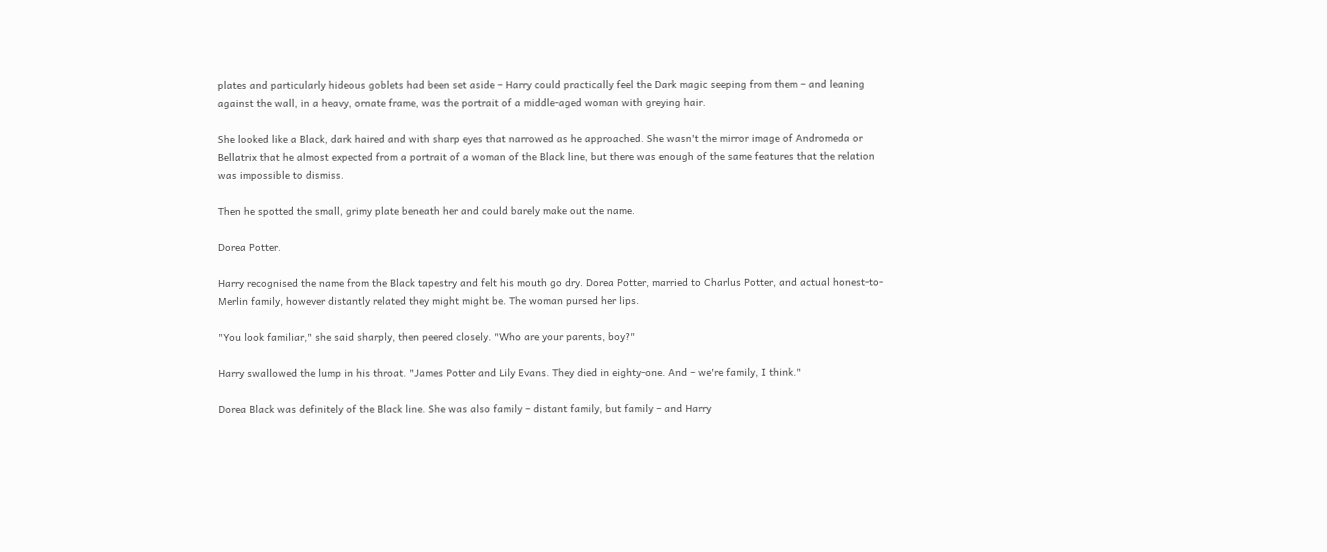plates and particularly hideous goblets had been set aside – Harry could practically feel the Dark magic seeping from them – and leaning against the wall, in a heavy, ornate frame, was the portrait of a middle-aged woman with greying hair.

She looked like a Black, dark haired and with sharp eyes that narrowed as he approached. She wasn't the mirror image of Andromeda or Bellatrix that he almost expected from a portrait of a woman of the Black line, but there was enough of the same features that the relation was impossible to dismiss.

Then he spotted the small, grimy plate beneath her and could barely make out the name.

Dorea Potter.

Harry recognised the name from the Black tapestry and felt his mouth go dry. Dorea Potter, married to Charlus Potter, and actual honest-to-Merlin family, however distantly related they might might be. The woman pursed her lips.

"You look familiar," she said sharply, then peered closely. "Who are your parents, boy?"

Harry swallowed the lump in his throat. "James Potter and Lily Evans. They died in eighty-one. And – we're family, I think."

Dorea Black was definitely of the Black line. She was also family – distant family, but family – and Harry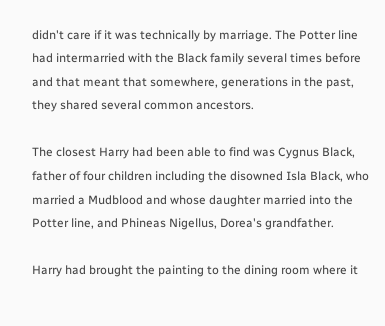didn't care if it was technically by marriage. The Potter line had intermarried with the Black family several times before and that meant that somewhere, generations in the past, they shared several common ancestors.

The closest Harry had been able to find was Cygnus Black, father of four children including the disowned Isla Black, who married a Mudblood and whose daughter married into the Potter line, and Phineas Nigellus, Dorea's grandfather.

Harry had brought the painting to the dining room where it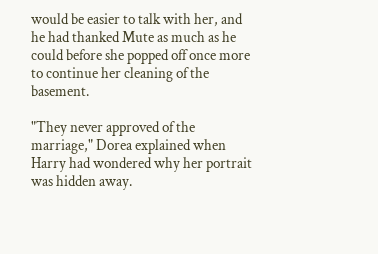would be easier to talk with her, and he had thanked Mute as much as he could before she popped off once more to continue her cleaning of the basement.

"They never approved of the marriage," Dorea explained when Harry had wondered why her portrait was hidden away.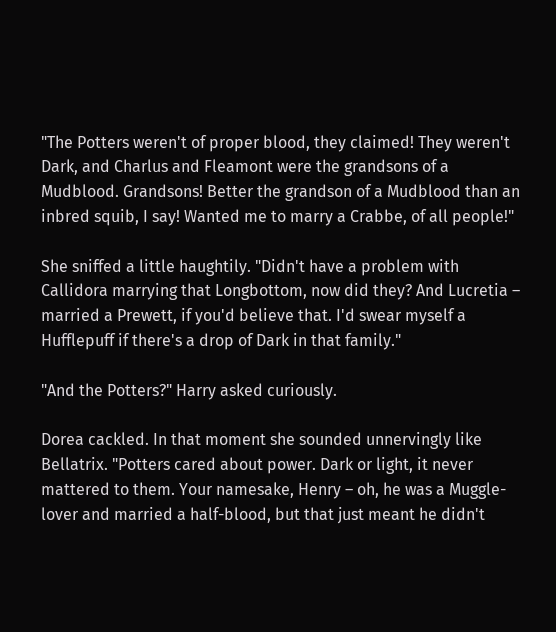"The Potters weren't of proper blood, they claimed! They weren't Dark, and Charlus and Fleamont were the grandsons of a Mudblood. Grandsons! Better the grandson of a Mudblood than an inbred squib, I say! Wanted me to marry a Crabbe, of all people!"

She sniffed a little haughtily. "Didn't have a problem with Callidora marrying that Longbottom, now did they? And Lucretia – married a Prewett, if you'd believe that. I'd swear myself a Hufflepuff if there's a drop of Dark in that family."

"And the Potters?" Harry asked curiously.

Dorea cackled. In that moment she sounded unnervingly like Bellatrix. "Potters cared about power. Dark or light, it never mattered to them. Your namesake, Henry – oh, he was a Muggle-lover and married a half-blood, but that just meant he didn't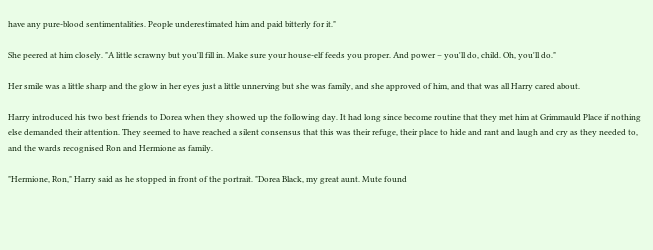have any pure-blood sentimentalities. People underestimated him and paid bitterly for it."

She peered at him closely. "A little scrawny but you'll fill in. Make sure your house-elf feeds you proper. And power – you'll do, child. Oh, you'll do."

Her smile was a little sharp and the glow in her eyes just a little unnerving but she was family, and she approved of him, and that was all Harry cared about.

Harry introduced his two best friends to Dorea when they showed up the following day. It had long since become routine that they met him at Grimmauld Place if nothing else demanded their attention. They seemed to have reached a silent consensus that this was their refuge, their place to hide and rant and laugh and cry as they needed to, and the wards recognised Ron and Hermione as family.

"Hermione, Ron," Harry said as he stopped in front of the portrait. "Dorea Black, my great aunt. Mute found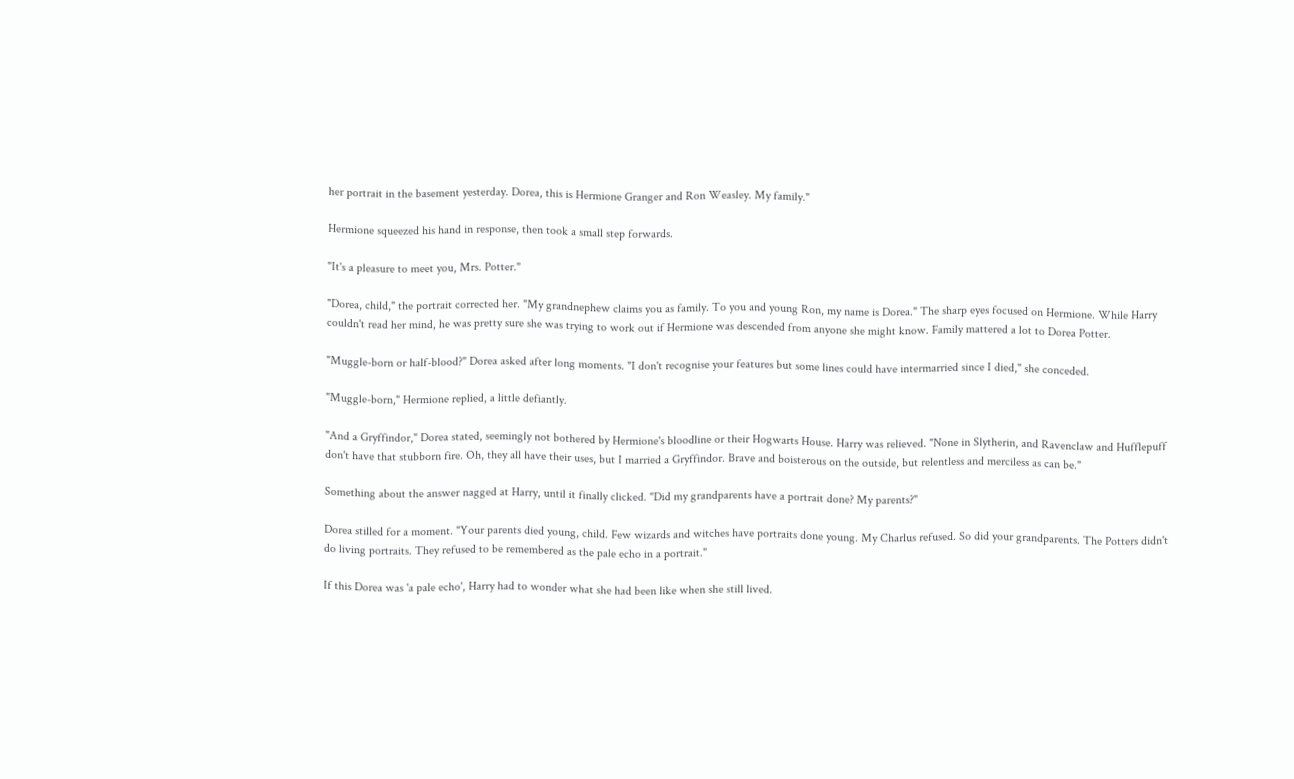her portrait in the basement yesterday. Dorea, this is Hermione Granger and Ron Weasley. My family."

Hermione squeezed his hand in response, then took a small step forwards.

"It's a pleasure to meet you, Mrs. Potter."

"Dorea, child," the portrait corrected her. "My grandnephew claims you as family. To you and young Ron, my name is Dorea." The sharp eyes focused on Hermione. While Harry couldn't read her mind, he was pretty sure she was trying to work out if Hermione was descended from anyone she might know. Family mattered a lot to Dorea Potter.

"Muggle-born or half-blood?" Dorea asked after long moments. "I don't recognise your features but some lines could have intermarried since I died," she conceded.

"Muggle-born," Hermione replied, a little defiantly.

"And a Gryffindor," Dorea stated, seemingly not bothered by Hermione's bloodline or their Hogwarts House. Harry was relieved. "None in Slytherin, and Ravenclaw and Hufflepuff don't have that stubborn fire. Oh, they all have their uses, but I married a Gryffindor. Brave and boisterous on the outside, but relentless and merciless as can be."

Something about the answer nagged at Harry, until it finally clicked. "Did my grandparents have a portrait done? My parents?"

Dorea stilled for a moment. "Your parents died young, child. Few wizards and witches have portraits done young. My Charlus refused. So did your grandparents. The Potters didn't do living portraits. They refused to be remembered as the pale echo in a portrait."

If this Dorea was 'a pale echo', Harry had to wonder what she had been like when she still lived.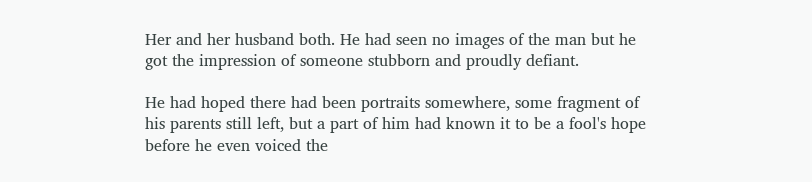Her and her husband both. He had seen no images of the man but he got the impression of someone stubborn and proudly defiant.

He had hoped there had been portraits somewhere, some fragment of his parents still left, but a part of him had known it to be a fool's hope before he even voiced the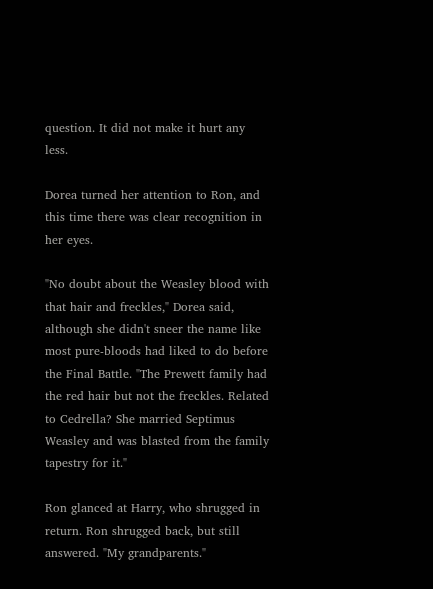question. It did not make it hurt any less.

Dorea turned her attention to Ron, and this time there was clear recognition in her eyes.

"No doubt about the Weasley blood with that hair and freckles," Dorea said, although she didn't sneer the name like most pure-bloods had liked to do before the Final Battle. "The Prewett family had the red hair but not the freckles. Related to Cedrella? She married Septimus Weasley and was blasted from the family tapestry for it."

Ron glanced at Harry, who shrugged in return. Ron shrugged back, but still answered. "My grandparents."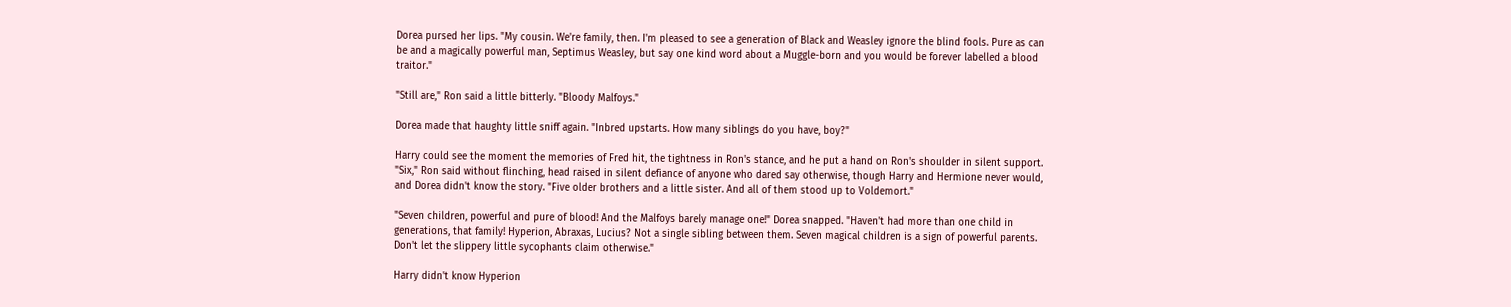Dorea pursed her lips. "My cousin. We're family, then. I'm pleased to see a generation of Black and Weasley ignore the blind fools. Pure as can be and a magically powerful man, Septimus Weasley, but say one kind word about a Muggle-born and you would be forever labelled a blood traitor."

"Still are," Ron said a little bitterly. "Bloody Malfoys."

Dorea made that haughty little sniff again. "Inbred upstarts. How many siblings do you have, boy?"

Harry could see the moment the memories of Fred hit, the tightness in Ron's stance, and he put a hand on Ron's shoulder in silent support. "Six," Ron said without flinching, head raised in silent defiance of anyone who dared say otherwise, though Harry and Hermione never would, and Dorea didn't know the story. "Five older brothers and a little sister. And all of them stood up to Voldemort."

"Seven children, powerful and pure of blood! And the Malfoys barely manage one!" Dorea snapped. "Haven't had more than one child in generations, that family! Hyperion, Abraxas, Lucius? Not a single sibling between them. Seven magical children is a sign of powerful parents. Don't let the slippery little sycophants claim otherwise."

Harry didn't know Hyperion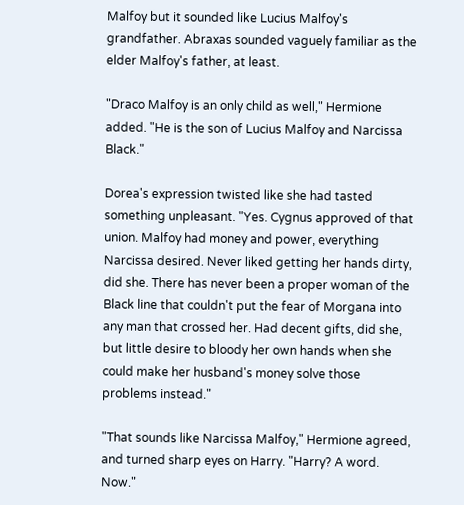Malfoy but it sounded like Lucius Malfoy's grandfather. Abraxas sounded vaguely familiar as the elder Malfoy's father, at least.

"Draco Malfoy is an only child as well," Hermione added. "He is the son of Lucius Malfoy and Narcissa Black."

Dorea's expression twisted like she had tasted something unpleasant. "Yes. Cygnus approved of that union. Malfoy had money and power, everything Narcissa desired. Never liked getting her hands dirty, did she. There has never been a proper woman of the Black line that couldn't put the fear of Morgana into any man that crossed her. Had decent gifts, did she, but little desire to bloody her own hands when she could make her husband's money solve those problems instead."

"That sounds like Narcissa Malfoy," Hermione agreed, and turned sharp eyes on Harry. "Harry? A word. Now."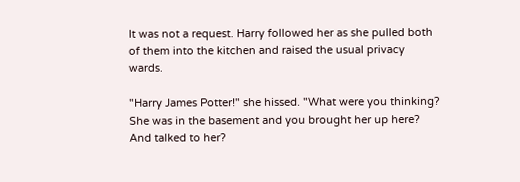It was not a request. Harry followed her as she pulled both of them into the kitchen and raised the usual privacy wards.

"Harry James Potter!" she hissed. "What were you thinking? She was in the basement and you brought her up here? And talked to her?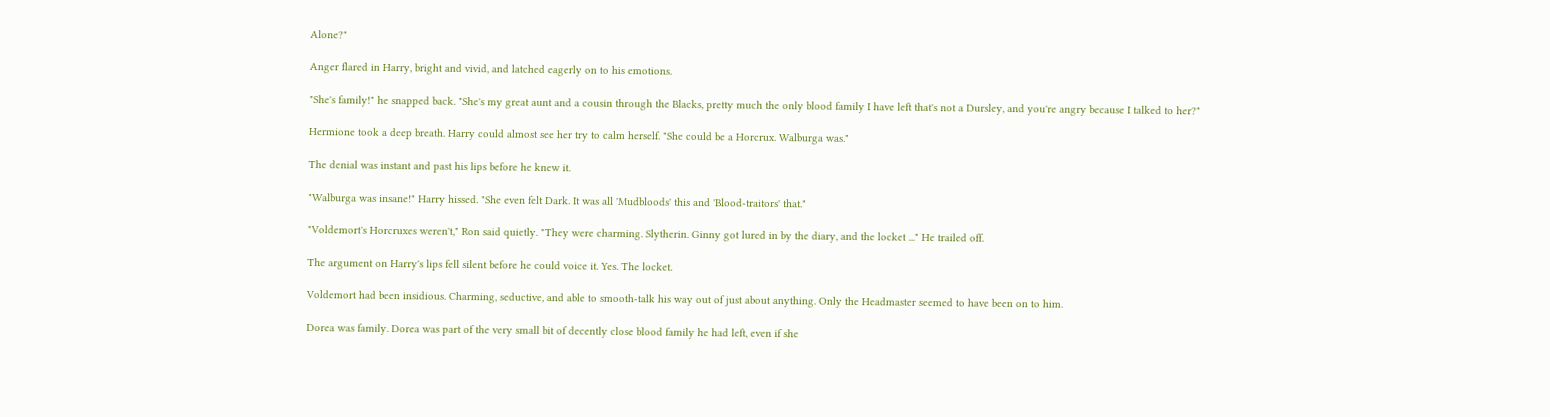Alone?"

Anger flared in Harry, bright and vivid, and latched eagerly on to his emotions.

"She's family!" he snapped back. "She's my great aunt and a cousin through the Blacks, pretty much the only blood family I have left that's not a Dursley, and you're angry because I talked to her?"

Hermione took a deep breath. Harry could almost see her try to calm herself. "She could be a Horcrux. Walburga was."

The denial was instant and past his lips before he knew it.

"Walburga was insane!" Harry hissed. "She even felt Dark. It was all 'Mudbloods' this and 'Blood-traitors' that."

"Voldemort's Horcruxes weren't," Ron said quietly. "They were charming. Slytherin. Ginny got lured in by the diary, and the locket ..." He trailed off.

The argument on Harry's lips fell silent before he could voice it. Yes. The locket.

Voldemort had been insidious. Charming, seductive, and able to smooth-talk his way out of just about anything. Only the Headmaster seemed to have been on to him.

Dorea was family. Dorea was part of the very small bit of decently close blood family he had left, even if she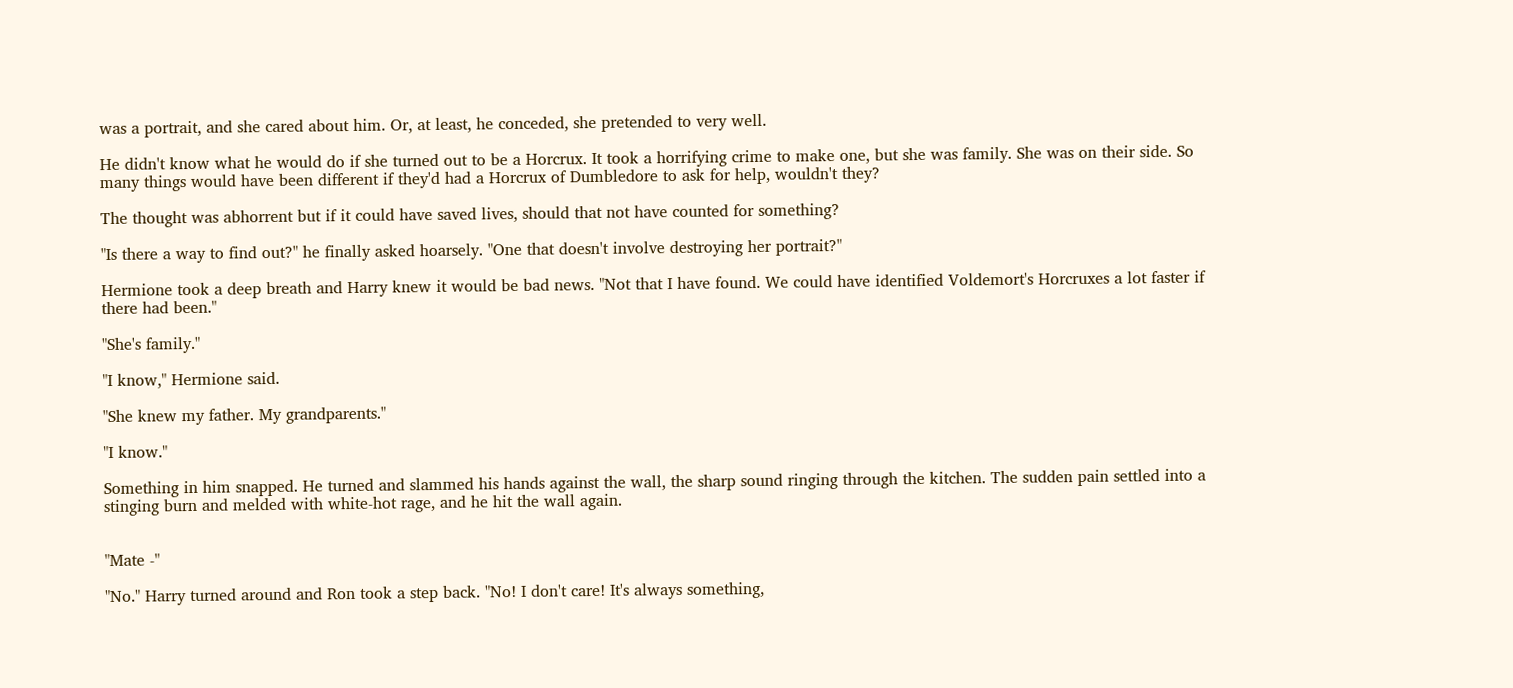was a portrait, and she cared about him. Or, at least, he conceded, she pretended to very well.

He didn't know what he would do if she turned out to be a Horcrux. It took a horrifying crime to make one, but she was family. She was on their side. So many things would have been different if they'd had a Horcrux of Dumbledore to ask for help, wouldn't they?

The thought was abhorrent but if it could have saved lives, should that not have counted for something?

"Is there a way to find out?" he finally asked hoarsely. "One that doesn't involve destroying her portrait?"

Hermione took a deep breath and Harry knew it would be bad news. "Not that I have found. We could have identified Voldemort's Horcruxes a lot faster if there had been."

"She's family."

"I know," Hermione said.

"She knew my father. My grandparents."

"I know."

Something in him snapped. He turned and slammed his hands against the wall, the sharp sound ringing through the kitchen. The sudden pain settled into a stinging burn and melded with white-hot rage, and he hit the wall again.


"Mate -"

"No." Harry turned around and Ron took a step back. "No! I don't care! It's always something,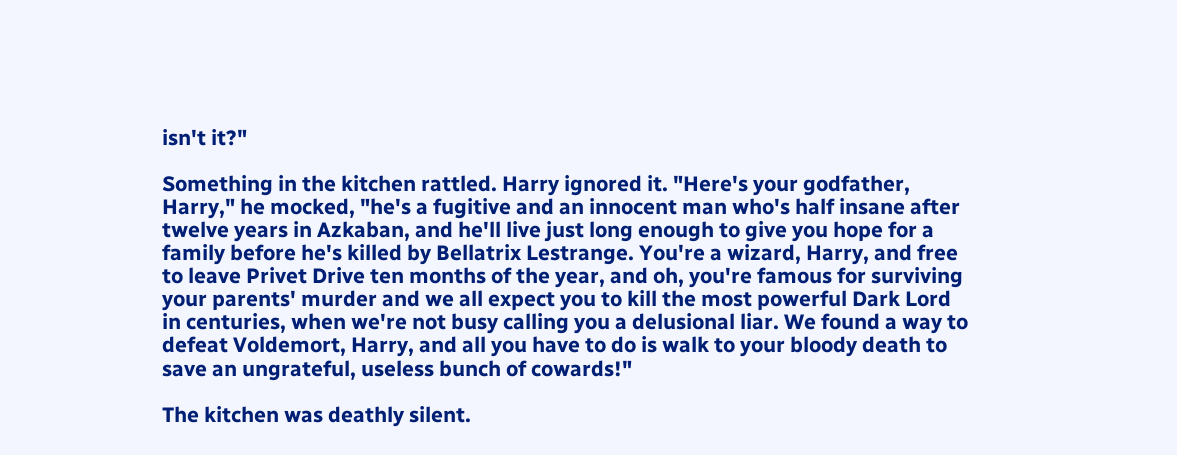isn't it?"

Something in the kitchen rattled. Harry ignored it. "Here's your godfather, Harry," he mocked, "he's a fugitive and an innocent man who's half insane after twelve years in Azkaban, and he'll live just long enough to give you hope for a family before he's killed by Bellatrix Lestrange. You're a wizard, Harry, and free to leave Privet Drive ten months of the year, and oh, you're famous for surviving your parents' murder and we all expect you to kill the most powerful Dark Lord in centuries, when we're not busy calling you a delusional liar. We found a way to defeat Voldemort, Harry, and all you have to do is walk to your bloody death to save an ungrateful, useless bunch of cowards!"

The kitchen was deathly silent.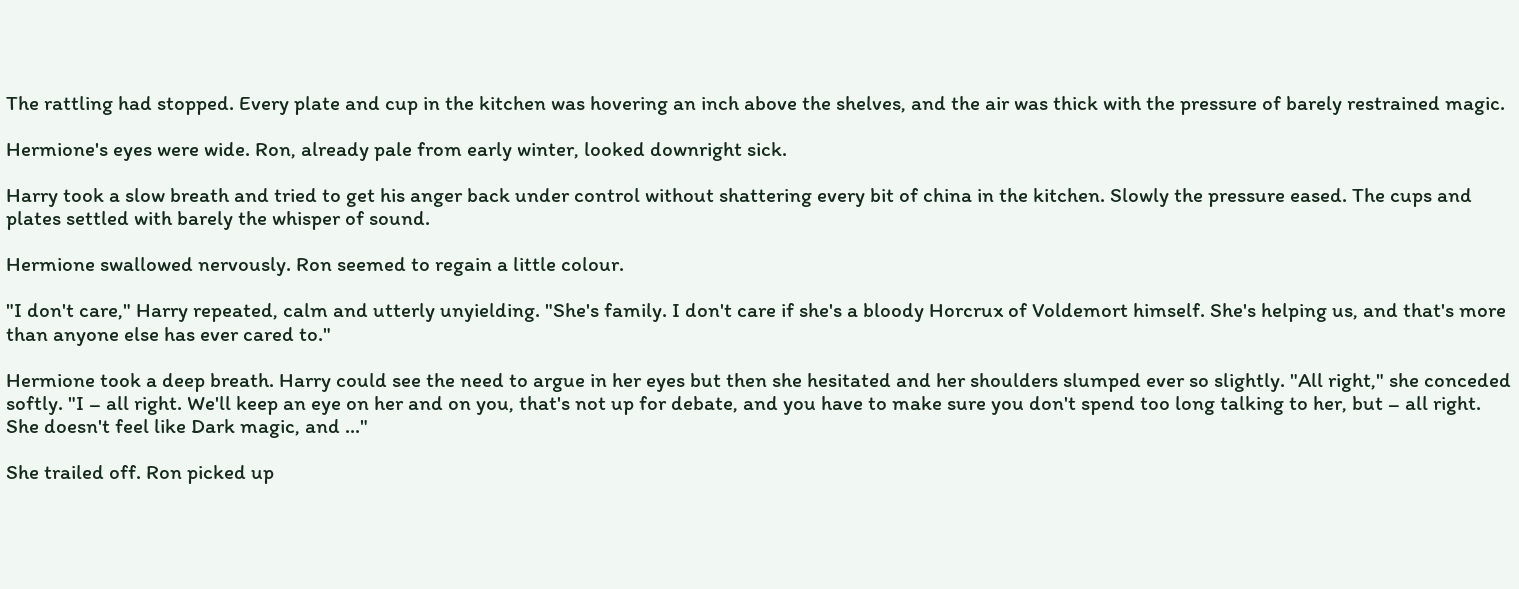The rattling had stopped. Every plate and cup in the kitchen was hovering an inch above the shelves, and the air was thick with the pressure of barely restrained magic.

Hermione's eyes were wide. Ron, already pale from early winter, looked downright sick.

Harry took a slow breath and tried to get his anger back under control without shattering every bit of china in the kitchen. Slowly the pressure eased. The cups and plates settled with barely the whisper of sound.

Hermione swallowed nervously. Ron seemed to regain a little colour.

"I don't care," Harry repeated, calm and utterly unyielding. "She's family. I don't care if she's a bloody Horcrux of Voldemort himself. She's helping us, and that's more than anyone else has ever cared to."

Hermione took a deep breath. Harry could see the need to argue in her eyes but then she hesitated and her shoulders slumped ever so slightly. "All right," she conceded softly. "I – all right. We'll keep an eye on her and on you, that's not up for debate, and you have to make sure you don't spend too long talking to her, but – all right. She doesn't feel like Dark magic, and ..."

She trailed off. Ron picked up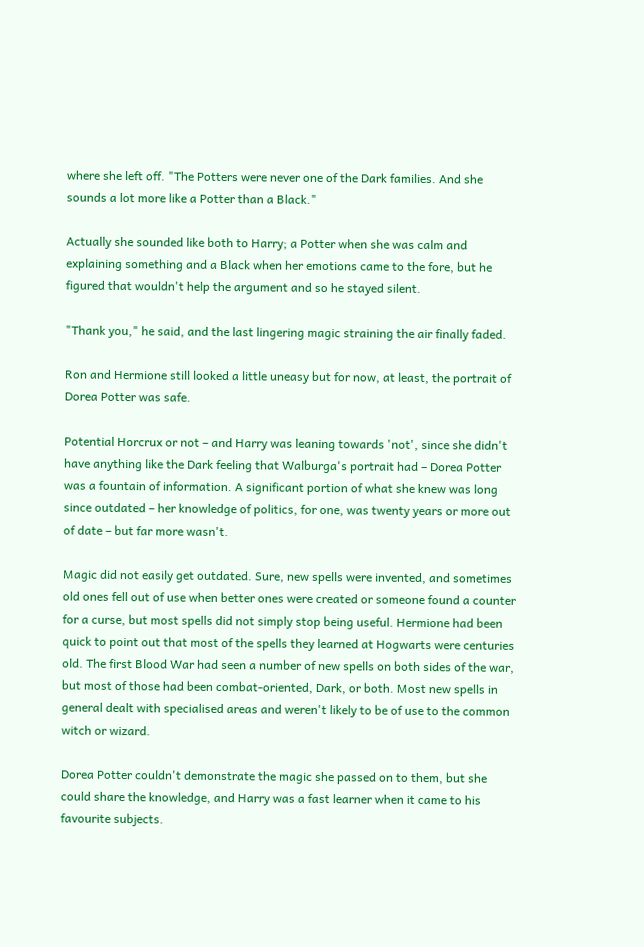where she left off. "The Potters were never one of the Dark families. And she sounds a lot more like a Potter than a Black."

Actually she sounded like both to Harry; a Potter when she was calm and explaining something and a Black when her emotions came to the fore, but he figured that wouldn't help the argument and so he stayed silent.

"Thank you," he said, and the last lingering magic straining the air finally faded.

Ron and Hermione still looked a little uneasy but for now, at least, the portrait of Dorea Potter was safe.

Potential Horcrux or not – and Harry was leaning towards 'not', since she didn't have anything like the Dark feeling that Walburga's portrait had – Dorea Potter was a fountain of information. A significant portion of what she knew was long since outdated – her knowledge of politics, for one, was twenty years or more out of date – but far more wasn't.

Magic did not easily get outdated. Sure, new spells were invented, and sometimes old ones fell out of use when better ones were created or someone found a counter for a curse, but most spells did not simply stop being useful. Hermione had been quick to point out that most of the spells they learned at Hogwarts were centuries old. The first Blood War had seen a number of new spells on both sides of the war, but most of those had been combat-oriented, Dark, or both. Most new spells in general dealt with specialised areas and weren't likely to be of use to the common witch or wizard.

Dorea Potter couldn't demonstrate the magic she passed on to them, but she could share the knowledge, and Harry was a fast learner when it came to his favourite subjects.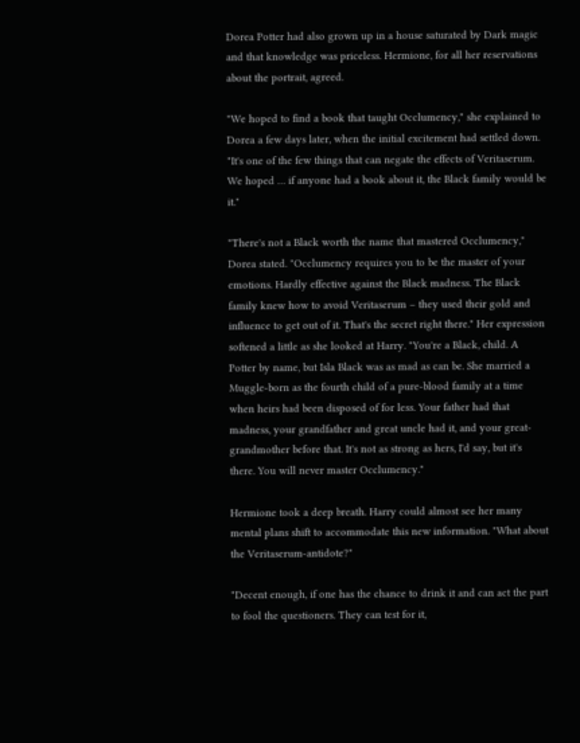Dorea Potter had also grown up in a house saturated by Dark magic and that knowledge was priceless. Hermione, for all her reservations about the portrait, agreed.

"We hoped to find a book that taught Occlumency," she explained to Dorea a few days later, when the initial excitement had settled down. "It's one of the few things that can negate the effects of Veritaserum. We hoped … if anyone had a book about it, the Black family would be it."

"There's not a Black worth the name that mastered Occlumency," Dorea stated. "Occlumency requires you to be the master of your emotions. Hardly effective against the Black madness. The Black family knew how to avoid Veritaserum – they used their gold and influence to get out of it. That's the secret right there." Her expression softened a little as she looked at Harry. "You're a Black, child. A Potter by name, but Isla Black was as mad as can be. She married a Muggle-born as the fourth child of a pure-blood family at a time when heirs had been disposed of for less. Your father had that madness, your grandfather and great uncle had it, and your great-grandmother before that. It's not as strong as hers, I'd say, but it's there. You will never master Occlumency."

Hermione took a deep breath. Harry could almost see her many mental plans shift to accommodate this new information. "What about the Veritaserum-antidote?"

"Decent enough, if one has the chance to drink it and can act the part to fool the questioners. They can test for it,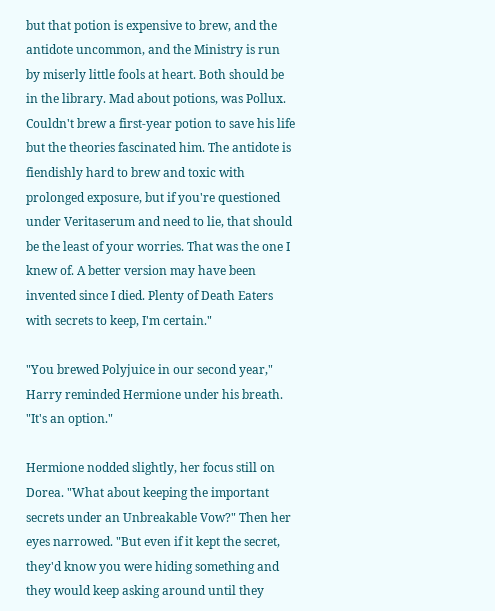but that potion is expensive to brew, and the antidote uncommon, and the Ministry is run by miserly little fools at heart. Both should be in the library. Mad about potions, was Pollux. Couldn't brew a first-year potion to save his life but the theories fascinated him. The antidote is fiendishly hard to brew and toxic with prolonged exposure, but if you're questioned under Veritaserum and need to lie, that should be the least of your worries. That was the one I knew of. A better version may have been invented since I died. Plenty of Death Eaters with secrets to keep, I'm certain."

"You brewed Polyjuice in our second year," Harry reminded Hermione under his breath. "It's an option."

Hermione nodded slightly, her focus still on Dorea. "What about keeping the important secrets under an Unbreakable Vow?" Then her eyes narrowed. "But even if it kept the secret, they'd know you were hiding something and they would keep asking around until they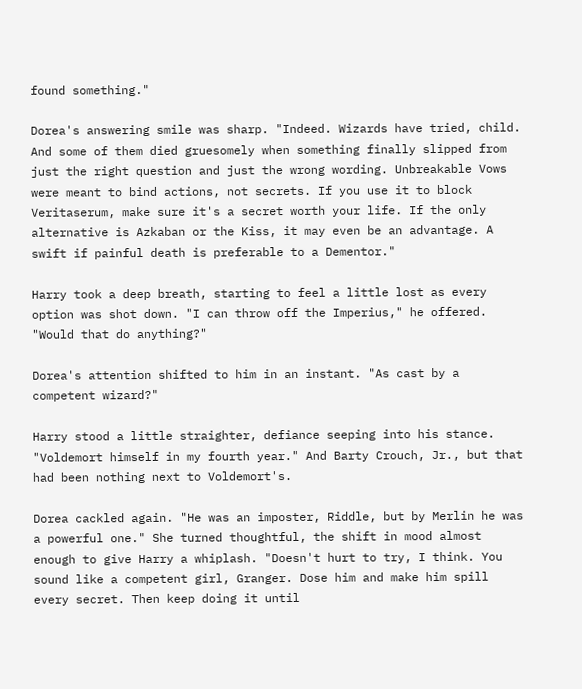found something."

Dorea's answering smile was sharp. "Indeed. Wizards have tried, child. And some of them died gruesomely when something finally slipped from just the right question and just the wrong wording. Unbreakable Vows were meant to bind actions, not secrets. If you use it to block Veritaserum, make sure it's a secret worth your life. If the only alternative is Azkaban or the Kiss, it may even be an advantage. A swift if painful death is preferable to a Dementor."

Harry took a deep breath, starting to feel a little lost as every option was shot down. "I can throw off the Imperius," he offered. "Would that do anything?"

Dorea's attention shifted to him in an instant. "As cast by a competent wizard?"

Harry stood a little straighter, defiance seeping into his stance. "Voldemort himself in my fourth year." And Barty Crouch, Jr., but that had been nothing next to Voldemort's.

Dorea cackled again. "He was an imposter, Riddle, but by Merlin he was a powerful one." She turned thoughtful, the shift in mood almost enough to give Harry a whiplash. "Doesn't hurt to try, I think. You sound like a competent girl, Granger. Dose him and make him spill every secret. Then keep doing it until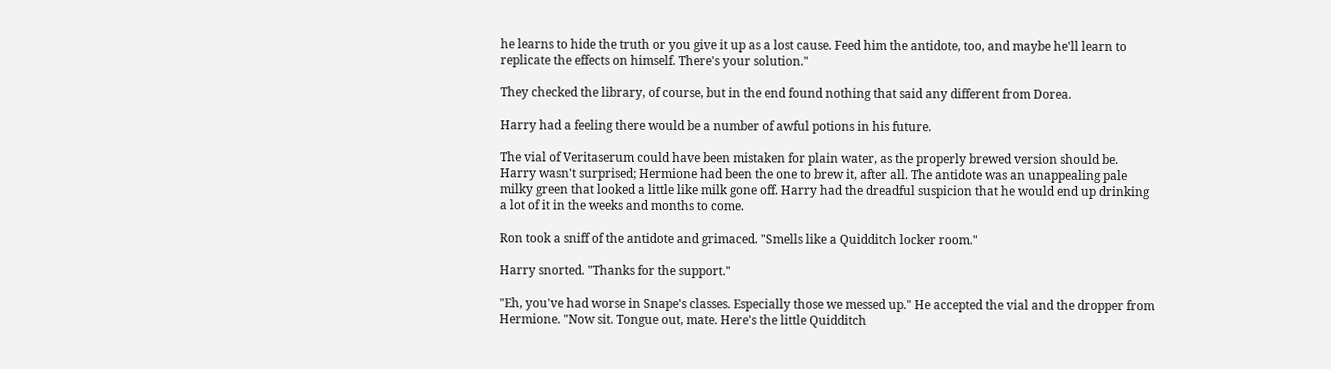he learns to hide the truth or you give it up as a lost cause. Feed him the antidote, too, and maybe he'll learn to replicate the effects on himself. There's your solution."

They checked the library, of course, but in the end found nothing that said any different from Dorea.

Harry had a feeling there would be a number of awful potions in his future.

The vial of Veritaserum could have been mistaken for plain water, as the properly brewed version should be. Harry wasn't surprised; Hermione had been the one to brew it, after all. The antidote was an unappealing pale milky green that looked a little like milk gone off. Harry had the dreadful suspicion that he would end up drinking a lot of it in the weeks and months to come.

Ron took a sniff of the antidote and grimaced. "Smells like a Quidditch locker room."

Harry snorted. "Thanks for the support."

"Eh, you've had worse in Snape's classes. Especially those we messed up." He accepted the vial and the dropper from Hermione. "Now sit. Tongue out, mate. Here's the little Quidditch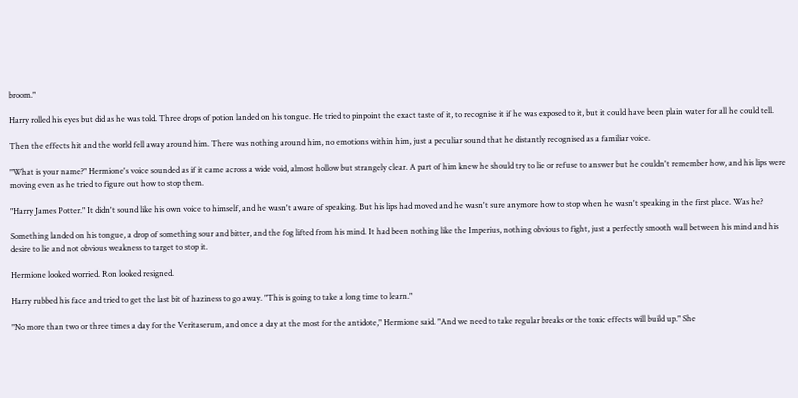broom."

Harry rolled his eyes but did as he was told. Three drops of potion landed on his tongue. He tried to pinpoint the exact taste of it, to recognise it if he was exposed to it, but it could have been plain water for all he could tell.

Then the effects hit and the world fell away around him. There was nothing around him, no emotions within him, just a peculiar sound that he distantly recognised as a familiar voice.

"What is your name?" Hermione's voice sounded as if it came across a wide void, almost hollow but strangely clear. A part of him knew he should try to lie or refuse to answer but he couldn't remember how, and his lips were moving even as he tried to figure out how to stop them.

"Harry James Potter." It didn't sound like his own voice to himself, and he wasn't aware of speaking. But his lips had moved and he wasn't sure anymore how to stop when he wasn't speaking in the first place. Was he?

Something landed on his tongue, a drop of something sour and bitter, and the fog lifted from his mind. It had been nothing like the Imperius, nothing obvious to fight, just a perfectly smooth wall between his mind and his desire to lie and not obvious weakness to target to stop it.

Hermione looked worried. Ron looked resigned.

Harry rubbed his face and tried to get the last bit of haziness to go away. "This is going to take a long time to learn."

"No more than two or three times a day for the Veritaserum, and once a day at the most for the antidote," Hermione said. "And we need to take regular breaks or the toxic effects will build up." She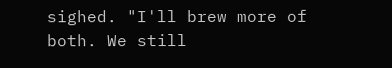sighed. "I'll brew more of both. We still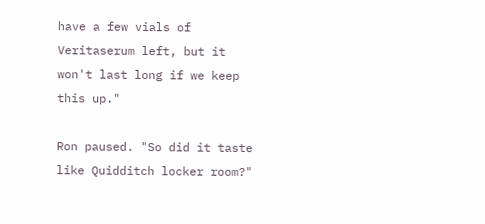have a few vials of Veritaserum left, but it won't last long if we keep this up."

Ron paused. "So did it taste like Quidditch locker room?"